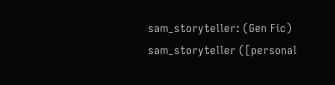sam_storyteller: (Gen Fic)
sam_storyteller ([personal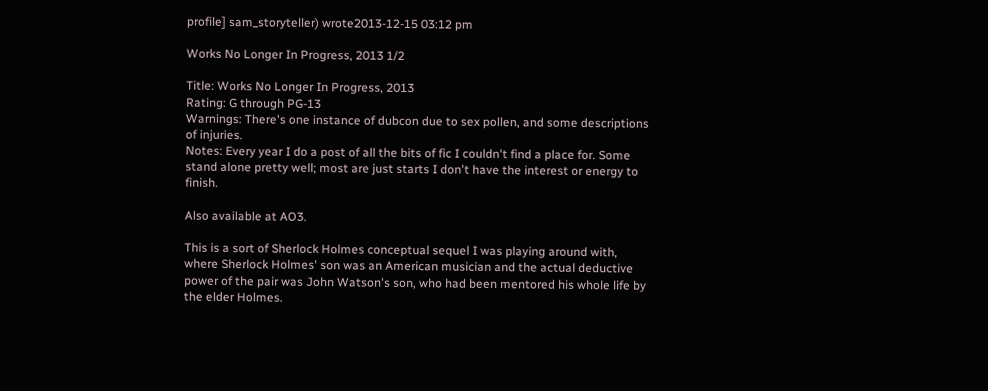profile] sam_storyteller) wrote2013-12-15 03:12 pm

Works No Longer In Progress, 2013 1/2

Title: Works No Longer In Progress, 2013
Rating: G through PG-13
Warnings: There's one instance of dubcon due to sex pollen, and some descriptions of injuries.
Notes: Every year I do a post of all the bits of fic I couldn't find a place for. Some stand alone pretty well; most are just starts I don't have the interest or energy to finish.

Also available at AO3.

This is a sort of Sherlock Holmes conceptual sequel I was playing around with, where Sherlock Holmes' son was an American musician and the actual deductive power of the pair was John Watson's son, who had been mentored his whole life by the elder Holmes.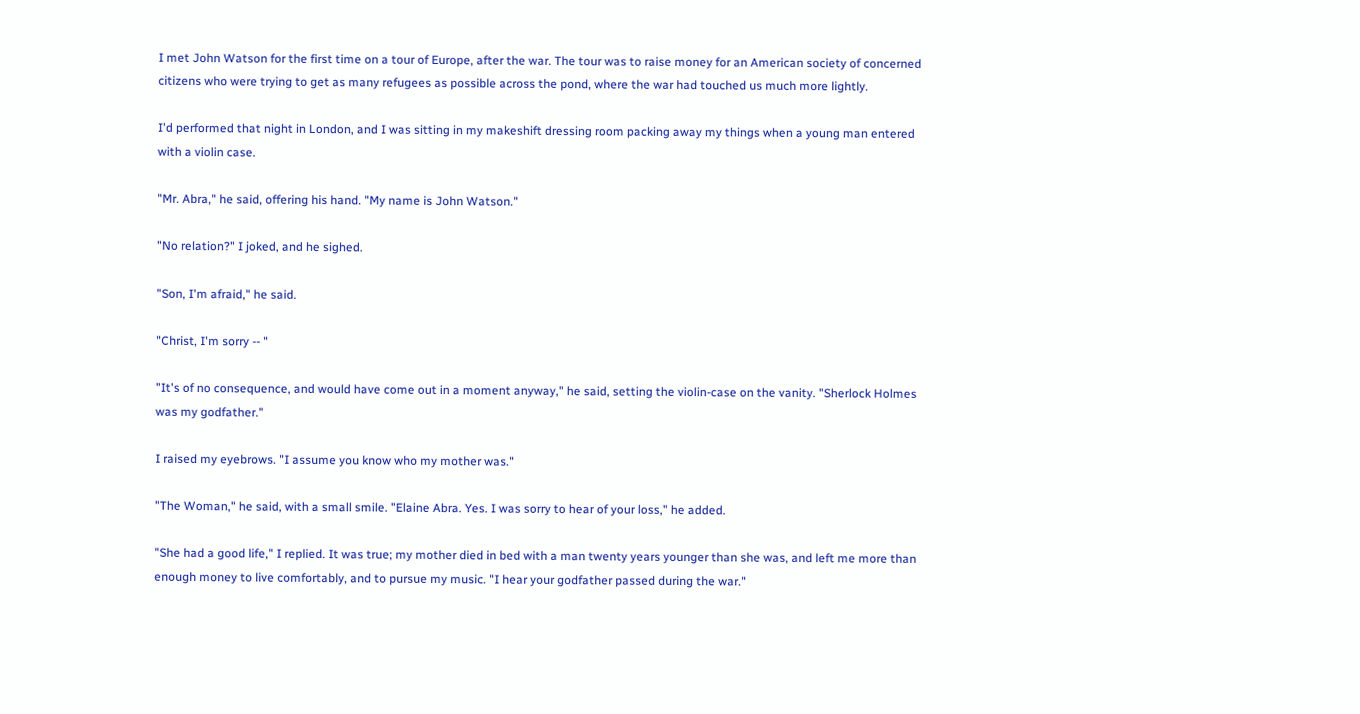I met John Watson for the first time on a tour of Europe, after the war. The tour was to raise money for an American society of concerned citizens who were trying to get as many refugees as possible across the pond, where the war had touched us much more lightly.

I'd performed that night in London, and I was sitting in my makeshift dressing room packing away my things when a young man entered with a violin case.

"Mr. Abra," he said, offering his hand. "My name is John Watson."

"No relation?" I joked, and he sighed.

"Son, I'm afraid," he said.

"Christ, I'm sorry -- "

"It's of no consequence, and would have come out in a moment anyway," he said, setting the violin-case on the vanity. "Sherlock Holmes was my godfather."

I raised my eyebrows. "I assume you know who my mother was."

"The Woman," he said, with a small smile. "Elaine Abra. Yes. I was sorry to hear of your loss," he added.

"She had a good life," I replied. It was true; my mother died in bed with a man twenty years younger than she was, and left me more than enough money to live comfortably, and to pursue my music. "I hear your godfather passed during the war."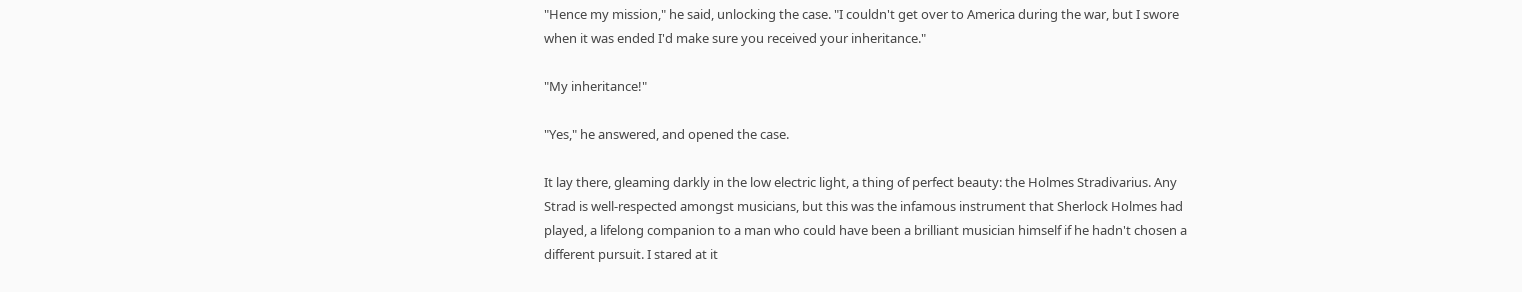"Hence my mission," he said, unlocking the case. "I couldn't get over to America during the war, but I swore when it was ended I'd make sure you received your inheritance."

"My inheritance!"

"Yes," he answered, and opened the case.

It lay there, gleaming darkly in the low electric light, a thing of perfect beauty: the Holmes Stradivarius. Any Strad is well-respected amongst musicians, but this was the infamous instrument that Sherlock Holmes had played, a lifelong companion to a man who could have been a brilliant musician himself if he hadn't chosen a different pursuit. I stared at it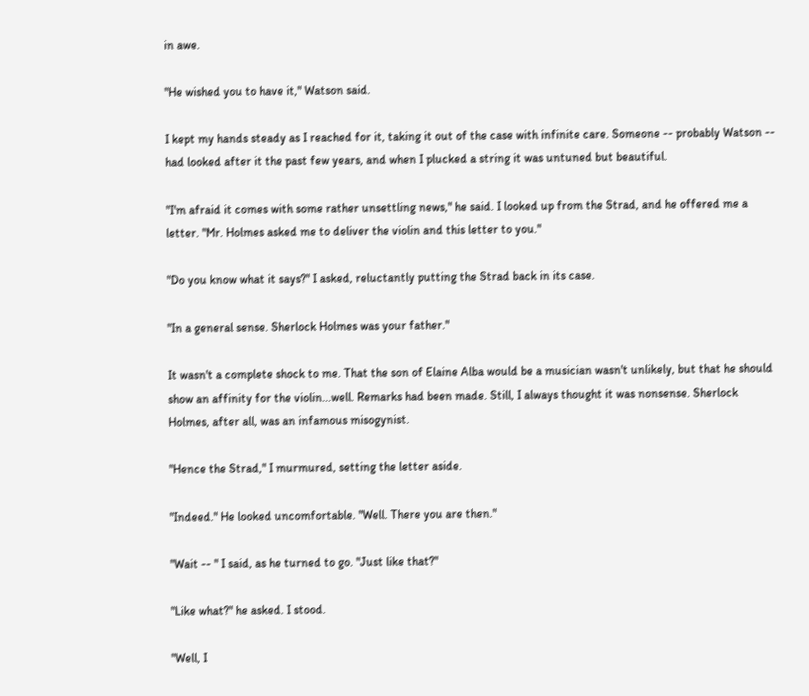in awe.

"He wished you to have it," Watson said.

I kept my hands steady as I reached for it, taking it out of the case with infinite care. Someone -- probably Watson -- had looked after it the past few years, and when I plucked a string it was untuned but beautiful.

"I'm afraid it comes with some rather unsettling news," he said. I looked up from the Strad, and he offered me a letter. "Mr. Holmes asked me to deliver the violin and this letter to you."

"Do you know what it says?" I asked, reluctantly putting the Strad back in its case.

"In a general sense. Sherlock Holmes was your father."

It wasn't a complete shock to me. That the son of Elaine Alba would be a musician wasn't unlikely, but that he should show an affinity for the violin...well. Remarks had been made. Still, I always thought it was nonsense. Sherlock Holmes, after all, was an infamous misogynist.

"Hence the Strad," I murmured, setting the letter aside.

"Indeed." He looked uncomfortable. "Well. There you are then."

"Wait -- " I said, as he turned to go. "Just like that?"

"Like what?" he asked. I stood.

"Well, I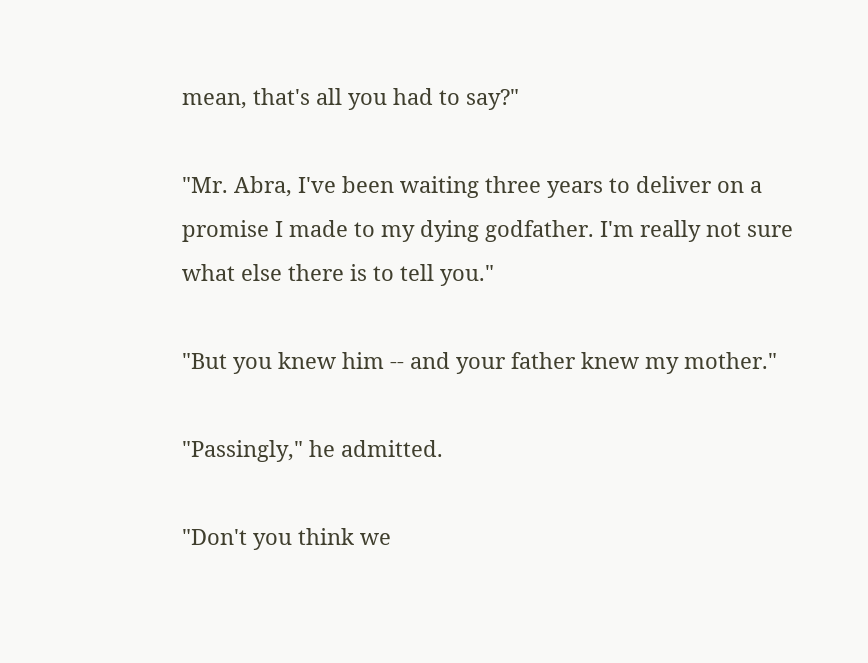mean, that's all you had to say?"

"Mr. Abra, I've been waiting three years to deliver on a promise I made to my dying godfather. I'm really not sure what else there is to tell you."

"But you knew him -- and your father knew my mother."

"Passingly," he admitted.

"Don't you think we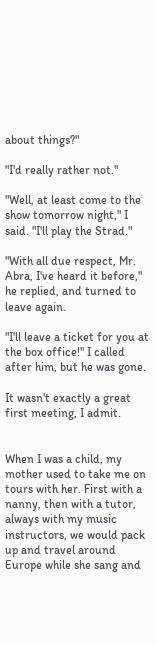about things?"

"I'd really rather not."

"Well, at least come to the show tomorrow night," I said. "I'll play the Strad."

"With all due respect, Mr. Abra, I've heard it before," he replied, and turned to leave again.

"I'll leave a ticket for you at the box office!" I called after him, but he was gone.

It wasn't exactly a great first meeting, I admit.


When I was a child, my mother used to take me on tours with her. First with a nanny, then with a tutor, always with my music instructors, we would pack up and travel around Europe while she sang and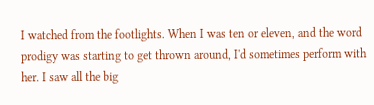I watched from the footlights. When I was ten or eleven, and the word prodigy was starting to get thrown around, I'd sometimes perform with her. I saw all the big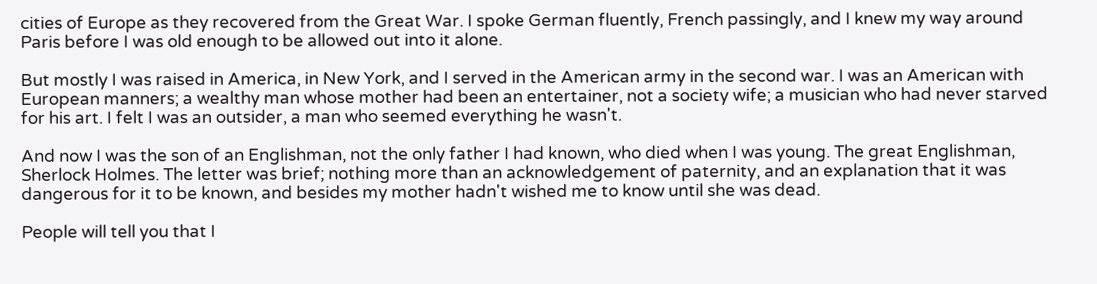cities of Europe as they recovered from the Great War. I spoke German fluently, French passingly, and I knew my way around Paris before I was old enough to be allowed out into it alone.

But mostly I was raised in America, in New York, and I served in the American army in the second war. I was an American with European manners; a wealthy man whose mother had been an entertainer, not a society wife; a musician who had never starved for his art. I felt I was an outsider, a man who seemed everything he wasn't.

And now I was the son of an Englishman, not the only father I had known, who died when I was young. The great Englishman, Sherlock Holmes. The letter was brief; nothing more than an acknowledgement of paternity, and an explanation that it was dangerous for it to be known, and besides my mother hadn't wished me to know until she was dead.

People will tell you that I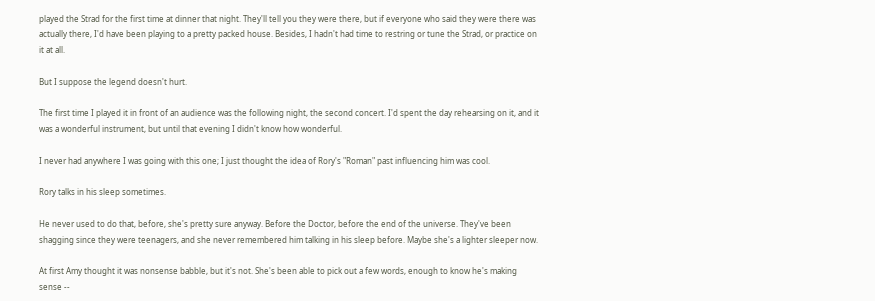played the Strad for the first time at dinner that night. They'll tell you they were there, but if everyone who said they were there was actually there, I'd have been playing to a pretty packed house. Besides, I hadn't had time to restring or tune the Strad, or practice on it at all.

But I suppose the legend doesn't hurt.

The first time I played it in front of an audience was the following night, the second concert. I'd spent the day rehearsing on it, and it was a wonderful instrument, but until that evening I didn't know how wonderful.

I never had anywhere I was going with this one; I just thought the idea of Rory's "Roman" past influencing him was cool.

Rory talks in his sleep sometimes.

He never used to do that, before, she's pretty sure anyway. Before the Doctor, before the end of the universe. They've been shagging since they were teenagers, and she never remembered him talking in his sleep before. Maybe she's a lighter sleeper now.

At first Amy thought it was nonsense babble, but it's not. She's been able to pick out a few words, enough to know he's making sense --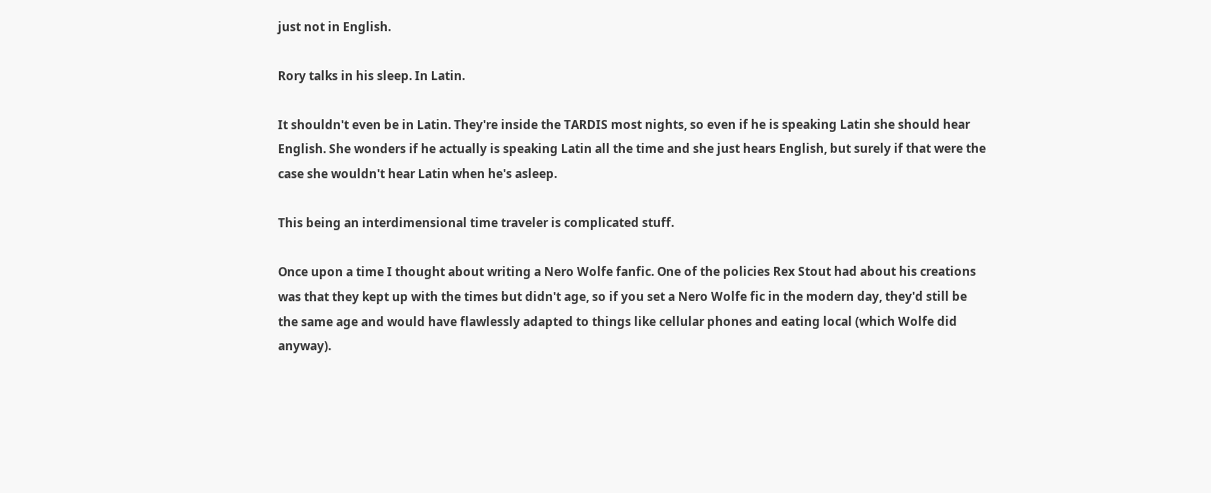just not in English.

Rory talks in his sleep. In Latin.

It shouldn't even be in Latin. They're inside the TARDIS most nights, so even if he is speaking Latin she should hear English. She wonders if he actually is speaking Latin all the time and she just hears English, but surely if that were the case she wouldn't hear Latin when he's asleep.

This being an interdimensional time traveler is complicated stuff.

Once upon a time I thought about writing a Nero Wolfe fanfic. One of the policies Rex Stout had about his creations was that they kept up with the times but didn't age, so if you set a Nero Wolfe fic in the modern day, they'd still be the same age and would have flawlessly adapted to things like cellular phones and eating local (which Wolfe did anyway).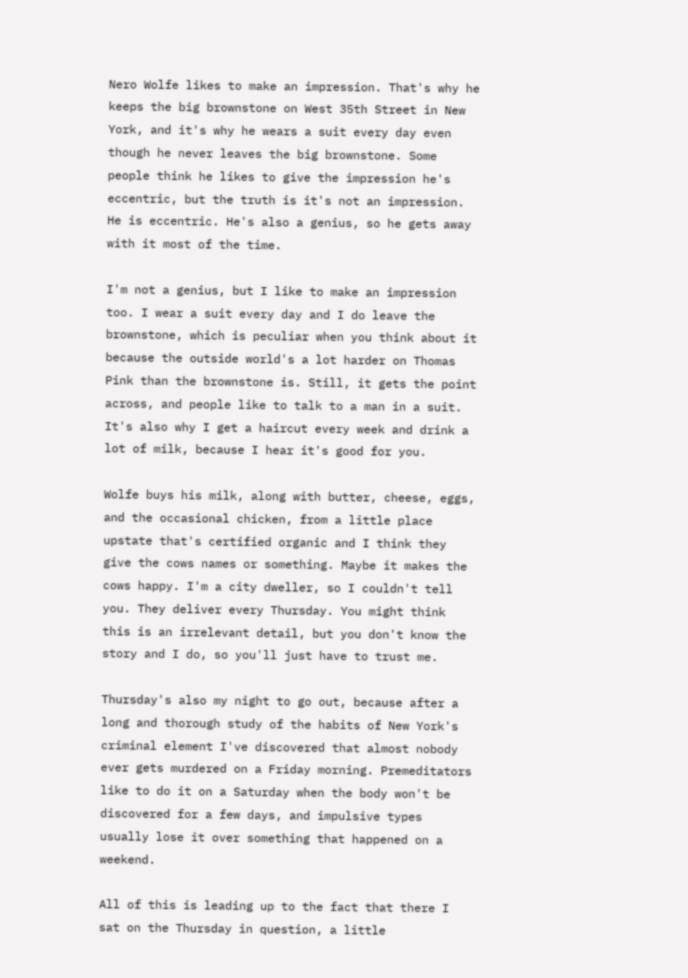Nero Wolfe likes to make an impression. That's why he keeps the big brownstone on West 35th Street in New York, and it's why he wears a suit every day even though he never leaves the big brownstone. Some people think he likes to give the impression he's eccentric, but the truth is it's not an impression. He is eccentric. He's also a genius, so he gets away with it most of the time.

I'm not a genius, but I like to make an impression too. I wear a suit every day and I do leave the brownstone, which is peculiar when you think about it because the outside world's a lot harder on Thomas Pink than the brownstone is. Still, it gets the point across, and people like to talk to a man in a suit. It's also why I get a haircut every week and drink a lot of milk, because I hear it's good for you.

Wolfe buys his milk, along with butter, cheese, eggs, and the occasional chicken, from a little place upstate that's certified organic and I think they give the cows names or something. Maybe it makes the cows happy. I'm a city dweller, so I couldn't tell you. They deliver every Thursday. You might think this is an irrelevant detail, but you don't know the story and I do, so you'll just have to trust me.

Thursday's also my night to go out, because after a long and thorough study of the habits of New York's criminal element I've discovered that almost nobody ever gets murdered on a Friday morning. Premeditators like to do it on a Saturday when the body won't be discovered for a few days, and impulsive types usually lose it over something that happened on a weekend.

All of this is leading up to the fact that there I sat on the Thursday in question, a little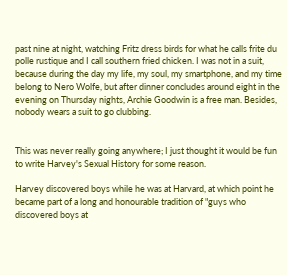past nine at night, watching Fritz dress birds for what he calls frite du polle rustique and I call southern fried chicken. I was not in a suit, because during the day my life, my soul, my smartphone, and my time belong to Nero Wolfe, but after dinner concludes around eight in the evening on Thursday nights, Archie Goodwin is a free man. Besides, nobody wears a suit to go clubbing.


This was never really going anywhere; I just thought it would be fun to write Harvey's Sexual History for some reason.

Harvey discovered boys while he was at Harvard, at which point he became part of a long and honourable tradition of "guys who discovered boys at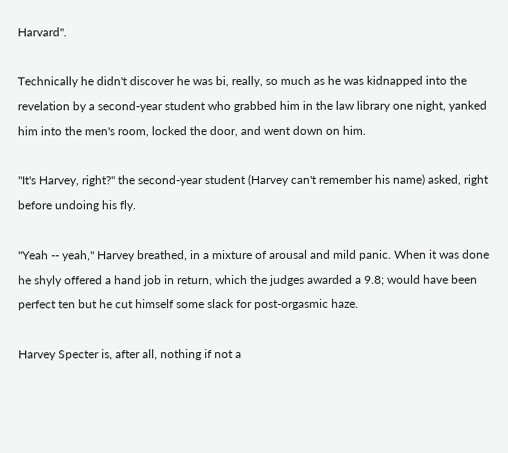Harvard".

Technically he didn't discover he was bi, really, so much as he was kidnapped into the revelation by a second-year student who grabbed him in the law library one night, yanked him into the men's room, locked the door, and went down on him.

"It's Harvey, right?" the second-year student (Harvey can't remember his name) asked, right before undoing his fly.

"Yeah -- yeah," Harvey breathed, in a mixture of arousal and mild panic. When it was done he shyly offered a hand job in return, which the judges awarded a 9.8; would have been perfect ten but he cut himself some slack for post-orgasmic haze.

Harvey Specter is, after all, nothing if not a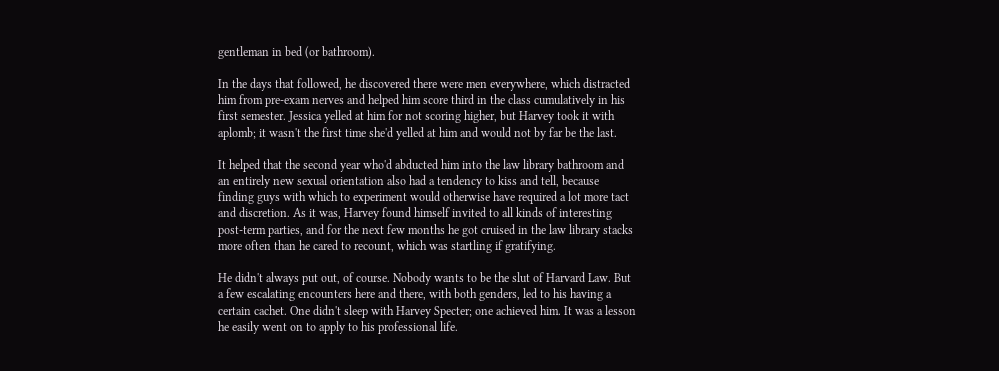gentleman in bed (or bathroom).

In the days that followed, he discovered there were men everywhere, which distracted him from pre-exam nerves and helped him score third in the class cumulatively in his first semester. Jessica yelled at him for not scoring higher, but Harvey took it with aplomb; it wasn't the first time she'd yelled at him and would not by far be the last.

It helped that the second year who'd abducted him into the law library bathroom and an entirely new sexual orientation also had a tendency to kiss and tell, because finding guys with which to experiment would otherwise have required a lot more tact and discretion. As it was, Harvey found himself invited to all kinds of interesting post-term parties, and for the next few months he got cruised in the law library stacks more often than he cared to recount, which was startling if gratifying.

He didn't always put out, of course. Nobody wants to be the slut of Harvard Law. But a few escalating encounters here and there, with both genders, led to his having a certain cachet. One didn't sleep with Harvey Specter; one achieved him. It was a lesson he easily went on to apply to his professional life.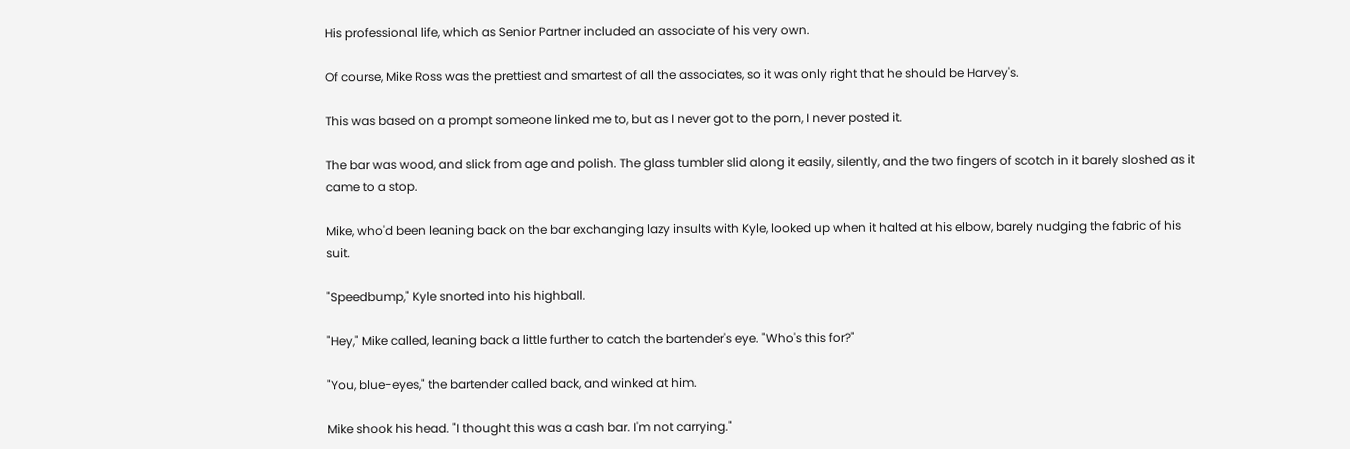His professional life, which as Senior Partner included an associate of his very own.

Of course, Mike Ross was the prettiest and smartest of all the associates, so it was only right that he should be Harvey's.

This was based on a prompt someone linked me to, but as I never got to the porn, I never posted it.

The bar was wood, and slick from age and polish. The glass tumbler slid along it easily, silently, and the two fingers of scotch in it barely sloshed as it came to a stop.

Mike, who'd been leaning back on the bar exchanging lazy insults with Kyle, looked up when it halted at his elbow, barely nudging the fabric of his suit.

"Speedbump," Kyle snorted into his highball.

"Hey," Mike called, leaning back a little further to catch the bartender's eye. "Who's this for?"

"You, blue-eyes," the bartender called back, and winked at him.

Mike shook his head. "I thought this was a cash bar. I'm not carrying."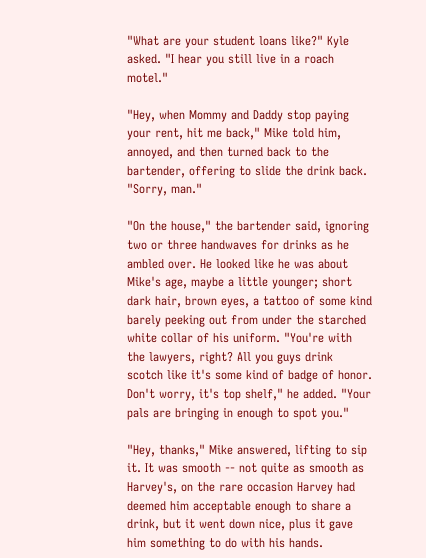"What are your student loans like?" Kyle asked. "I hear you still live in a roach motel."

"Hey, when Mommy and Daddy stop paying your rent, hit me back," Mike told him, annoyed, and then turned back to the bartender, offering to slide the drink back. "Sorry, man."

"On the house," the bartender said, ignoring two or three handwaves for drinks as he ambled over. He looked like he was about Mike's age, maybe a little younger; short dark hair, brown eyes, a tattoo of some kind barely peeking out from under the starched white collar of his uniform. "You're with the lawyers, right? All you guys drink scotch like it's some kind of badge of honor. Don't worry, it's top shelf," he added. "Your pals are bringing in enough to spot you."

"Hey, thanks," Mike answered, lifting to sip it. It was smooth -- not quite as smooth as Harvey's, on the rare occasion Harvey had deemed him acceptable enough to share a drink, but it went down nice, plus it gave him something to do with his hands.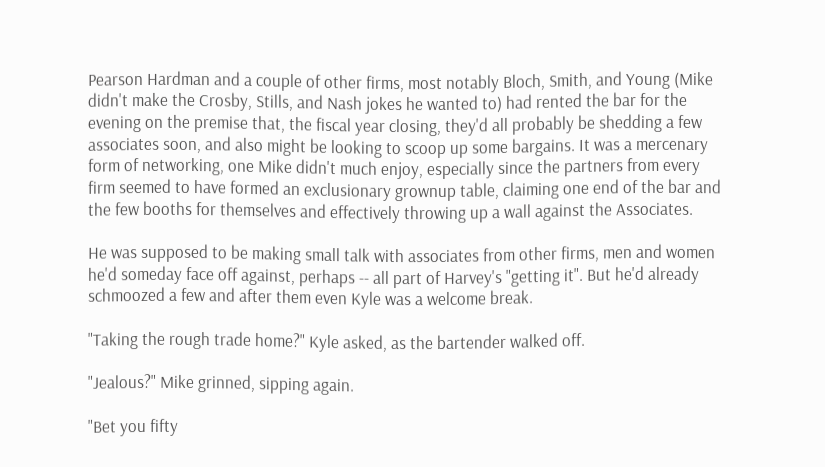Pearson Hardman and a couple of other firms, most notably Bloch, Smith, and Young (Mike didn't make the Crosby, Stills, and Nash jokes he wanted to) had rented the bar for the evening on the premise that, the fiscal year closing, they'd all probably be shedding a few associates soon, and also might be looking to scoop up some bargains. It was a mercenary form of networking, one Mike didn't much enjoy, especially since the partners from every firm seemed to have formed an exclusionary grownup table, claiming one end of the bar and the few booths for themselves and effectively throwing up a wall against the Associates.

He was supposed to be making small talk with associates from other firms, men and women he'd someday face off against, perhaps -- all part of Harvey's "getting it". But he'd already schmoozed a few and after them even Kyle was a welcome break.

"Taking the rough trade home?" Kyle asked, as the bartender walked off.

"Jealous?" Mike grinned, sipping again.

"Bet you fifty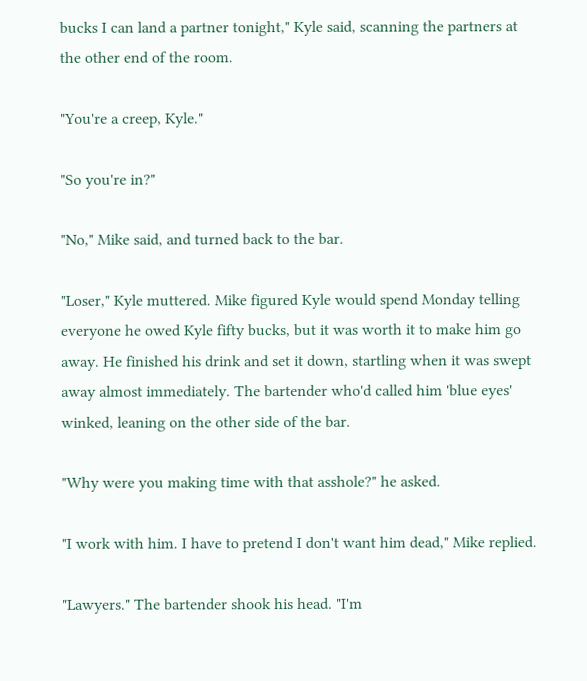bucks I can land a partner tonight," Kyle said, scanning the partners at the other end of the room.

"You're a creep, Kyle."

"So you're in?"

"No," Mike said, and turned back to the bar.

"Loser," Kyle muttered. Mike figured Kyle would spend Monday telling everyone he owed Kyle fifty bucks, but it was worth it to make him go away. He finished his drink and set it down, startling when it was swept away almost immediately. The bartender who'd called him 'blue eyes' winked, leaning on the other side of the bar.

"Why were you making time with that asshole?" he asked.

"I work with him. I have to pretend I don't want him dead," Mike replied.

"Lawyers." The bartender shook his head. "I'm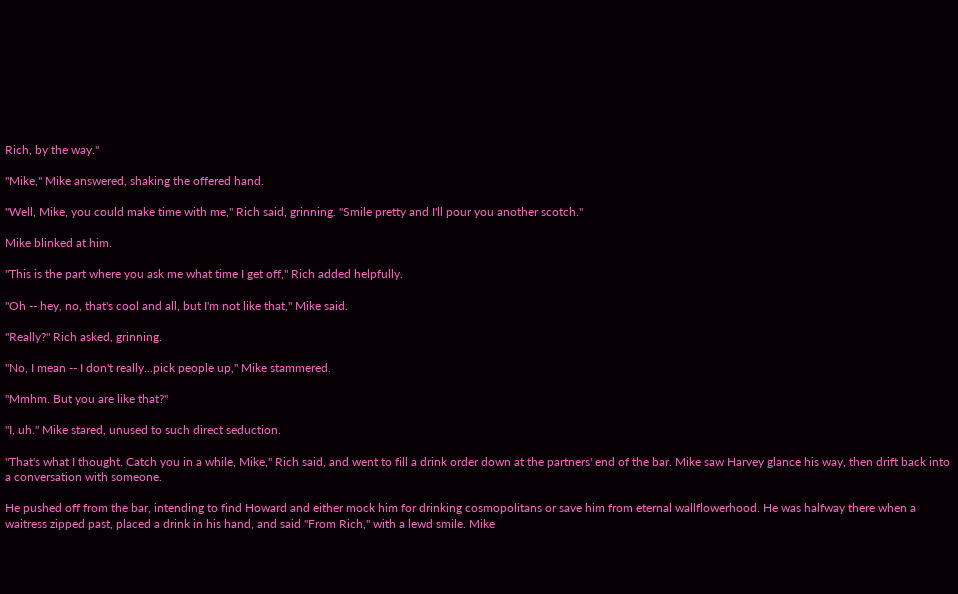Rich, by the way."

"Mike," Mike answered, shaking the offered hand.

"Well, Mike, you could make time with me," Rich said, grinning. "Smile pretty and I'll pour you another scotch."

Mike blinked at him.

"This is the part where you ask me what time I get off," Rich added helpfully.

"Oh -- hey, no, that's cool and all, but I'm not like that," Mike said.

"Really?" Rich asked, grinning.

"No, I mean -- I don't really...pick people up," Mike stammered.

"Mmhm. But you are like that?"

"I, uh." Mike stared, unused to such direct seduction.

"That's what I thought. Catch you in a while, Mike," Rich said, and went to fill a drink order down at the partners' end of the bar. Mike saw Harvey glance his way, then drift back into a conversation with someone.

He pushed off from the bar, intending to find Howard and either mock him for drinking cosmopolitans or save him from eternal wallflowerhood. He was halfway there when a waitress zipped past, placed a drink in his hand, and said "From Rich," with a lewd smile. Mike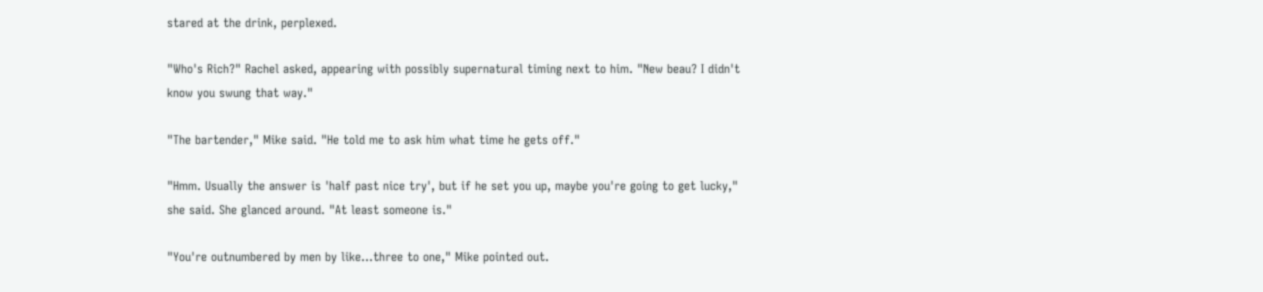stared at the drink, perplexed.

"Who's Rich?" Rachel asked, appearing with possibly supernatural timing next to him. "New beau? I didn't know you swung that way."

"The bartender," Mike said. "He told me to ask him what time he gets off."

"Hmm. Usually the answer is 'half past nice try', but if he set you up, maybe you're going to get lucky," she said. She glanced around. "At least someone is."

"You're outnumbered by men by like...three to one," Mike pointed out.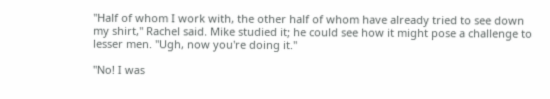"Half of whom I work with, the other half of whom have already tried to see down my shirt," Rachel said. Mike studied it; he could see how it might pose a challenge to lesser men. "Ugh, now you're doing it."

"No! I was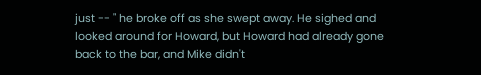just -- " he broke off as she swept away. He sighed and looked around for Howard, but Howard had already gone back to the bar, and Mike didn't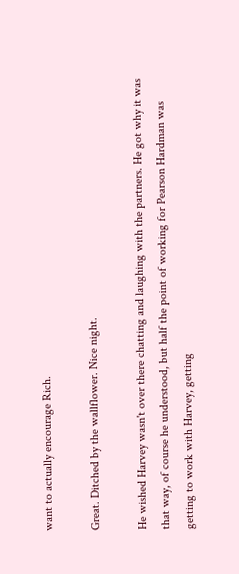want to actually encourage Rich.

Great. Ditched by the wallflower. Nice night.

He wished Harvey wasn't over there chatting and laughing with the partners. He got why it was that way, of course he understood, but half the point of working for Pearson Hardman was getting to work with Harvey, getting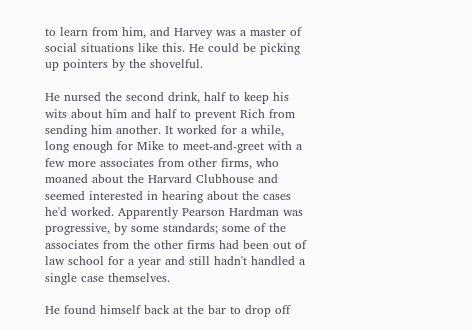to learn from him, and Harvey was a master of social situations like this. He could be picking up pointers by the shovelful.

He nursed the second drink, half to keep his wits about him and half to prevent Rich from sending him another. It worked for a while, long enough for Mike to meet-and-greet with a few more associates from other firms, who moaned about the Harvard Clubhouse and seemed interested in hearing about the cases he'd worked. Apparently Pearson Hardman was progressive, by some standards; some of the associates from the other firms had been out of law school for a year and still hadn't handled a single case themselves.

He found himself back at the bar to drop off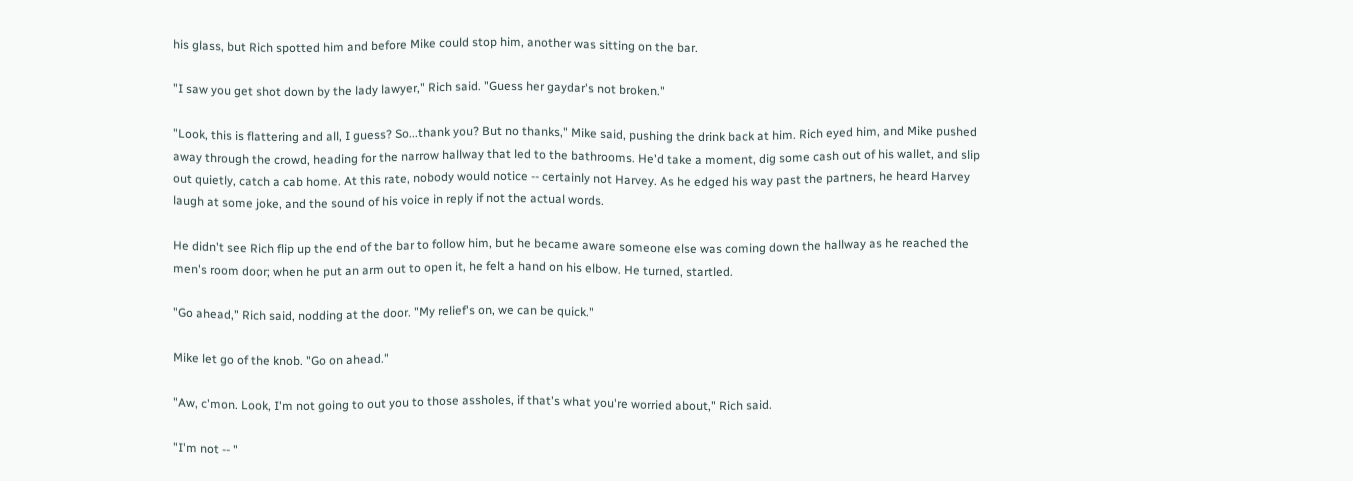his glass, but Rich spotted him and before Mike could stop him, another was sitting on the bar.

"I saw you get shot down by the lady lawyer," Rich said. "Guess her gaydar's not broken."

"Look, this is flattering and all, I guess? So...thank you? But no thanks," Mike said, pushing the drink back at him. Rich eyed him, and Mike pushed away through the crowd, heading for the narrow hallway that led to the bathrooms. He'd take a moment, dig some cash out of his wallet, and slip out quietly, catch a cab home. At this rate, nobody would notice -- certainly not Harvey. As he edged his way past the partners, he heard Harvey laugh at some joke, and the sound of his voice in reply if not the actual words.

He didn't see Rich flip up the end of the bar to follow him, but he became aware someone else was coming down the hallway as he reached the men's room door; when he put an arm out to open it, he felt a hand on his elbow. He turned, startled.

"Go ahead," Rich said, nodding at the door. "My relief's on, we can be quick."

Mike let go of the knob. "Go on ahead."

"Aw, c'mon. Look, I'm not going to out you to those assholes, if that's what you're worried about," Rich said.

"I'm not -- "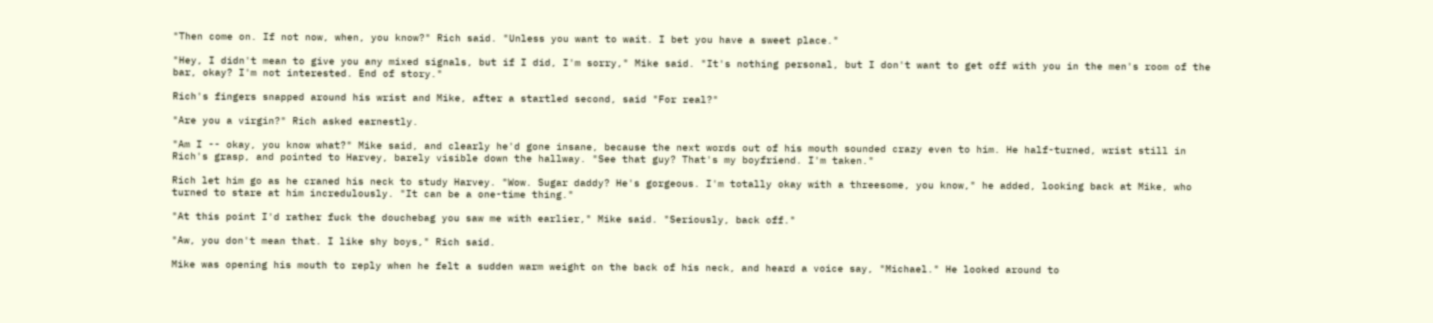"Then come on. If not now, when, you know?" Rich said. "Unless you want to wait. I bet you have a sweet place."

"Hey, I didn't mean to give you any mixed signals, but if I did, I'm sorry," Mike said. "It's nothing personal, but I don't want to get off with you in the men's room of the bar, okay? I'm not interested. End of story."

Rich's fingers snapped around his wrist and Mike, after a startled second, said "For real?"

"Are you a virgin?" Rich asked earnestly.

"Am I -- okay, you know what?" Mike said, and clearly he'd gone insane, because the next words out of his mouth sounded crazy even to him. He half-turned, wrist still in Rich's grasp, and pointed to Harvey, barely visible down the hallway. "See that guy? That's my boyfriend. I'm taken."

Rich let him go as he craned his neck to study Harvey. "Wow. Sugar daddy? He's gorgeous. I'm totally okay with a threesome, you know," he added, looking back at Mike, who turned to stare at him incredulously. "It can be a one-time thing."

"At this point I'd rather fuck the douchebag you saw me with earlier," Mike said. "Seriously, back off."

"Aw, you don't mean that. I like shy boys," Rich said.

Mike was opening his mouth to reply when he felt a sudden warm weight on the back of his neck, and heard a voice say, "Michael." He looked around to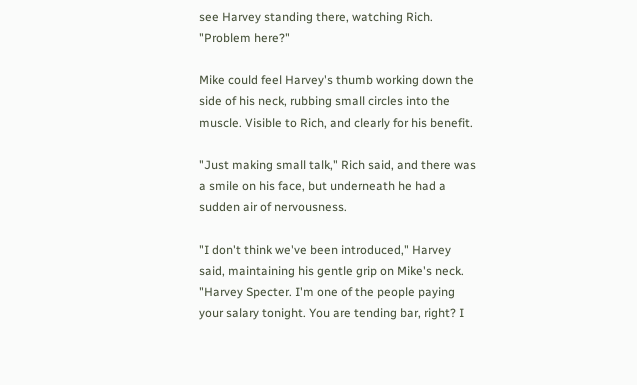see Harvey standing there, watching Rich. "Problem here?"

Mike could feel Harvey's thumb working down the side of his neck, rubbing small circles into the muscle. Visible to Rich, and clearly for his benefit.

"Just making small talk," Rich said, and there was a smile on his face, but underneath he had a sudden air of nervousness.

"I don't think we've been introduced," Harvey said, maintaining his gentle grip on Mike's neck. "Harvey Specter. I'm one of the people paying your salary tonight. You are tending bar, right? I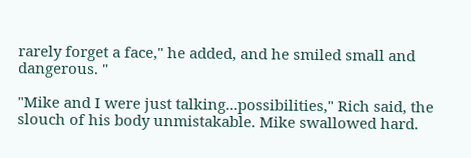rarely forget a face," he added, and he smiled small and dangerous. "

"Mike and I were just talking...possibilities," Rich said, the slouch of his body unmistakable. Mike swallowed hard.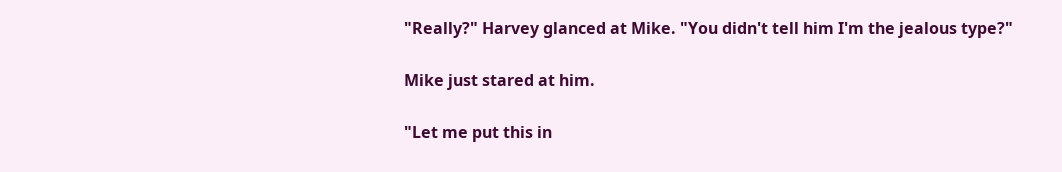"Really?" Harvey glanced at Mike. "You didn't tell him I'm the jealous type?"

Mike just stared at him.

"Let me put this in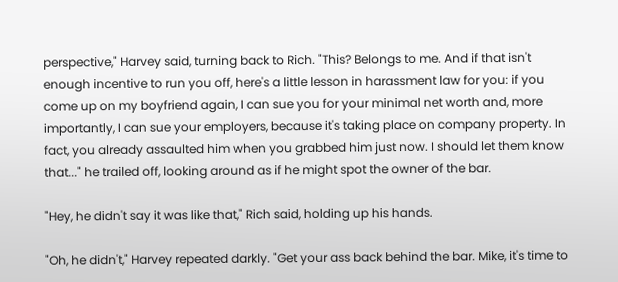perspective," Harvey said, turning back to Rich. "This? Belongs to me. And if that isn't enough incentive to run you off, here's a little lesson in harassment law for you: if you come up on my boyfriend again, I can sue you for your minimal net worth and, more importantly, I can sue your employers, because it's taking place on company property. In fact, you already assaulted him when you grabbed him just now. I should let them know that..." he trailed off, looking around as if he might spot the owner of the bar.

"Hey, he didn't say it was like that," Rich said, holding up his hands.

"Oh, he didn't," Harvey repeated darkly. "Get your ass back behind the bar. Mike, it's time to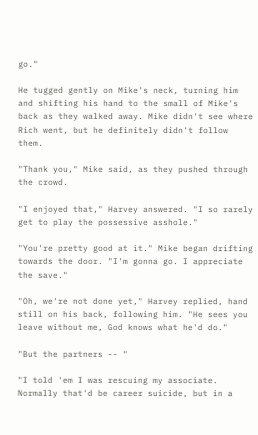go."

He tugged gently on Mike's neck, turning him and shifting his hand to the small of Mike's back as they walked away. Mike didn't see where Rich went, but he definitely didn't follow them.

"Thank you," Mike said, as they pushed through the crowd.

"I enjoyed that," Harvey answered. "I so rarely get to play the possessive asshole."

"You're pretty good at it." Mike began drifting towards the door. "I'm gonna go. I appreciate the save."

"Oh, we're not done yet," Harvey replied, hand still on his back, following him. "He sees you leave without me, God knows what he'd do."

"But the partners -- "

"I told 'em I was rescuing my associate. Normally that'd be career suicide, but in a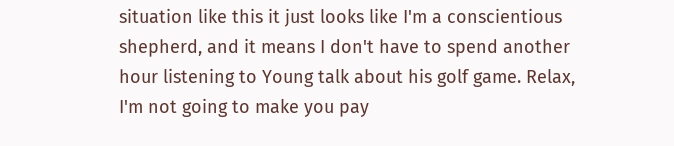situation like this it just looks like I'm a conscientious shepherd, and it means I don't have to spend another hour listening to Young talk about his golf game. Relax, I'm not going to make you pay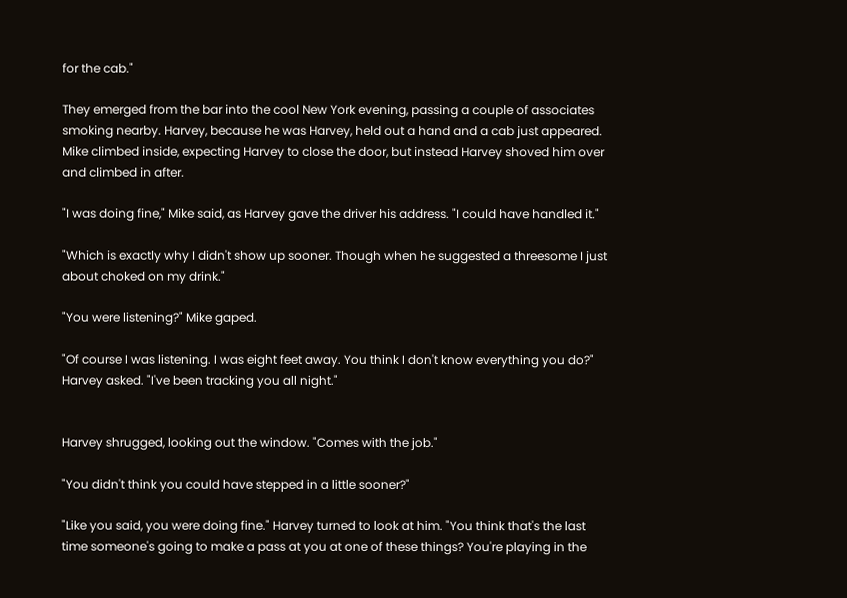for the cab."

They emerged from the bar into the cool New York evening, passing a couple of associates smoking nearby. Harvey, because he was Harvey, held out a hand and a cab just appeared. Mike climbed inside, expecting Harvey to close the door, but instead Harvey shoved him over and climbed in after.

"I was doing fine," Mike said, as Harvey gave the driver his address. "I could have handled it."

"Which is exactly why I didn't show up sooner. Though when he suggested a threesome I just about choked on my drink."

"You were listening?" Mike gaped.

"Of course I was listening. I was eight feet away. You think I don't know everything you do?" Harvey asked. "I've been tracking you all night."


Harvey shrugged, looking out the window. "Comes with the job."

"You didn't think you could have stepped in a little sooner?"

"Like you said, you were doing fine." Harvey turned to look at him. "You think that's the last time someone's going to make a pass at you at one of these things? You're playing in the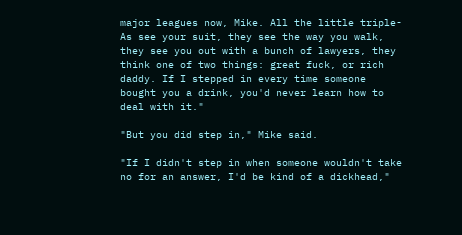major leagues now, Mike. All the little triple-As see your suit, they see the way you walk, they see you out with a bunch of lawyers, they think one of two things: great fuck, or rich daddy. If I stepped in every time someone bought you a drink, you'd never learn how to deal with it."

"But you did step in," Mike said.

"If I didn't step in when someone wouldn't take no for an answer, I'd be kind of a dickhead,"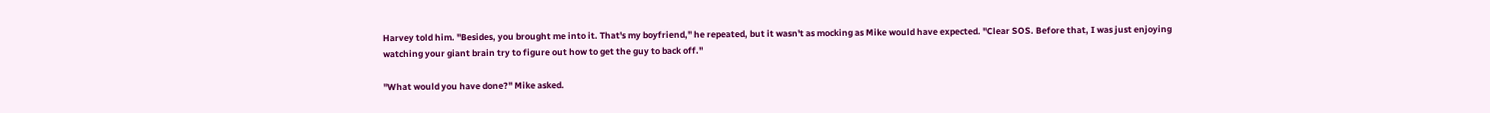Harvey told him. "Besides, you brought me into it. That's my boyfriend," he repeated, but it wasn't as mocking as Mike would have expected. "Clear SOS. Before that, I was just enjoying watching your giant brain try to figure out how to get the guy to back off."

"What would you have done?" Mike asked.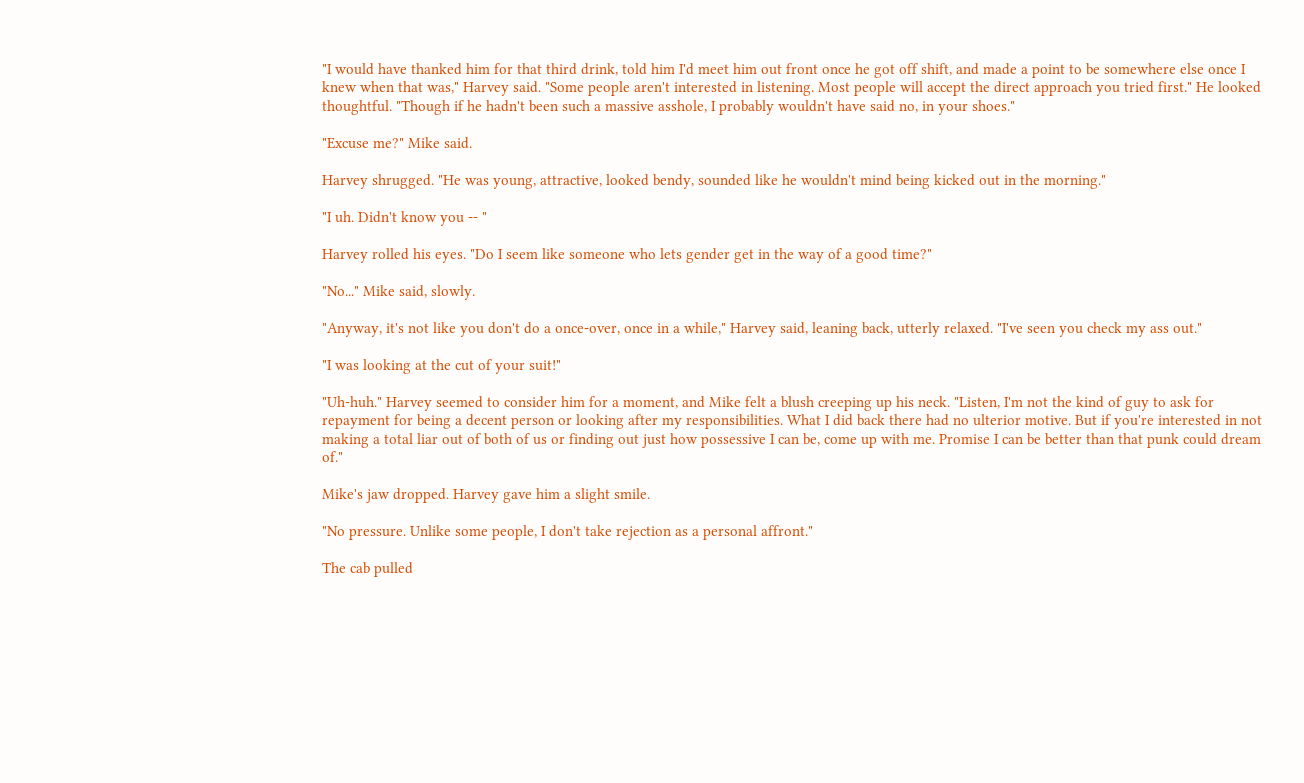"I would have thanked him for that third drink, told him I'd meet him out front once he got off shift, and made a point to be somewhere else once I knew when that was," Harvey said. "Some people aren't interested in listening. Most people will accept the direct approach you tried first." He looked thoughtful. "Though if he hadn't been such a massive asshole, I probably wouldn't have said no, in your shoes."

"Excuse me?" Mike said.

Harvey shrugged. "He was young, attractive, looked bendy, sounded like he wouldn't mind being kicked out in the morning."

"I uh. Didn't know you -- "

Harvey rolled his eyes. "Do I seem like someone who lets gender get in the way of a good time?"

"No..." Mike said, slowly.

"Anyway, it's not like you don't do a once-over, once in a while," Harvey said, leaning back, utterly relaxed. "I've seen you check my ass out."

"I was looking at the cut of your suit!"

"Uh-huh." Harvey seemed to consider him for a moment, and Mike felt a blush creeping up his neck. "Listen, I'm not the kind of guy to ask for repayment for being a decent person or looking after my responsibilities. What I did back there had no ulterior motive. But if you're interested in not making a total liar out of both of us or finding out just how possessive I can be, come up with me. Promise I can be better than that punk could dream of."

Mike's jaw dropped. Harvey gave him a slight smile.

"No pressure. Unlike some people, I don't take rejection as a personal affront."

The cab pulled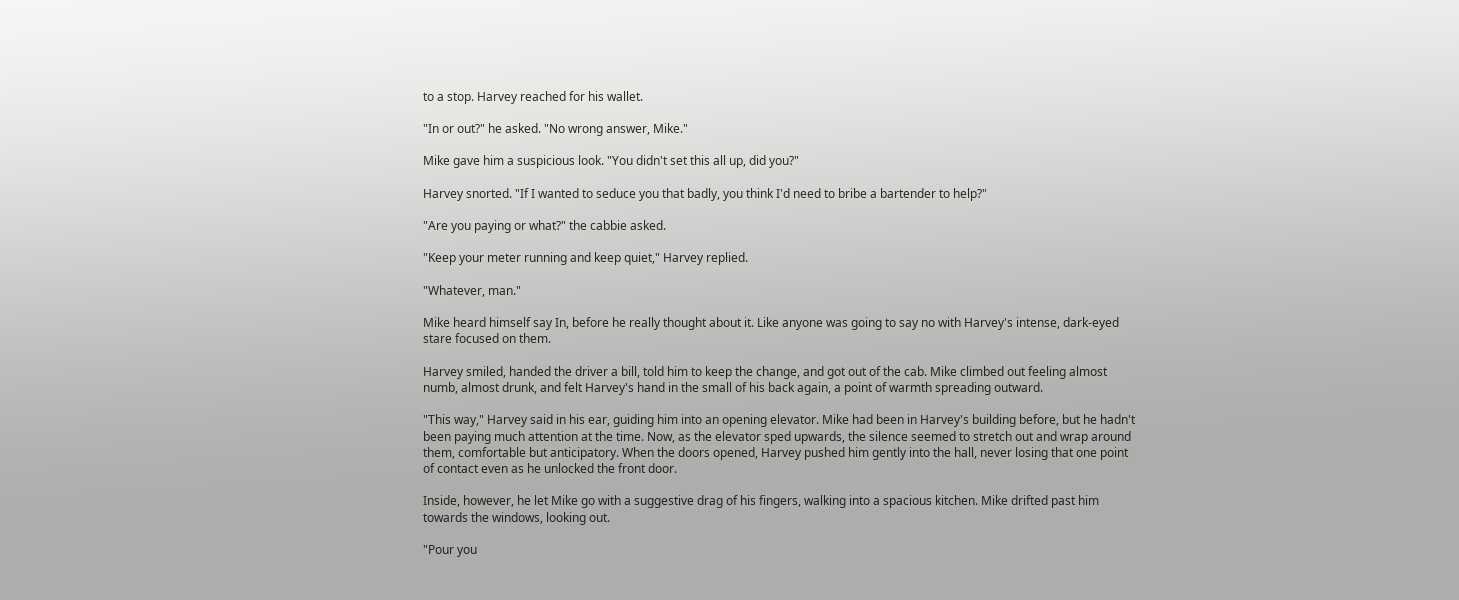to a stop. Harvey reached for his wallet.

"In or out?" he asked. "No wrong answer, Mike."

Mike gave him a suspicious look. "You didn't set this all up, did you?"

Harvey snorted. "If I wanted to seduce you that badly, you think I'd need to bribe a bartender to help?"

"Are you paying or what?" the cabbie asked.

"Keep your meter running and keep quiet," Harvey replied.

"Whatever, man."

Mike heard himself say In, before he really thought about it. Like anyone was going to say no with Harvey's intense, dark-eyed stare focused on them.

Harvey smiled, handed the driver a bill, told him to keep the change, and got out of the cab. Mike climbed out feeling almost numb, almost drunk, and felt Harvey's hand in the small of his back again, a point of warmth spreading outward.

"This way," Harvey said in his ear, guiding him into an opening elevator. Mike had been in Harvey's building before, but he hadn't been paying much attention at the time. Now, as the elevator sped upwards, the silence seemed to stretch out and wrap around them, comfortable but anticipatory. When the doors opened, Harvey pushed him gently into the hall, never losing that one point of contact even as he unlocked the front door.

Inside, however, he let Mike go with a suggestive drag of his fingers, walking into a spacious kitchen. Mike drifted past him towards the windows, looking out.

"Pour you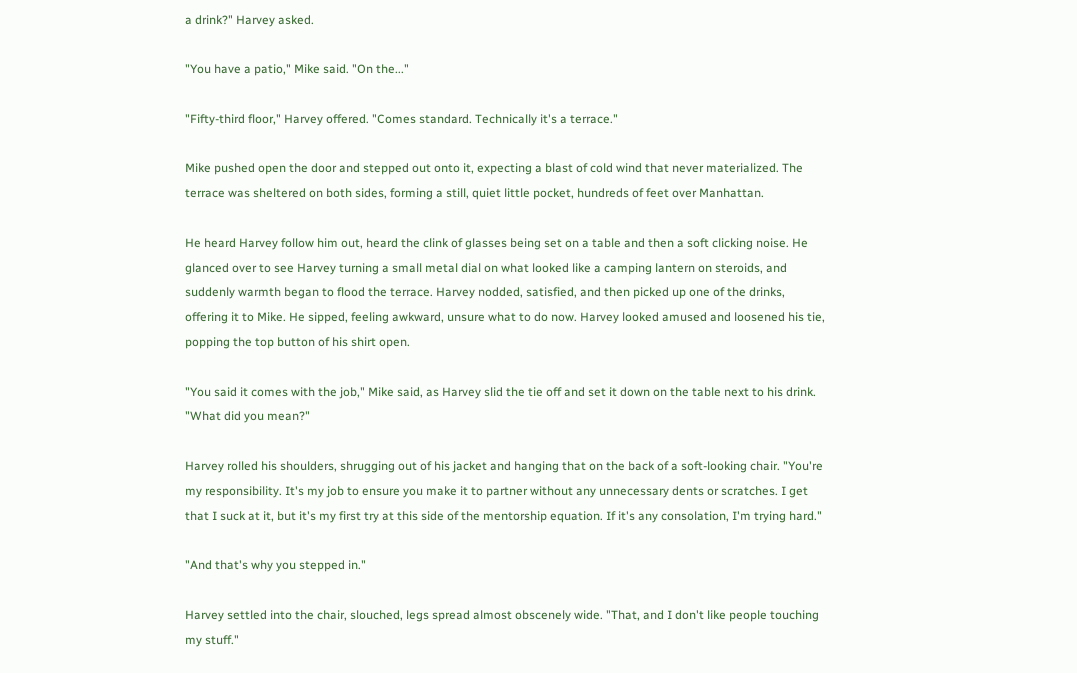a drink?" Harvey asked.

"You have a patio," Mike said. "On the..."

"Fifty-third floor," Harvey offered. "Comes standard. Technically it's a terrace."

Mike pushed open the door and stepped out onto it, expecting a blast of cold wind that never materialized. The terrace was sheltered on both sides, forming a still, quiet little pocket, hundreds of feet over Manhattan.

He heard Harvey follow him out, heard the clink of glasses being set on a table and then a soft clicking noise. He glanced over to see Harvey turning a small metal dial on what looked like a camping lantern on steroids, and suddenly warmth began to flood the terrace. Harvey nodded, satisfied, and then picked up one of the drinks, offering it to Mike. He sipped, feeling awkward, unsure what to do now. Harvey looked amused and loosened his tie, popping the top button of his shirt open.

"You said it comes with the job," Mike said, as Harvey slid the tie off and set it down on the table next to his drink. "What did you mean?"

Harvey rolled his shoulders, shrugging out of his jacket and hanging that on the back of a soft-looking chair. "You're my responsibility. It's my job to ensure you make it to partner without any unnecessary dents or scratches. I get that I suck at it, but it's my first try at this side of the mentorship equation. If it's any consolation, I'm trying hard."

"And that's why you stepped in."

Harvey settled into the chair, slouched, legs spread almost obscenely wide. "That, and I don't like people touching my stuff."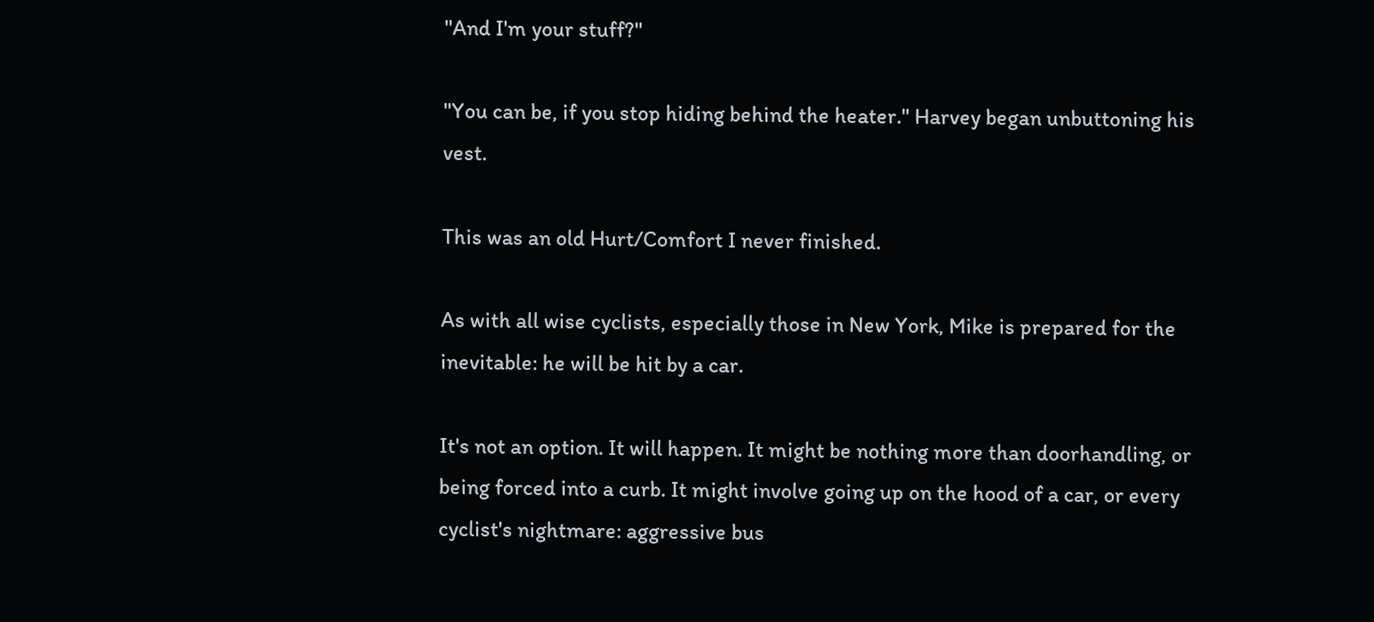"And I'm your stuff?"

"You can be, if you stop hiding behind the heater." Harvey began unbuttoning his vest.

This was an old Hurt/Comfort I never finished.

As with all wise cyclists, especially those in New York, Mike is prepared for the inevitable: he will be hit by a car.

It's not an option. It will happen. It might be nothing more than doorhandling, or being forced into a curb. It might involve going up on the hood of a car, or every cyclist's nightmare: aggressive bus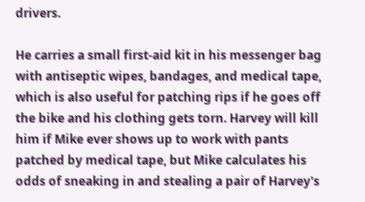drivers.

He carries a small first-aid kit in his messenger bag with antiseptic wipes, bandages, and medical tape, which is also useful for patching rips if he goes off the bike and his clothing gets torn. Harvey will kill him if Mike ever shows up to work with pants patched by medical tape, but Mike calculates his odds of sneaking in and stealing a pair of Harvey's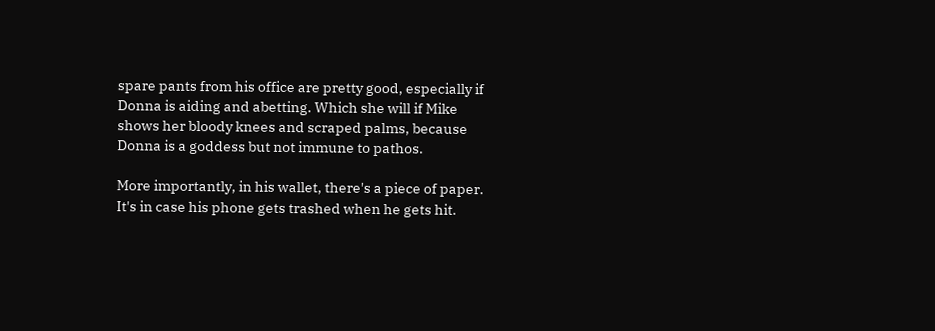spare pants from his office are pretty good, especially if Donna is aiding and abetting. Which she will if Mike shows her bloody knees and scraped palms, because Donna is a goddess but not immune to pathos.

More importantly, in his wallet, there's a piece of paper. It's in case his phone gets trashed when he gets hit.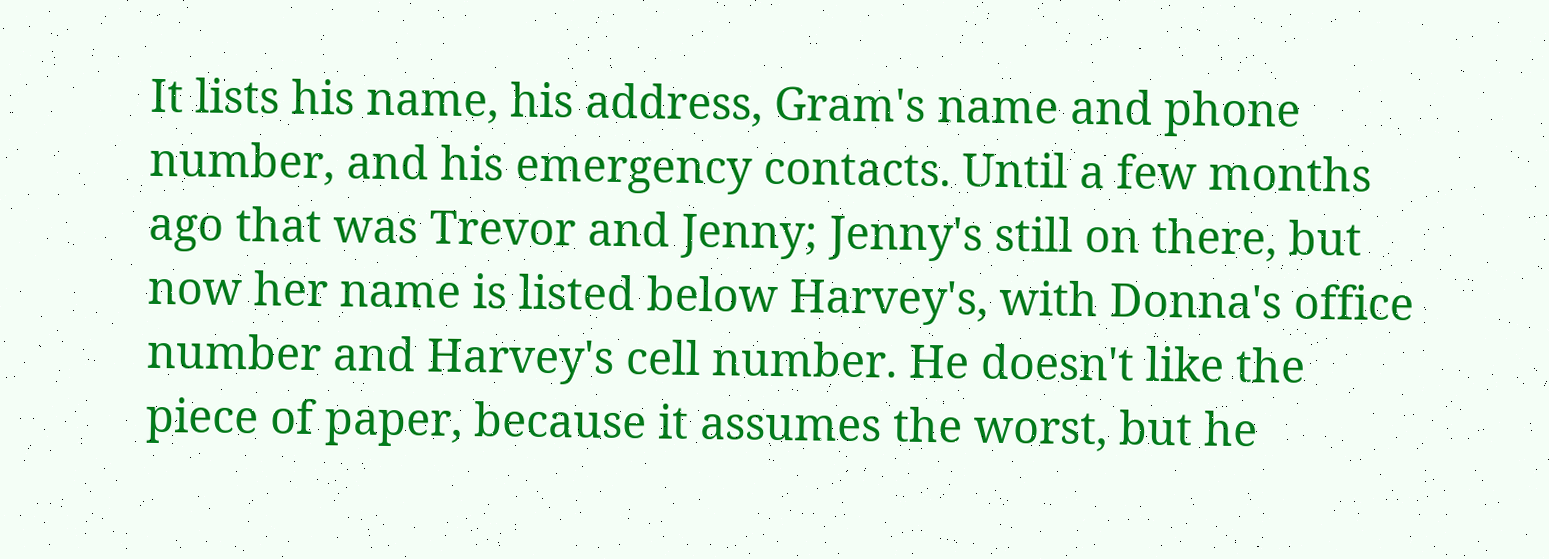It lists his name, his address, Gram's name and phone number, and his emergency contacts. Until a few months ago that was Trevor and Jenny; Jenny's still on there, but now her name is listed below Harvey's, with Donna's office number and Harvey's cell number. He doesn't like the piece of paper, because it assumes the worst, but he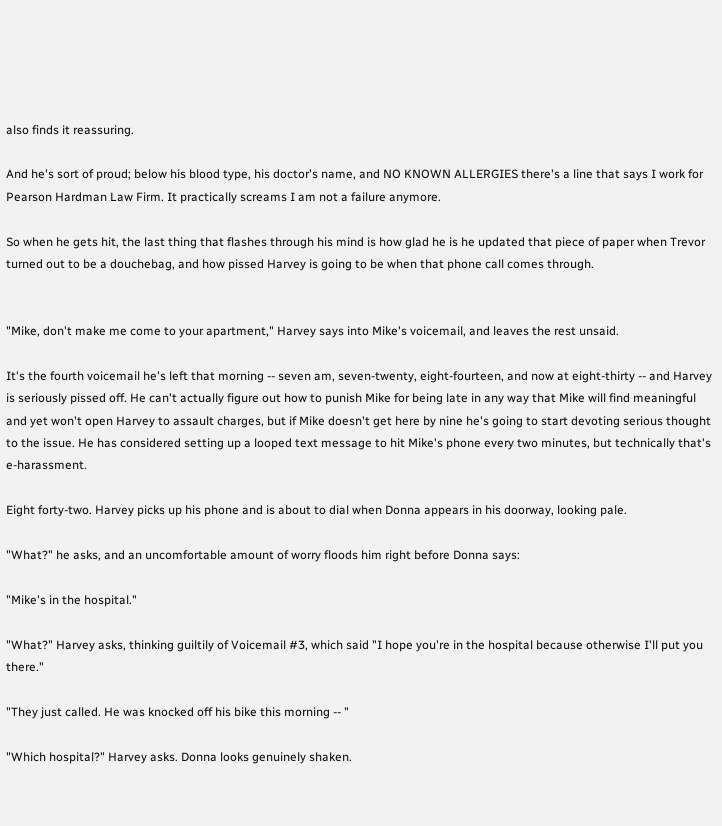also finds it reassuring.

And he's sort of proud; below his blood type, his doctor's name, and NO KNOWN ALLERGIES there's a line that says I work for Pearson Hardman Law Firm. It practically screams I am not a failure anymore.

So when he gets hit, the last thing that flashes through his mind is how glad he is he updated that piece of paper when Trevor turned out to be a douchebag, and how pissed Harvey is going to be when that phone call comes through.


"Mike, don't make me come to your apartment," Harvey says into Mike's voicemail, and leaves the rest unsaid.

It's the fourth voicemail he's left that morning -- seven am, seven-twenty, eight-fourteen, and now at eight-thirty -- and Harvey is seriously pissed off. He can't actually figure out how to punish Mike for being late in any way that Mike will find meaningful and yet won't open Harvey to assault charges, but if Mike doesn't get here by nine he's going to start devoting serious thought to the issue. He has considered setting up a looped text message to hit Mike's phone every two minutes, but technically that's e-harassment.

Eight forty-two. Harvey picks up his phone and is about to dial when Donna appears in his doorway, looking pale.

"What?" he asks, and an uncomfortable amount of worry floods him right before Donna says:

"Mike's in the hospital."

"What?" Harvey asks, thinking guiltily of Voicemail #3, which said "I hope you're in the hospital because otherwise I'll put you there."

"They just called. He was knocked off his bike this morning -- "

"Which hospital?" Harvey asks. Donna looks genuinely shaken.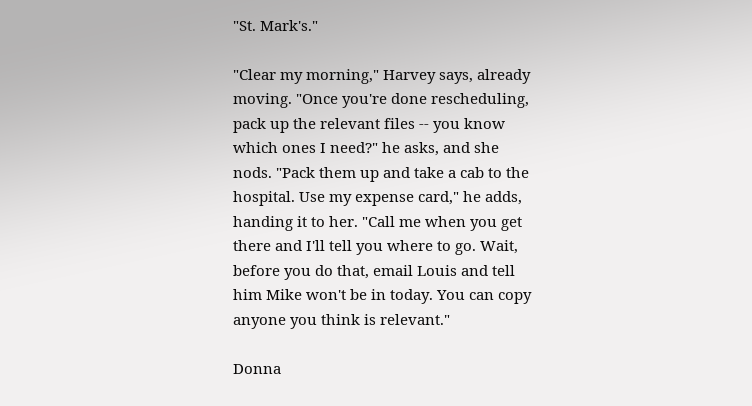"St. Mark's."

"Clear my morning," Harvey says, already moving. "Once you're done rescheduling, pack up the relevant files -- you know which ones I need?" he asks, and she nods. "Pack them up and take a cab to the hospital. Use my expense card," he adds, handing it to her. "Call me when you get there and I'll tell you where to go. Wait, before you do that, email Louis and tell him Mike won't be in today. You can copy anyone you think is relevant."

Donna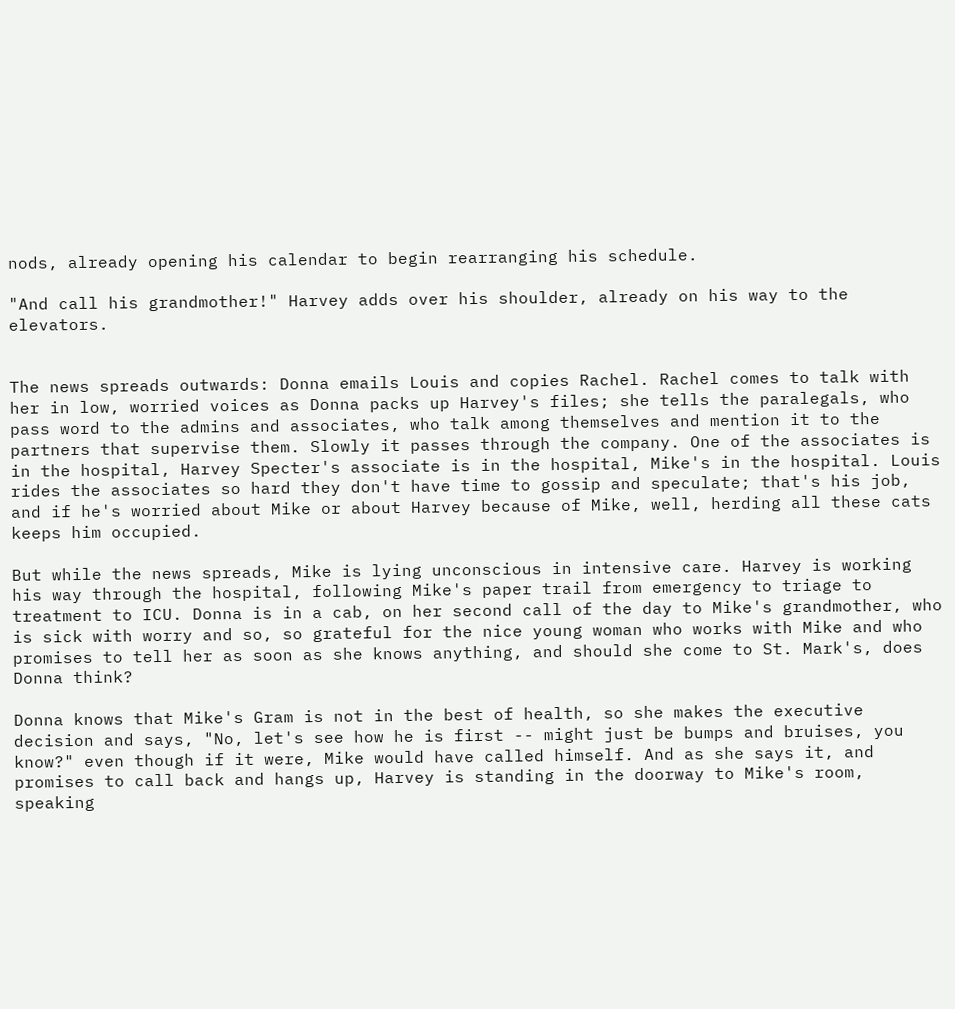nods, already opening his calendar to begin rearranging his schedule.

"And call his grandmother!" Harvey adds over his shoulder, already on his way to the elevators.


The news spreads outwards: Donna emails Louis and copies Rachel. Rachel comes to talk with her in low, worried voices as Donna packs up Harvey's files; she tells the paralegals, who pass word to the admins and associates, who talk among themselves and mention it to the partners that supervise them. Slowly it passes through the company. One of the associates is in the hospital, Harvey Specter's associate is in the hospital, Mike's in the hospital. Louis rides the associates so hard they don't have time to gossip and speculate; that's his job, and if he's worried about Mike or about Harvey because of Mike, well, herding all these cats keeps him occupied.

But while the news spreads, Mike is lying unconscious in intensive care. Harvey is working his way through the hospital, following Mike's paper trail from emergency to triage to treatment to ICU. Donna is in a cab, on her second call of the day to Mike's grandmother, who is sick with worry and so, so grateful for the nice young woman who works with Mike and who promises to tell her as soon as she knows anything, and should she come to St. Mark's, does Donna think?

Donna knows that Mike's Gram is not in the best of health, so she makes the executive decision and says, "No, let's see how he is first -- might just be bumps and bruises, you know?" even though if it were, Mike would have called himself. And as she says it, and promises to call back and hangs up, Harvey is standing in the doorway to Mike's room, speaking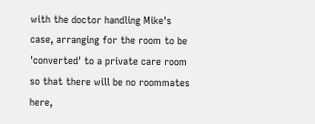with the doctor handling Mike's case, arranging for the room to be 'converted' to a private care room so that there will be no roommates here,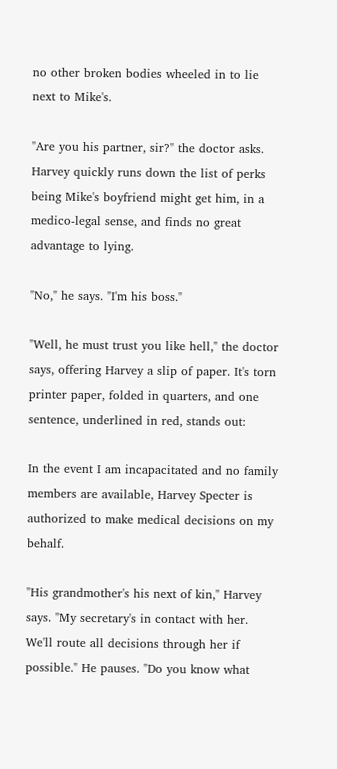no other broken bodies wheeled in to lie next to Mike's.

"Are you his partner, sir?" the doctor asks. Harvey quickly runs down the list of perks being Mike's boyfriend might get him, in a medico-legal sense, and finds no great advantage to lying.

"No," he says. "I'm his boss."

"Well, he must trust you like hell," the doctor says, offering Harvey a slip of paper. It's torn printer paper, folded in quarters, and one sentence, underlined in red, stands out:

In the event I am incapacitated and no family members are available, Harvey Specter is authorized to make medical decisions on my behalf.

"His grandmother's his next of kin," Harvey says. "My secretary's in contact with her. We'll route all decisions through her if possible." He pauses. "Do you know what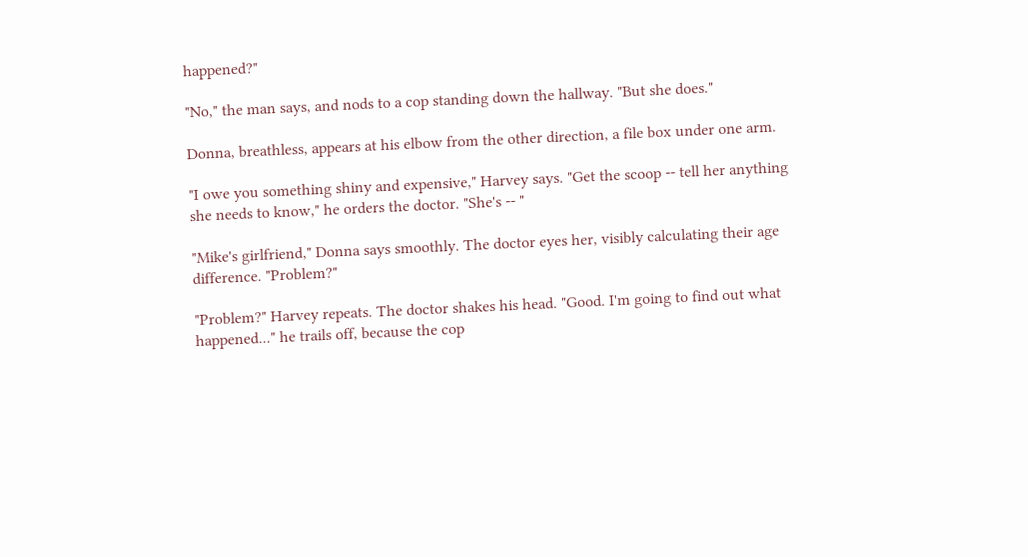happened?"

"No," the man says, and nods to a cop standing down the hallway. "But she does."

Donna, breathless, appears at his elbow from the other direction, a file box under one arm.

"I owe you something shiny and expensive," Harvey says. "Get the scoop -- tell her anything she needs to know," he orders the doctor. "She's -- "

"Mike's girlfriend," Donna says smoothly. The doctor eyes her, visibly calculating their age difference. "Problem?"

"Problem?" Harvey repeats. The doctor shakes his head. "Good. I'm going to find out what happened..." he trails off, because the cop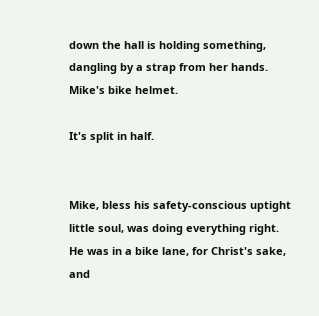down the hall is holding something, dangling by a strap from her hands. Mike's bike helmet.

It's split in half.


Mike, bless his safety-conscious uptight little soul, was doing everything right. He was in a bike lane, for Christ's sake, and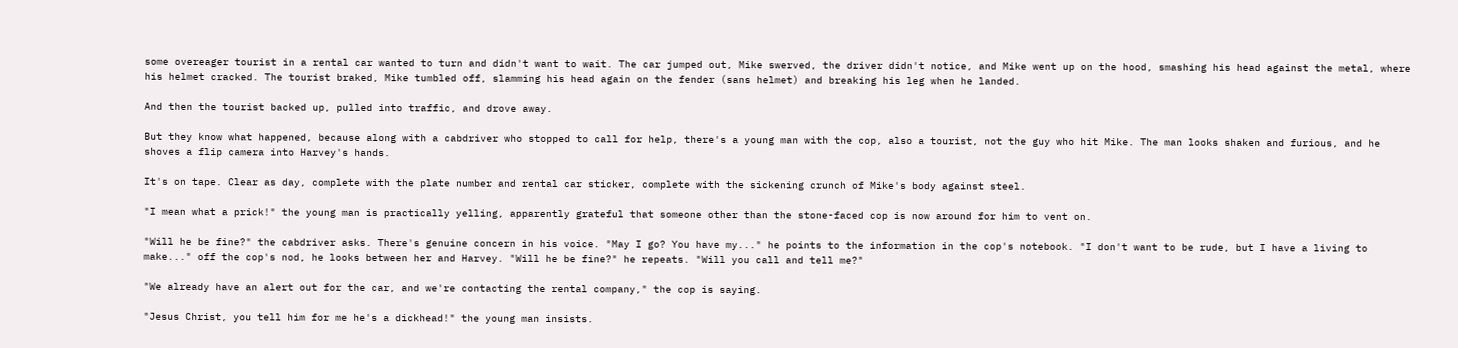some overeager tourist in a rental car wanted to turn and didn't want to wait. The car jumped out, Mike swerved, the driver didn't notice, and Mike went up on the hood, smashing his head against the metal, where his helmet cracked. The tourist braked, Mike tumbled off, slamming his head again on the fender (sans helmet) and breaking his leg when he landed.

And then the tourist backed up, pulled into traffic, and drove away.

But they know what happened, because along with a cabdriver who stopped to call for help, there's a young man with the cop, also a tourist, not the guy who hit Mike. The man looks shaken and furious, and he shoves a flip camera into Harvey's hands.

It's on tape. Clear as day, complete with the plate number and rental car sticker, complete with the sickening crunch of Mike's body against steel.

"I mean what a prick!" the young man is practically yelling, apparently grateful that someone other than the stone-faced cop is now around for him to vent on.

"Will he be fine?" the cabdriver asks. There's genuine concern in his voice. "May I go? You have my..." he points to the information in the cop's notebook. "I don't want to be rude, but I have a living to make..." off the cop's nod, he looks between her and Harvey. "Will he be fine?" he repeats. "Will you call and tell me?"

"We already have an alert out for the car, and we're contacting the rental company," the cop is saying.

"Jesus Christ, you tell him for me he's a dickhead!" the young man insists.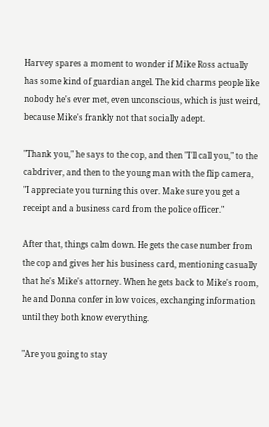Harvey spares a moment to wonder if Mike Ross actually has some kind of guardian angel. The kid charms people like nobody he's ever met, even unconscious, which is just weird, because Mike's frankly not that socially adept.

"Thank you," he says to the cop, and then "I'll call you," to the cabdriver, and then to the young man with the flip camera, "I appreciate you turning this over. Make sure you get a receipt and a business card from the police officer."

After that, things calm down. He gets the case number from the cop and gives her his business card, mentioning casually that he's Mike's attorney. When he gets back to Mike's room, he and Donna confer in low voices, exchanging information until they both know everything.

"Are you going to stay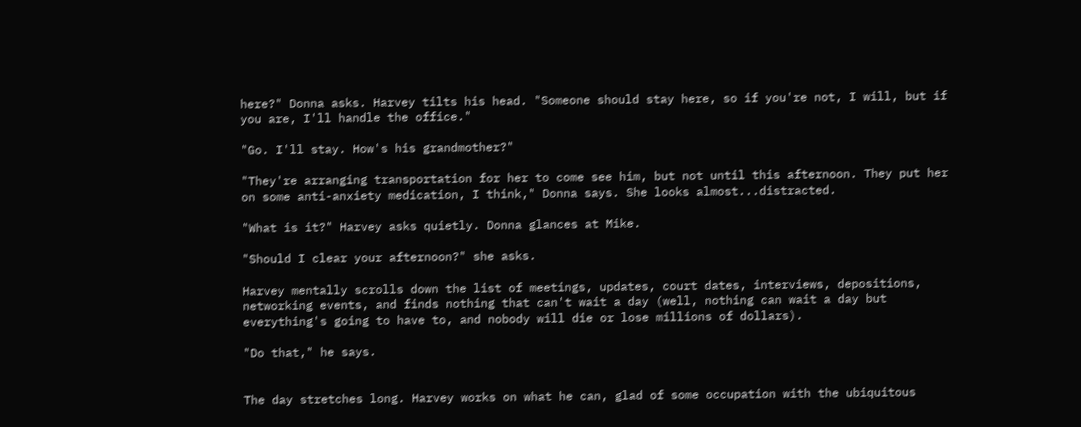here?" Donna asks. Harvey tilts his head. "Someone should stay here, so if you're not, I will, but if you are, I'll handle the office."

"Go. I'll stay. How's his grandmother?"

"They're arranging transportation for her to come see him, but not until this afternoon. They put her on some anti-anxiety medication, I think," Donna says. She looks almost...distracted.

"What is it?" Harvey asks quietly. Donna glances at Mike.

"Should I clear your afternoon?" she asks.

Harvey mentally scrolls down the list of meetings, updates, court dates, interviews, depositions, networking events, and finds nothing that can't wait a day (well, nothing can wait a day but everything's going to have to, and nobody will die or lose millions of dollars).

"Do that," he says.


The day stretches long. Harvey works on what he can, glad of some occupation with the ubiquitous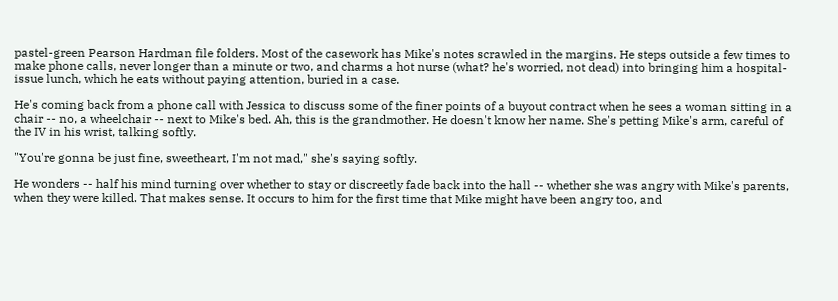pastel-green Pearson Hardman file folders. Most of the casework has Mike's notes scrawled in the margins. He steps outside a few times to make phone calls, never longer than a minute or two, and charms a hot nurse (what? he's worried, not dead) into bringing him a hospital-issue lunch, which he eats without paying attention, buried in a case.

He's coming back from a phone call with Jessica to discuss some of the finer points of a buyout contract when he sees a woman sitting in a chair -- no, a wheelchair -- next to Mike's bed. Ah, this is the grandmother. He doesn't know her name. She's petting Mike's arm, careful of the IV in his wrist, talking softly.

"You're gonna be just fine, sweetheart, I'm not mad," she's saying softly.

He wonders -- half his mind turning over whether to stay or discreetly fade back into the hall -- whether she was angry with Mike's parents, when they were killed. That makes sense. It occurs to him for the first time that Mike might have been angry too, and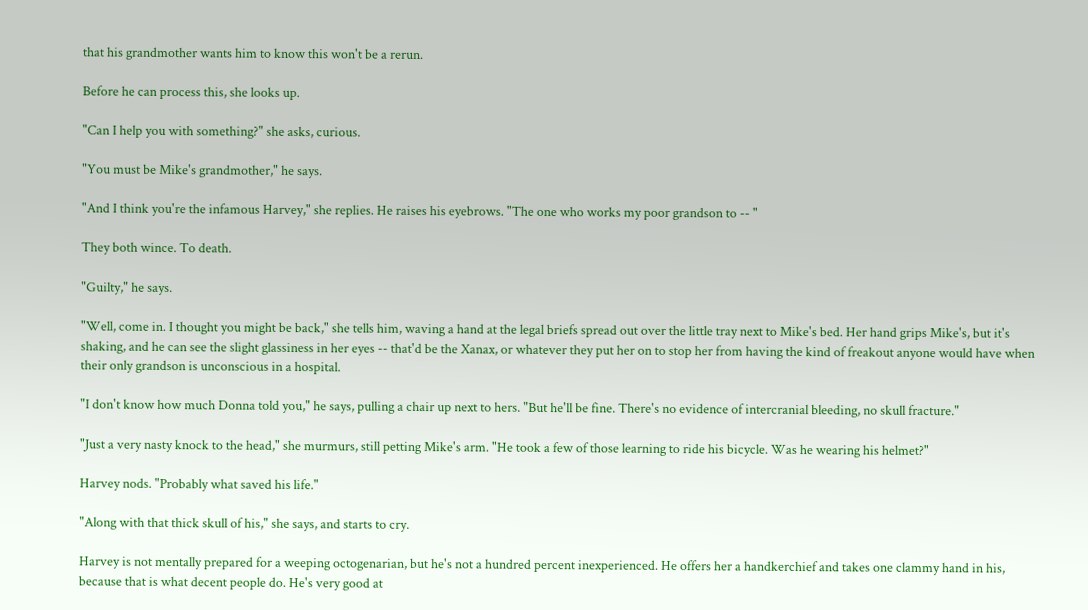that his grandmother wants him to know this won't be a rerun.

Before he can process this, she looks up.

"Can I help you with something?" she asks, curious.

"You must be Mike's grandmother," he says.

"And I think you're the infamous Harvey," she replies. He raises his eyebrows. "The one who works my poor grandson to -- "

They both wince. To death.

"Guilty," he says.

"Well, come in. I thought you might be back," she tells him, waving a hand at the legal briefs spread out over the little tray next to Mike's bed. Her hand grips Mike's, but it's shaking, and he can see the slight glassiness in her eyes -- that'd be the Xanax, or whatever they put her on to stop her from having the kind of freakout anyone would have when their only grandson is unconscious in a hospital.

"I don't know how much Donna told you," he says, pulling a chair up next to hers. "But he'll be fine. There's no evidence of intercranial bleeding, no skull fracture."

"Just a very nasty knock to the head," she murmurs, still petting Mike's arm. "He took a few of those learning to ride his bicycle. Was he wearing his helmet?"

Harvey nods. "Probably what saved his life."

"Along with that thick skull of his," she says, and starts to cry.

Harvey is not mentally prepared for a weeping octogenarian, but he's not a hundred percent inexperienced. He offers her a handkerchief and takes one clammy hand in his, because that is what decent people do. He's very good at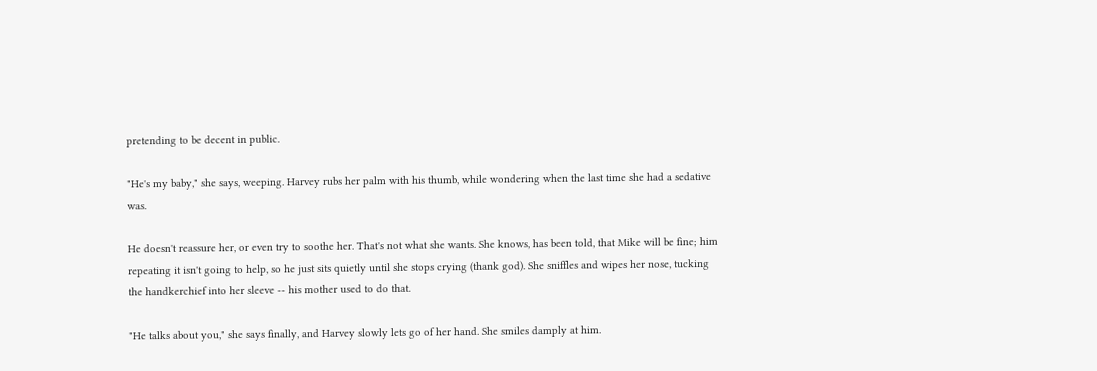pretending to be decent in public.

"He's my baby," she says, weeping. Harvey rubs her palm with his thumb, while wondering when the last time she had a sedative was.

He doesn't reassure her, or even try to soothe her. That's not what she wants. She knows, has been told, that Mike will be fine; him repeating it isn't going to help, so he just sits quietly until she stops crying (thank god). She sniffles and wipes her nose, tucking the handkerchief into her sleeve -- his mother used to do that.

"He talks about you," she says finally, and Harvey slowly lets go of her hand. She smiles damply at him.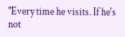"Every time he visits. If he's not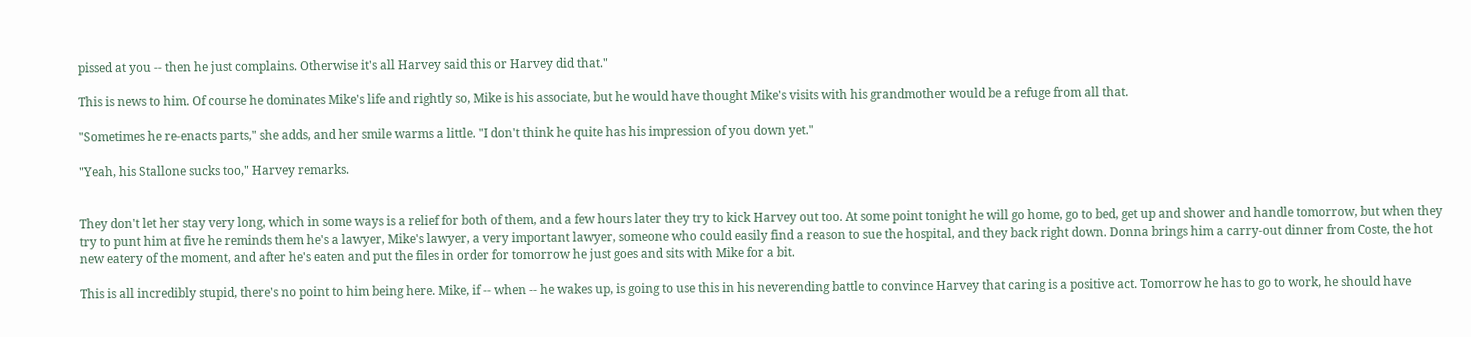pissed at you -- then he just complains. Otherwise it's all Harvey said this or Harvey did that."

This is news to him. Of course he dominates Mike's life and rightly so, Mike is his associate, but he would have thought Mike's visits with his grandmother would be a refuge from all that.

"Sometimes he re-enacts parts," she adds, and her smile warms a little. "I don't think he quite has his impression of you down yet."

"Yeah, his Stallone sucks too," Harvey remarks.


They don't let her stay very long, which in some ways is a relief for both of them, and a few hours later they try to kick Harvey out too. At some point tonight he will go home, go to bed, get up and shower and handle tomorrow, but when they try to punt him at five he reminds them he's a lawyer, Mike's lawyer, a very important lawyer, someone who could easily find a reason to sue the hospital, and they back right down. Donna brings him a carry-out dinner from Coste, the hot new eatery of the moment, and after he's eaten and put the files in order for tomorrow he just goes and sits with Mike for a bit.

This is all incredibly stupid, there's no point to him being here. Mike, if -- when -- he wakes up, is going to use this in his neverending battle to convince Harvey that caring is a positive act. Tomorrow he has to go to work, he should have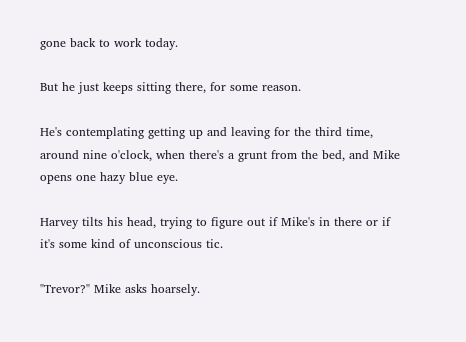gone back to work today.

But he just keeps sitting there, for some reason.

He's contemplating getting up and leaving for the third time, around nine o'clock, when there's a grunt from the bed, and Mike opens one hazy blue eye.

Harvey tilts his head, trying to figure out if Mike's in there or if it's some kind of unconscious tic.

"Trevor?" Mike asks hoarsely.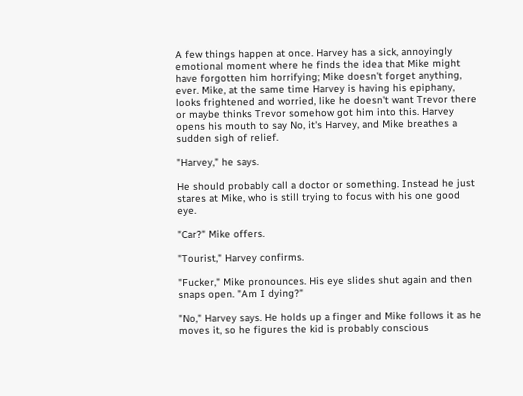A few things happen at once. Harvey has a sick, annoyingly emotional moment where he finds the idea that Mike might have forgotten him horrifying; Mike doesn't forget anything, ever. Mike, at the same time Harvey is having his epiphany, looks frightened and worried, like he doesn't want Trevor there or maybe thinks Trevor somehow got him into this. Harvey opens his mouth to say No, it's Harvey, and Mike breathes a sudden sigh of relief.

"Harvey," he says.

He should probably call a doctor or something. Instead he just stares at Mike, who is still trying to focus with his one good eye.

"Car?" Mike offers.

"Tourist," Harvey confirms.

"Fucker," Mike pronounces. His eye slides shut again and then snaps open. "Am I dying?"

"No," Harvey says. He holds up a finger and Mike follows it as he moves it, so he figures the kid is probably conscious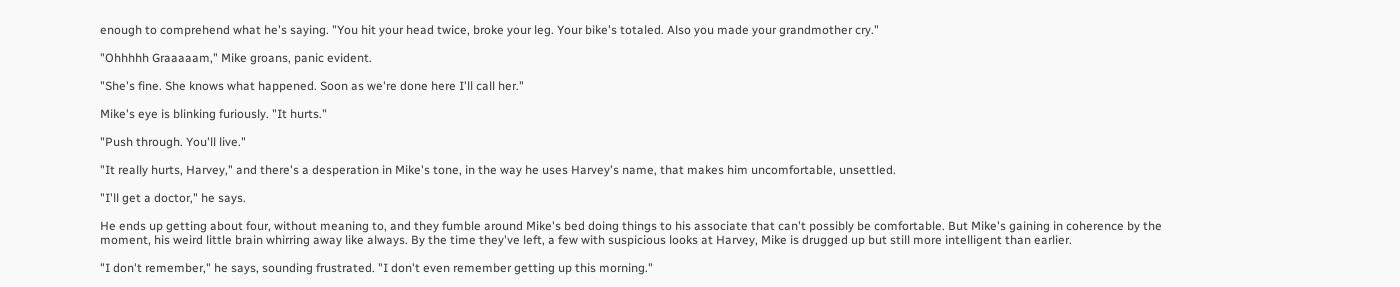enough to comprehend what he's saying. "You hit your head twice, broke your leg. Your bike's totaled. Also you made your grandmother cry."

"Ohhhhh Graaaaam," Mike groans, panic evident.

"She's fine. She knows what happened. Soon as we're done here I'll call her."

Mike's eye is blinking furiously. "It hurts."

"Push through. You'll live."

"It really hurts, Harvey," and there's a desperation in Mike's tone, in the way he uses Harvey's name, that makes him uncomfortable, unsettled.

"I'll get a doctor," he says.

He ends up getting about four, without meaning to, and they fumble around Mike's bed doing things to his associate that can't possibly be comfortable. But Mike's gaining in coherence by the moment, his weird little brain whirring away like always. By the time they've left, a few with suspicious looks at Harvey, Mike is drugged up but still more intelligent than earlier.

"I don't remember," he says, sounding frustrated. "I don't even remember getting up this morning."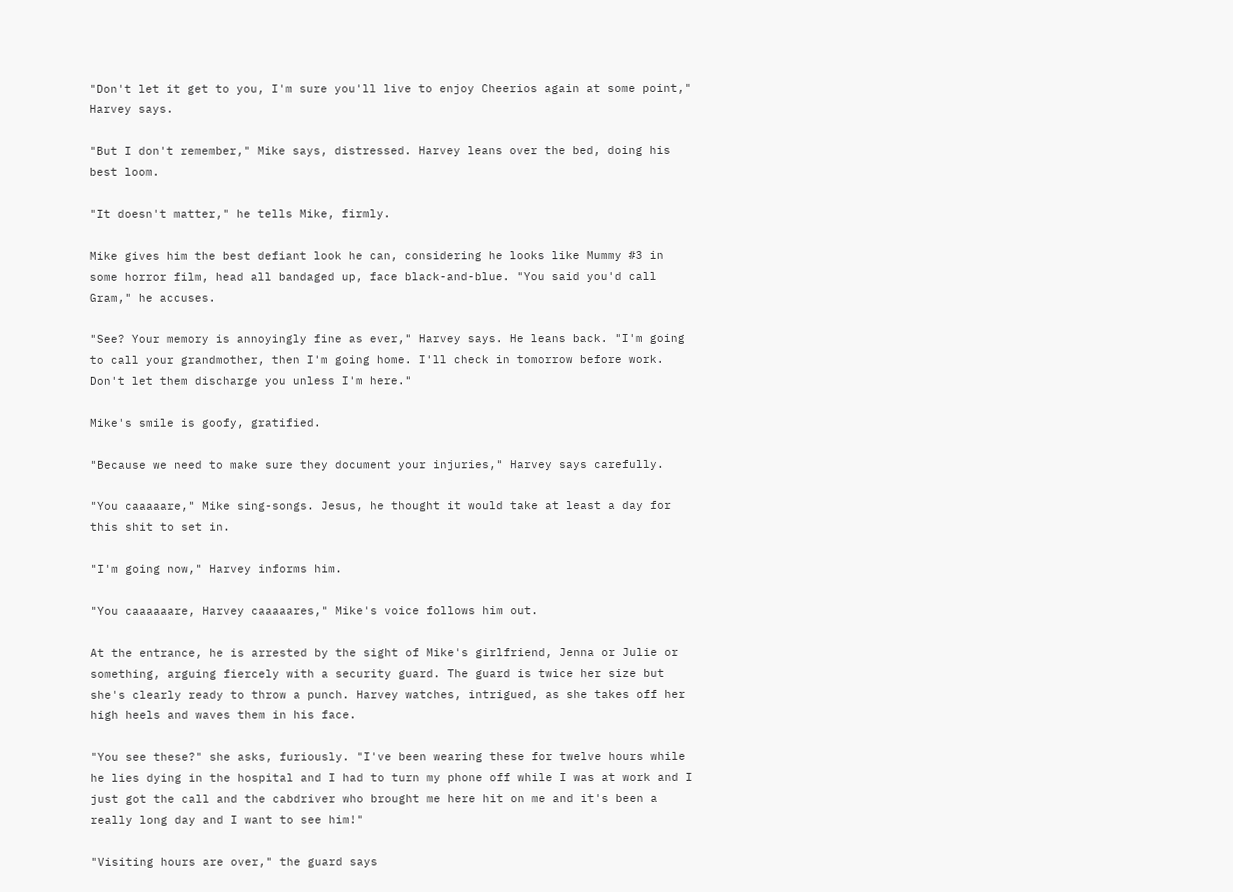"Don't let it get to you, I'm sure you'll live to enjoy Cheerios again at some point," Harvey says.

"But I don't remember," Mike says, distressed. Harvey leans over the bed, doing his best loom.

"It doesn't matter," he tells Mike, firmly.

Mike gives him the best defiant look he can, considering he looks like Mummy #3 in some horror film, head all bandaged up, face black-and-blue. "You said you'd call Gram," he accuses.

"See? Your memory is annoyingly fine as ever," Harvey says. He leans back. "I'm going to call your grandmother, then I'm going home. I'll check in tomorrow before work. Don't let them discharge you unless I'm here."

Mike's smile is goofy, gratified.

"Because we need to make sure they document your injuries," Harvey says carefully.

"You caaaaare," Mike sing-songs. Jesus, he thought it would take at least a day for this shit to set in.

"I'm going now," Harvey informs him.

"You caaaaaare, Harvey caaaaares," Mike's voice follows him out.

At the entrance, he is arrested by the sight of Mike's girlfriend, Jenna or Julie or something, arguing fiercely with a security guard. The guard is twice her size but she's clearly ready to throw a punch. Harvey watches, intrigued, as she takes off her high heels and waves them in his face.

"You see these?" she asks, furiously. "I've been wearing these for twelve hours while he lies dying in the hospital and I had to turn my phone off while I was at work and I just got the call and the cabdriver who brought me here hit on me and it's been a really long day and I want to see him!"

"Visiting hours are over," the guard says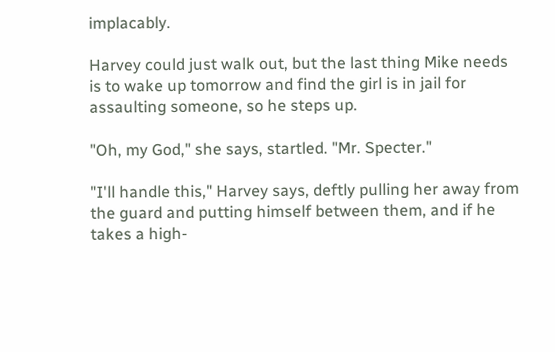implacably.

Harvey could just walk out, but the last thing Mike needs is to wake up tomorrow and find the girl is in jail for assaulting someone, so he steps up.

"Oh, my God," she says, startled. "Mr. Specter."

"I'll handle this," Harvey says, deftly pulling her away from the guard and putting himself between them, and if he takes a high-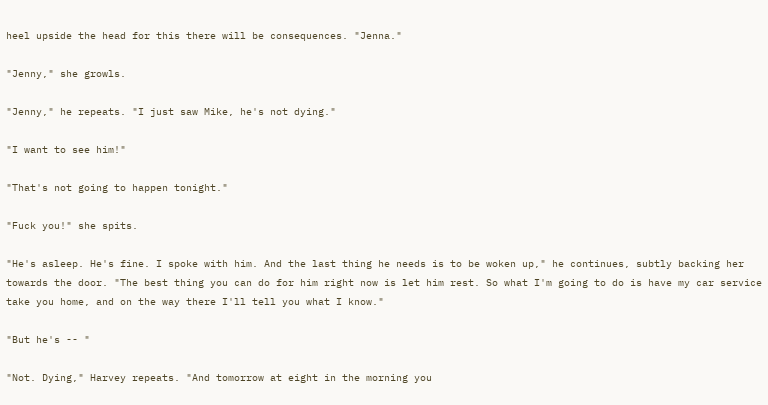heel upside the head for this there will be consequences. "Jenna."

"Jenny," she growls.

"Jenny," he repeats. "I just saw Mike, he's not dying."

"I want to see him!"

"That's not going to happen tonight."

"Fuck you!" she spits.

"He's asleep. He's fine. I spoke with him. And the last thing he needs is to be woken up," he continues, subtly backing her towards the door. "The best thing you can do for him right now is let him rest. So what I'm going to do is have my car service take you home, and on the way there I'll tell you what I know."

"But he's -- "

"Not. Dying," Harvey repeats. "And tomorrow at eight in the morning you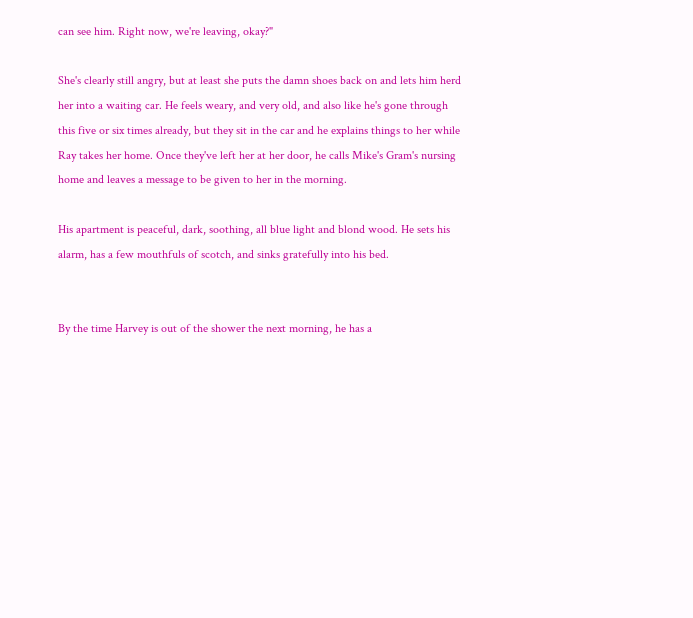can see him. Right now, we're leaving, okay?"

She's clearly still angry, but at least she puts the damn shoes back on and lets him herd her into a waiting car. He feels weary, and very old, and also like he's gone through this five or six times already, but they sit in the car and he explains things to her while Ray takes her home. Once they've left her at her door, he calls Mike's Gram's nursing home and leaves a message to be given to her in the morning.

His apartment is peaceful, dark, soothing, all blue light and blond wood. He sets his alarm, has a few mouthfuls of scotch, and sinks gratefully into his bed.


By the time Harvey is out of the shower the next morning, he has a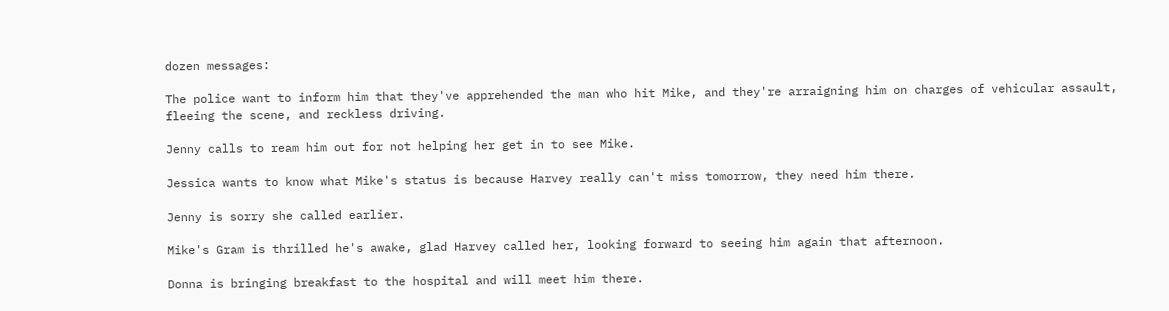dozen messages:

The police want to inform him that they've apprehended the man who hit Mike, and they're arraigning him on charges of vehicular assault, fleeing the scene, and reckless driving.

Jenny calls to ream him out for not helping her get in to see Mike.

Jessica wants to know what Mike's status is because Harvey really can't miss tomorrow, they need him there.

Jenny is sorry she called earlier.

Mike's Gram is thrilled he's awake, glad Harvey called her, looking forward to seeing him again that afternoon.

Donna is bringing breakfast to the hospital and will meet him there.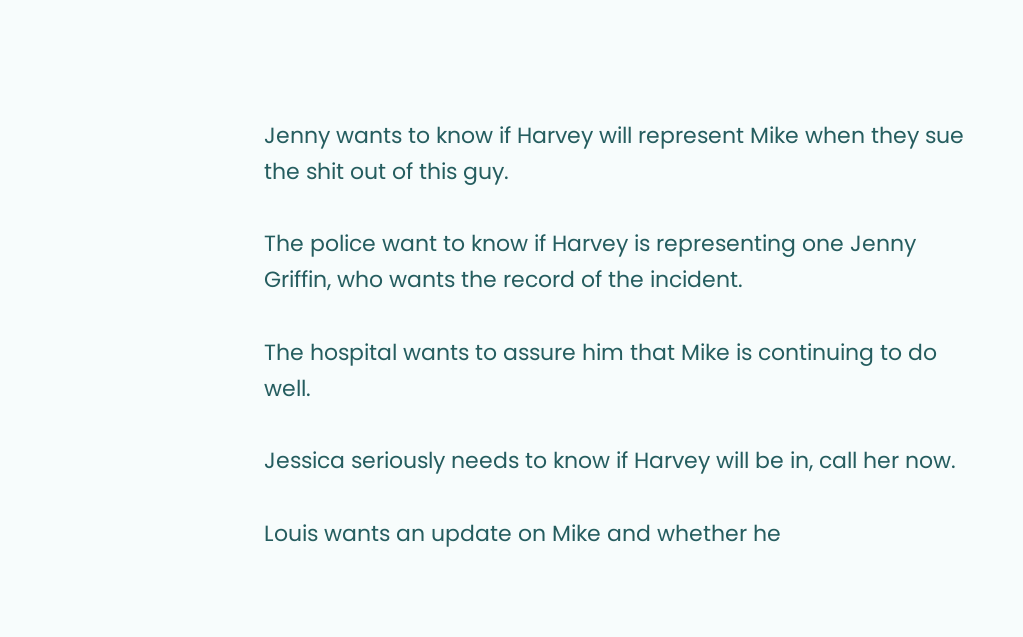Jenny wants to know if Harvey will represent Mike when they sue the shit out of this guy.

The police want to know if Harvey is representing one Jenny Griffin, who wants the record of the incident.

The hospital wants to assure him that Mike is continuing to do well.

Jessica seriously needs to know if Harvey will be in, call her now.

Louis wants an update on Mike and whether he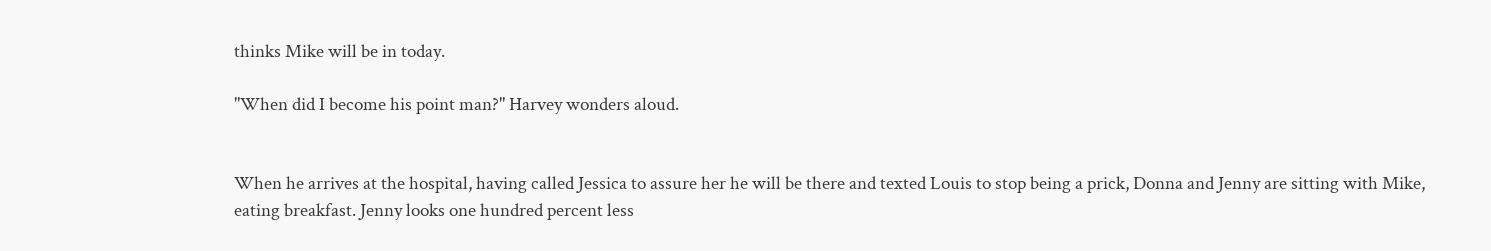thinks Mike will be in today.

"When did I become his point man?" Harvey wonders aloud.


When he arrives at the hospital, having called Jessica to assure her he will be there and texted Louis to stop being a prick, Donna and Jenny are sitting with Mike, eating breakfast. Jenny looks one hundred percent less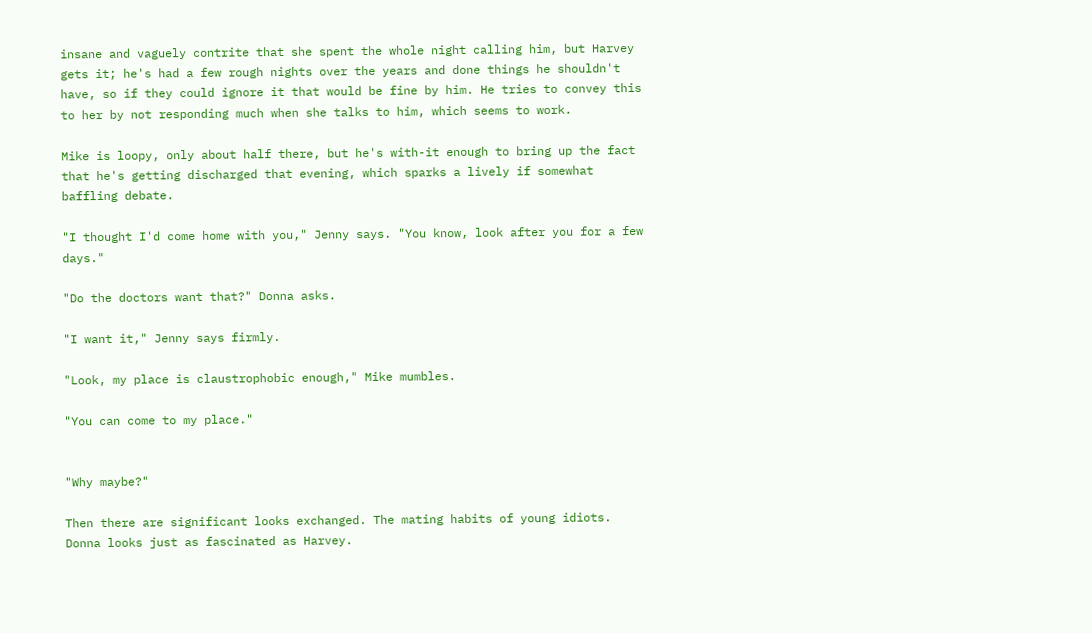insane and vaguely contrite that she spent the whole night calling him, but Harvey gets it; he's had a few rough nights over the years and done things he shouldn't have, so if they could ignore it that would be fine by him. He tries to convey this to her by not responding much when she talks to him, which seems to work.

Mike is loopy, only about half there, but he's with-it enough to bring up the fact that he's getting discharged that evening, which sparks a lively if somewhat baffling debate.

"I thought I'd come home with you," Jenny says. "You know, look after you for a few days."

"Do the doctors want that?" Donna asks.

"I want it," Jenny says firmly.

"Look, my place is claustrophobic enough," Mike mumbles.

"You can come to my place."


"Why maybe?"

Then there are significant looks exchanged. The mating habits of young idiots. Donna looks just as fascinated as Harvey.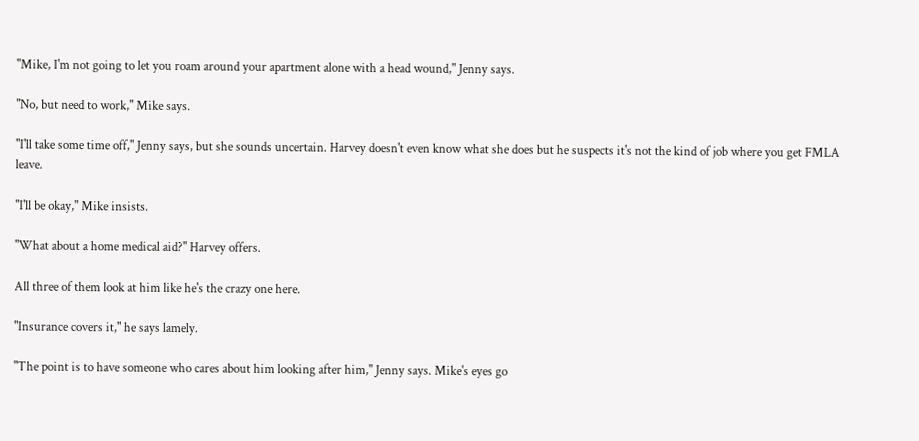"Mike, I'm not going to let you roam around your apartment alone with a head wound," Jenny says.

"No, but need to work," Mike says.

"I'll take some time off," Jenny says, but she sounds uncertain. Harvey doesn't even know what she does but he suspects it's not the kind of job where you get FMLA leave.

"I'll be okay," Mike insists.

"What about a home medical aid?" Harvey offers.

All three of them look at him like he's the crazy one here.

"Insurance covers it," he says lamely.

"The point is to have someone who cares about him looking after him," Jenny says. Mike's eyes go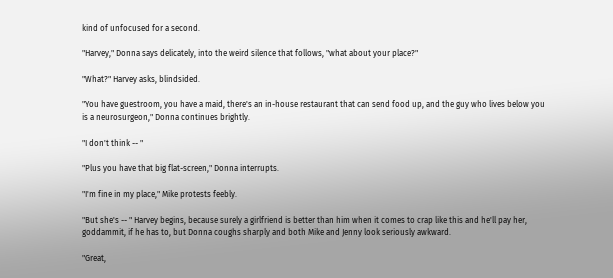kind of unfocused for a second.

"Harvey," Donna says delicately, into the weird silence that follows, "what about your place?"

"What?" Harvey asks, blindsided.

"You have guestroom, you have a maid, there's an in-house restaurant that can send food up, and the guy who lives below you is a neurosurgeon," Donna continues brightly.

"I don't think -- "

"Plus you have that big flat-screen," Donna interrupts.

"I'm fine in my place," Mike protests feebly.

"But she's -- " Harvey begins, because surely a girlfriend is better than him when it comes to crap like this and he'll pay her, goddammit, if he has to, but Donna coughs sharply and both Mike and Jenny look seriously awkward.

"Great,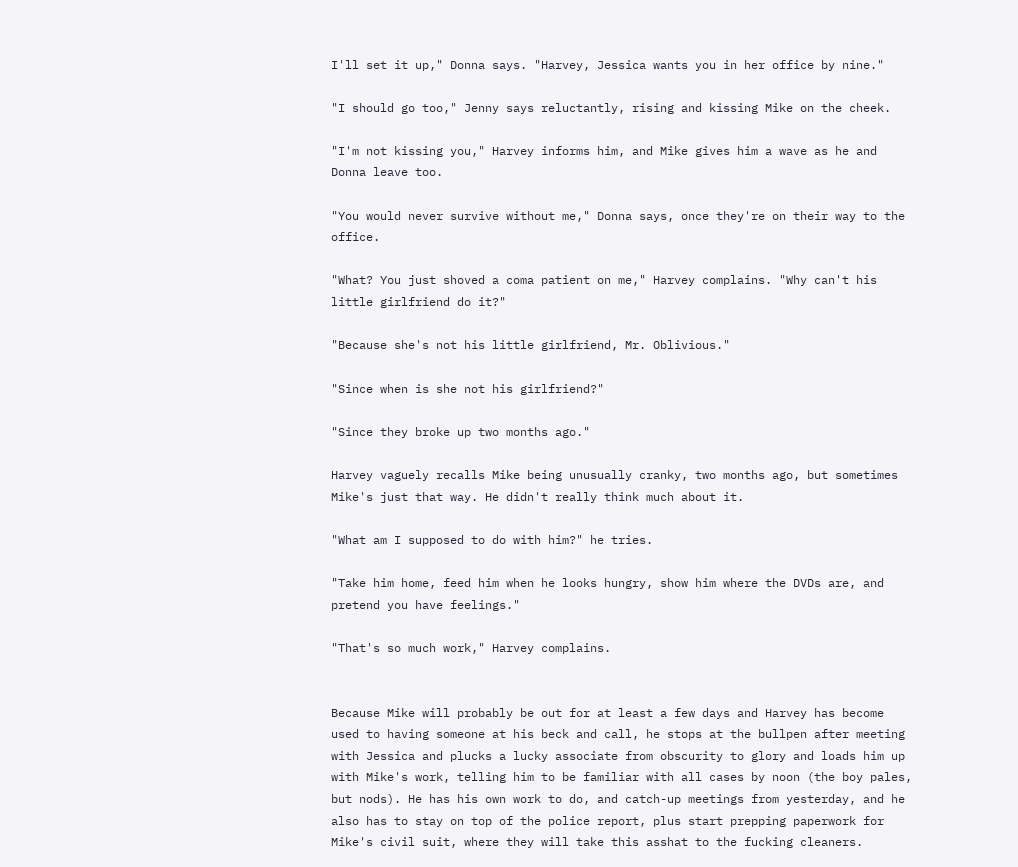I'll set it up," Donna says. "Harvey, Jessica wants you in her office by nine."

"I should go too," Jenny says reluctantly, rising and kissing Mike on the cheek.

"I'm not kissing you," Harvey informs him, and Mike gives him a wave as he and Donna leave too.

"You would never survive without me," Donna says, once they're on their way to the office.

"What? You just shoved a coma patient on me," Harvey complains. "Why can't his little girlfriend do it?"

"Because she's not his little girlfriend, Mr. Oblivious."

"Since when is she not his girlfriend?"

"Since they broke up two months ago."

Harvey vaguely recalls Mike being unusually cranky, two months ago, but sometimes Mike's just that way. He didn't really think much about it.

"What am I supposed to do with him?" he tries.

"Take him home, feed him when he looks hungry, show him where the DVDs are, and pretend you have feelings."

"That's so much work," Harvey complains.


Because Mike will probably be out for at least a few days and Harvey has become used to having someone at his beck and call, he stops at the bullpen after meeting with Jessica and plucks a lucky associate from obscurity to glory and loads him up with Mike's work, telling him to be familiar with all cases by noon (the boy pales, but nods). He has his own work to do, and catch-up meetings from yesterday, and he also has to stay on top of the police report, plus start prepping paperwork for Mike's civil suit, where they will take this asshat to the fucking cleaners.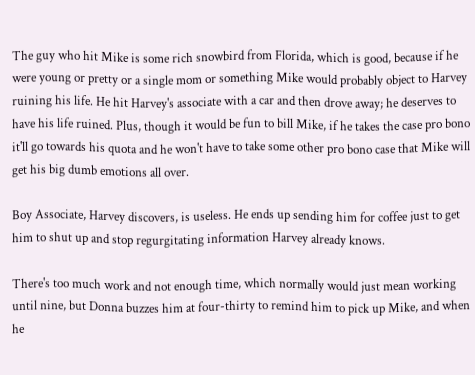The guy who hit Mike is some rich snowbird from Florida, which is good, because if he were young or pretty or a single mom or something Mike would probably object to Harvey ruining his life. He hit Harvey's associate with a car and then drove away; he deserves to have his life ruined. Plus, though it would be fun to bill Mike, if he takes the case pro bono it'll go towards his quota and he won't have to take some other pro bono case that Mike will get his big dumb emotions all over.

Boy Associate, Harvey discovers, is useless. He ends up sending him for coffee just to get him to shut up and stop regurgitating information Harvey already knows.

There's too much work and not enough time, which normally would just mean working until nine, but Donna buzzes him at four-thirty to remind him to pick up Mike, and when he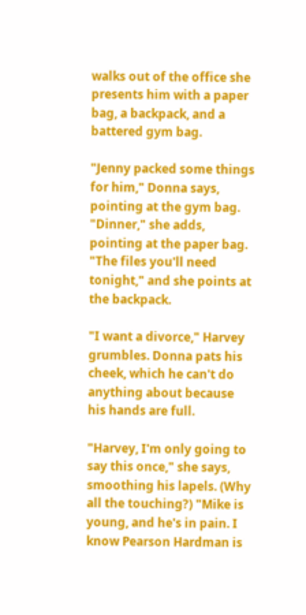walks out of the office she presents him with a paper bag, a backpack, and a battered gym bag.

"Jenny packed some things for him," Donna says, pointing at the gym bag. "Dinner," she adds, pointing at the paper bag. "The files you'll need tonight," and she points at the backpack.

"I want a divorce," Harvey grumbles. Donna pats his cheek, which he can't do anything about because his hands are full.

"Harvey, I'm only going to say this once," she says, smoothing his lapels. (Why all the touching?) "Mike is young, and he's in pain. I know Pearson Hardman is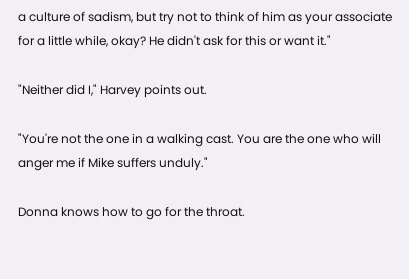a culture of sadism, but try not to think of him as your associate for a little while, okay? He didn't ask for this or want it."

"Neither did I," Harvey points out.

"You're not the one in a walking cast. You are the one who will anger me if Mike suffers unduly."

Donna knows how to go for the throat.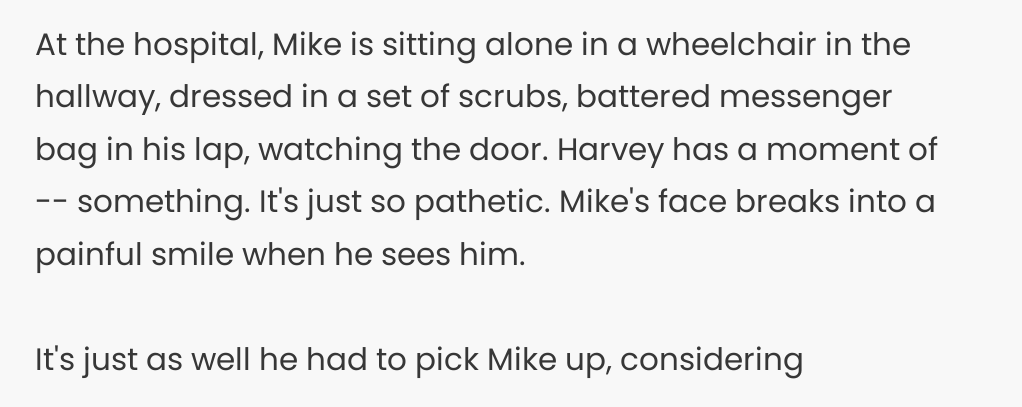At the hospital, Mike is sitting alone in a wheelchair in the hallway, dressed in a set of scrubs, battered messenger bag in his lap, watching the door. Harvey has a moment of -- something. It's just so pathetic. Mike's face breaks into a painful smile when he sees him.

It's just as well he had to pick Mike up, considering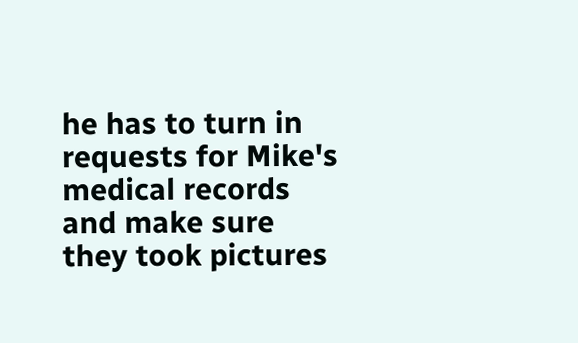he has to turn in requests for Mike's medical records and make sure they took pictures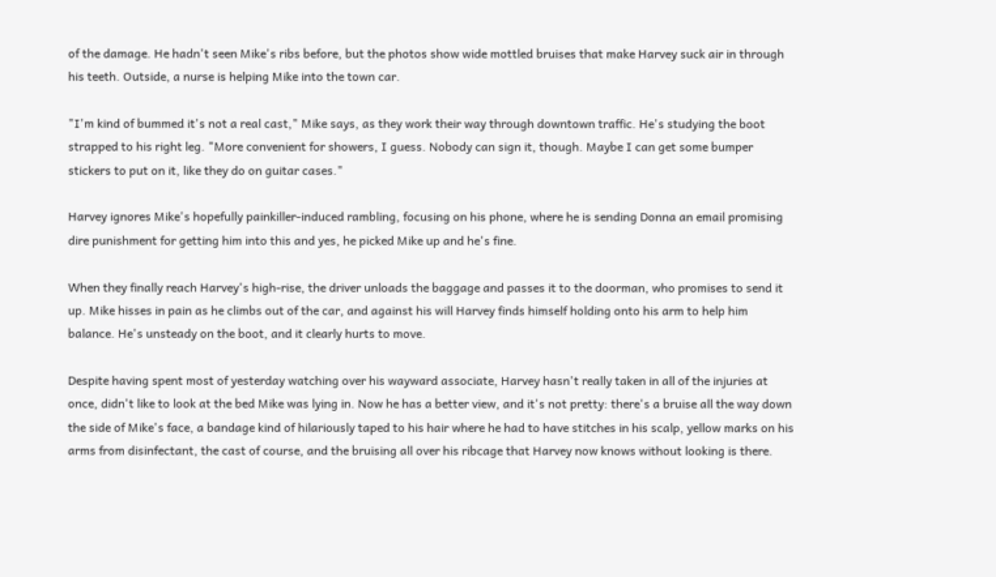of the damage. He hadn't seen Mike's ribs before, but the photos show wide mottled bruises that make Harvey suck air in through his teeth. Outside, a nurse is helping Mike into the town car.

"I'm kind of bummed it's not a real cast," Mike says, as they work their way through downtown traffic. He's studying the boot strapped to his right leg. "More convenient for showers, I guess. Nobody can sign it, though. Maybe I can get some bumper stickers to put on it, like they do on guitar cases."

Harvey ignores Mike's hopefully painkiller-induced rambling, focusing on his phone, where he is sending Donna an email promising dire punishment for getting him into this and yes, he picked Mike up and he's fine.

When they finally reach Harvey's high-rise, the driver unloads the baggage and passes it to the doorman, who promises to send it up. Mike hisses in pain as he climbs out of the car, and against his will Harvey finds himself holding onto his arm to help him balance. He's unsteady on the boot, and it clearly hurts to move.

Despite having spent most of yesterday watching over his wayward associate, Harvey hasn't really taken in all of the injuries at once, didn't like to look at the bed Mike was lying in. Now he has a better view, and it's not pretty: there's a bruise all the way down the side of Mike's face, a bandage kind of hilariously taped to his hair where he had to have stitches in his scalp, yellow marks on his arms from disinfectant, the cast of course, and the bruising all over his ribcage that Harvey now knows without looking is there.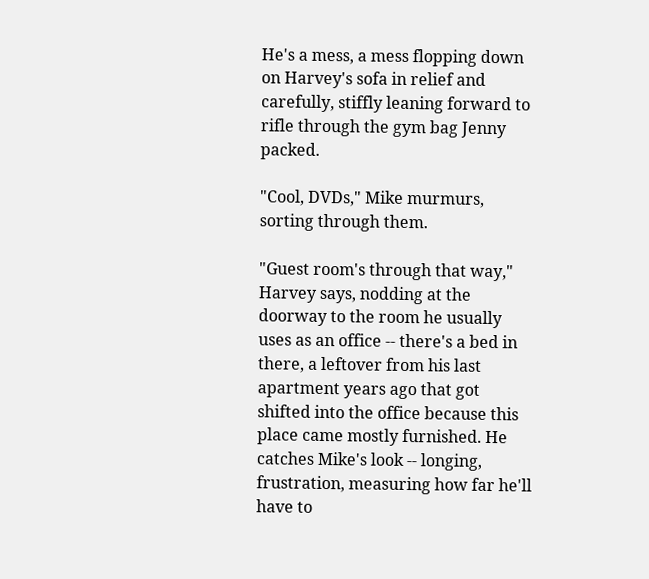He's a mess, a mess flopping down on Harvey's sofa in relief and carefully, stiffly leaning forward to rifle through the gym bag Jenny packed.

"Cool, DVDs," Mike murmurs, sorting through them.

"Guest room's through that way," Harvey says, nodding at the doorway to the room he usually uses as an office -- there's a bed in there, a leftover from his last apartment years ago that got shifted into the office because this place came mostly furnished. He catches Mike's look -- longing, frustration, measuring how far he'll have to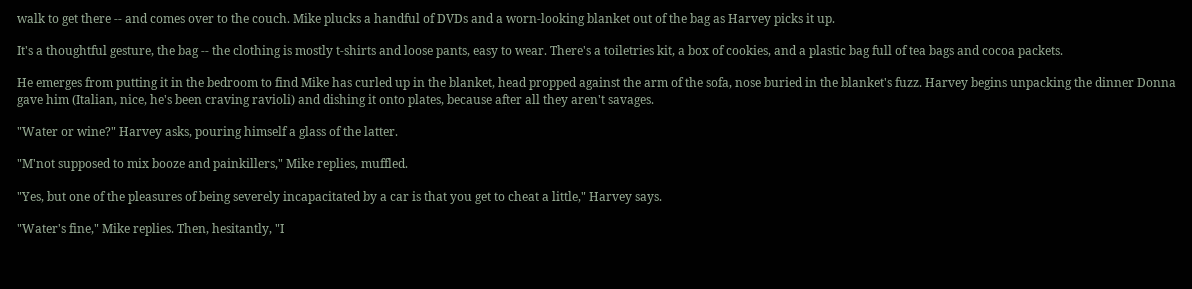walk to get there -- and comes over to the couch. Mike plucks a handful of DVDs and a worn-looking blanket out of the bag as Harvey picks it up.

It's a thoughtful gesture, the bag -- the clothing is mostly t-shirts and loose pants, easy to wear. There's a toiletries kit, a box of cookies, and a plastic bag full of tea bags and cocoa packets.

He emerges from putting it in the bedroom to find Mike has curled up in the blanket, head propped against the arm of the sofa, nose buried in the blanket's fuzz. Harvey begins unpacking the dinner Donna gave him (Italian, nice, he's been craving ravioli) and dishing it onto plates, because after all they aren't savages.

"Water or wine?" Harvey asks, pouring himself a glass of the latter.

"M'not supposed to mix booze and painkillers," Mike replies, muffled.

"Yes, but one of the pleasures of being severely incapacitated by a car is that you get to cheat a little," Harvey says.

"Water's fine," Mike replies. Then, hesitantly, "I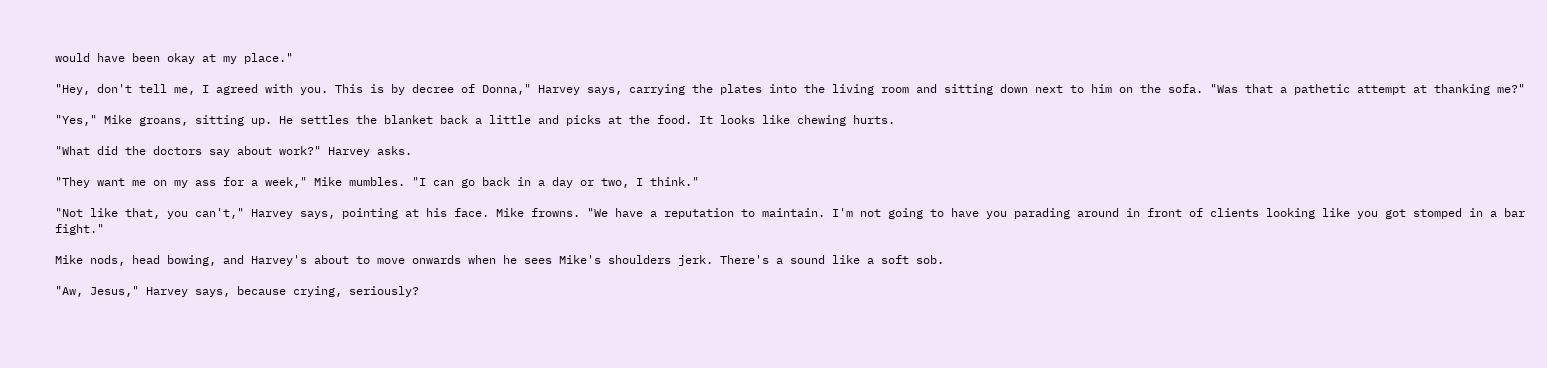would have been okay at my place."

"Hey, don't tell me, I agreed with you. This is by decree of Donna," Harvey says, carrying the plates into the living room and sitting down next to him on the sofa. "Was that a pathetic attempt at thanking me?"

"Yes," Mike groans, sitting up. He settles the blanket back a little and picks at the food. It looks like chewing hurts.

"What did the doctors say about work?" Harvey asks.

"They want me on my ass for a week," Mike mumbles. "I can go back in a day or two, I think."

"Not like that, you can't," Harvey says, pointing at his face. Mike frowns. "We have a reputation to maintain. I'm not going to have you parading around in front of clients looking like you got stomped in a bar fight."

Mike nods, head bowing, and Harvey's about to move onwards when he sees Mike's shoulders jerk. There's a sound like a soft sob.

"Aw, Jesus," Harvey says, because crying, seriously?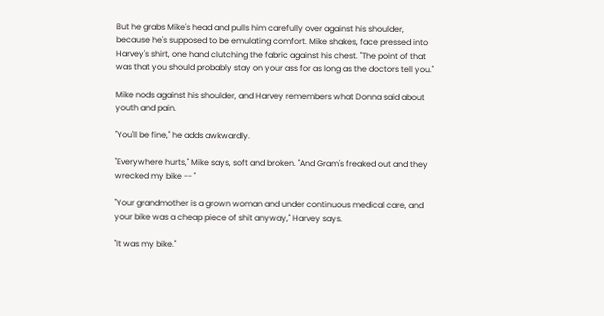But he grabs Mike's head and pulls him carefully over against his shoulder, because he's supposed to be emulating comfort. Mike shakes, face pressed into Harvey's shirt, one hand clutching the fabric against his chest. "The point of that was that you should probably stay on your ass for as long as the doctors tell you."

Mike nods against his shoulder, and Harvey remembers what Donna said about youth and pain.

"You'll be fine," he adds awkwardly.

"Everywhere hurts," Mike says, soft and broken. "And Gram's freaked out and they wrecked my bike -- "

"Your grandmother is a grown woman and under continuous medical care, and your bike was a cheap piece of shit anyway," Harvey says.

"It was my bike."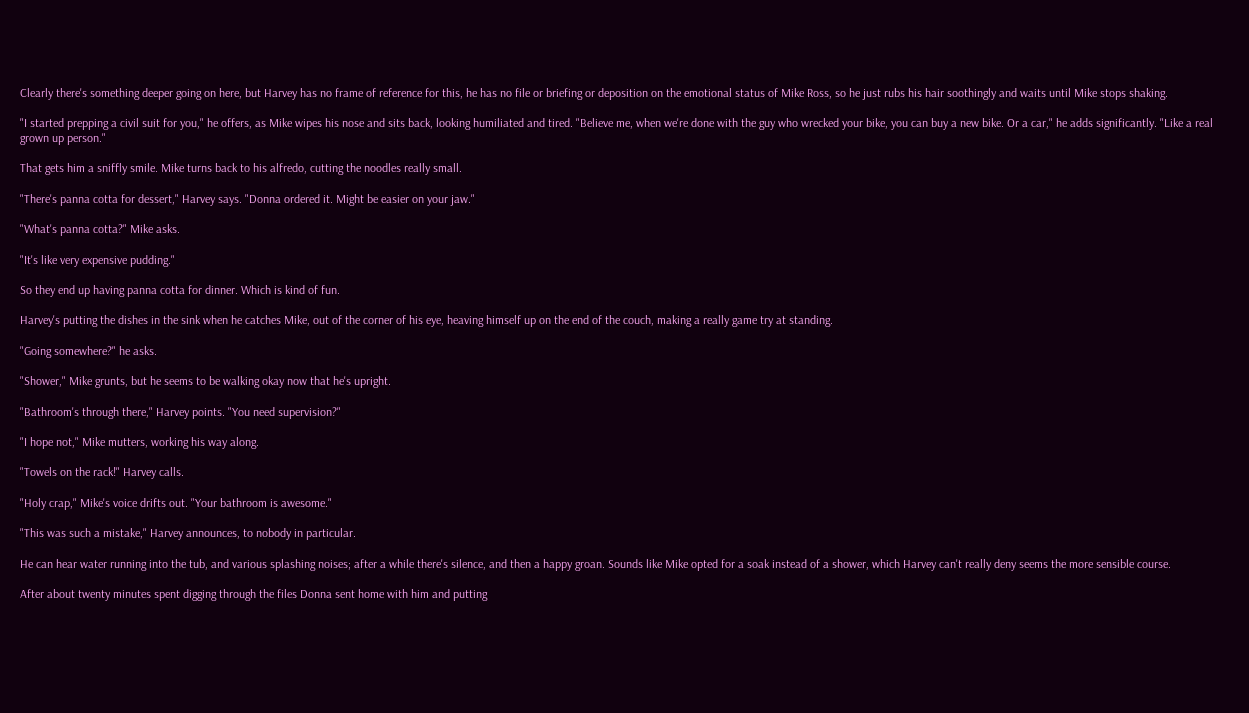Clearly there's something deeper going on here, but Harvey has no frame of reference for this, he has no file or briefing or deposition on the emotional status of Mike Ross, so he just rubs his hair soothingly and waits until Mike stops shaking.

"I started prepping a civil suit for you," he offers, as Mike wipes his nose and sits back, looking humiliated and tired. "Believe me, when we're done with the guy who wrecked your bike, you can buy a new bike. Or a car," he adds significantly. "Like a real grown up person."

That gets him a sniffly smile. Mike turns back to his alfredo, cutting the noodles really small.

"There's panna cotta for dessert," Harvey says. "Donna ordered it. Might be easier on your jaw."

"What's panna cotta?" Mike asks.

"It's like very expensive pudding."

So they end up having panna cotta for dinner. Which is kind of fun.

Harvey's putting the dishes in the sink when he catches Mike, out of the corner of his eye, heaving himself up on the end of the couch, making a really game try at standing.

"Going somewhere?" he asks.

"Shower," Mike grunts, but he seems to be walking okay now that he's upright.

"Bathroom's through there," Harvey points. "You need supervision?"

"I hope not," Mike mutters, working his way along.

"Towels on the rack!" Harvey calls.

"Holy crap," Mike's voice drifts out. "Your bathroom is awesome."

"This was such a mistake," Harvey announces, to nobody in particular.

He can hear water running into the tub, and various splashing noises; after a while there's silence, and then a happy groan. Sounds like Mike opted for a soak instead of a shower, which Harvey can't really deny seems the more sensible course.

After about twenty minutes spent digging through the files Donna sent home with him and putting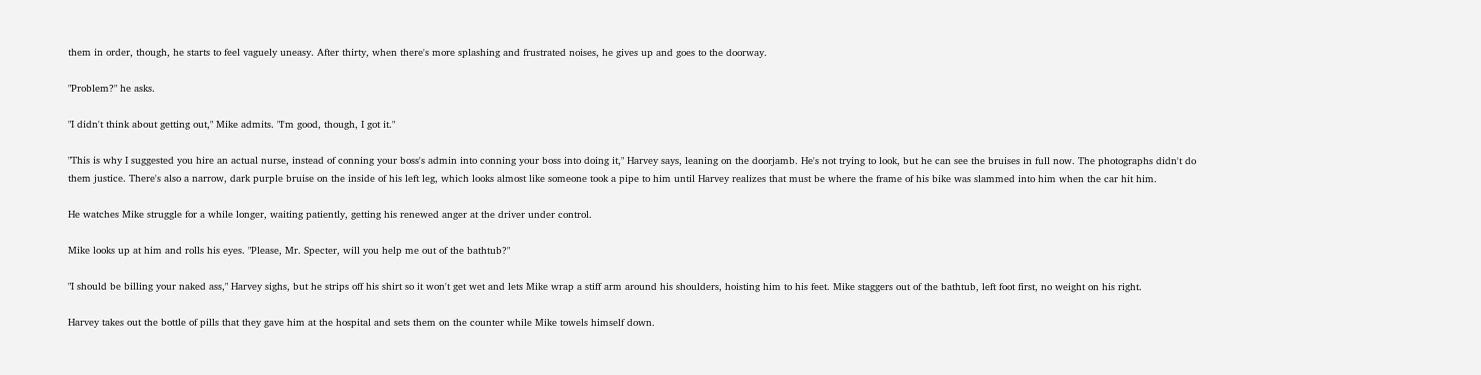them in order, though, he starts to feel vaguely uneasy. After thirty, when there's more splashing and frustrated noises, he gives up and goes to the doorway.

"Problem?" he asks.

"I didn't think about getting out," Mike admits. "I'm good, though, I got it."

"This is why I suggested you hire an actual nurse, instead of conning your boss's admin into conning your boss into doing it," Harvey says, leaning on the doorjamb. He's not trying to look, but he can see the bruises in full now. The photographs didn't do them justice. There's also a narrow, dark purple bruise on the inside of his left leg, which looks almost like someone took a pipe to him until Harvey realizes that must be where the frame of his bike was slammed into him when the car hit him.

He watches Mike struggle for a while longer, waiting patiently, getting his renewed anger at the driver under control.

Mike looks up at him and rolls his eyes. "Please, Mr. Specter, will you help me out of the bathtub?"

"I should be billing your naked ass," Harvey sighs, but he strips off his shirt so it won't get wet and lets Mike wrap a stiff arm around his shoulders, hoisting him to his feet. Mike staggers out of the bathtub, left foot first, no weight on his right.

Harvey takes out the bottle of pills that they gave him at the hospital and sets them on the counter while Mike towels himself down.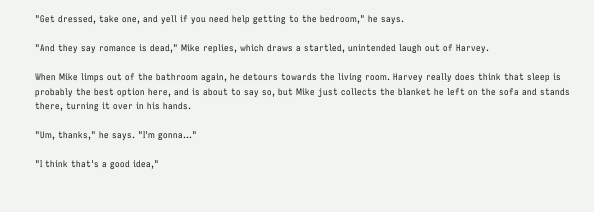"Get dressed, take one, and yell if you need help getting to the bedroom," he says.

"And they say romance is dead," Mike replies, which draws a startled, unintended laugh out of Harvey.

When Mike limps out of the bathroom again, he detours towards the living room. Harvey really does think that sleep is probably the best option here, and is about to say so, but Mike just collects the blanket he left on the sofa and stands there, turning it over in his hands.

"Um, thanks," he says. "I'm gonna..."

"I think that's a good idea,"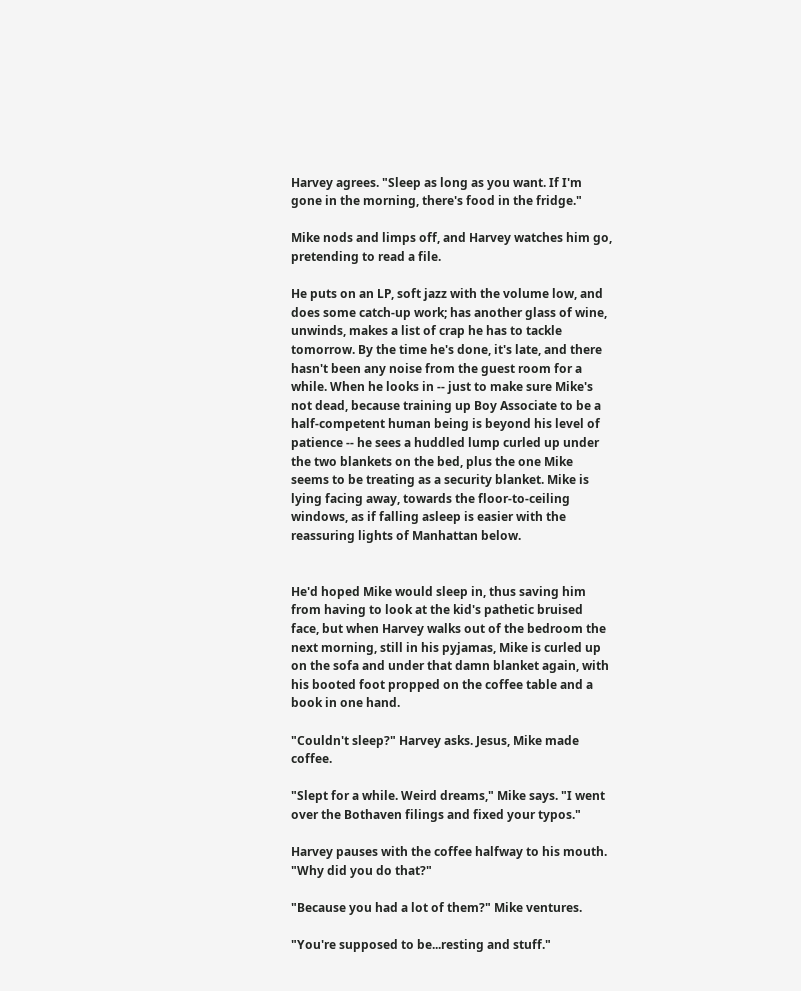Harvey agrees. "Sleep as long as you want. If I'm gone in the morning, there's food in the fridge."

Mike nods and limps off, and Harvey watches him go, pretending to read a file.

He puts on an LP, soft jazz with the volume low, and does some catch-up work; has another glass of wine, unwinds, makes a list of crap he has to tackle tomorrow. By the time he's done, it's late, and there hasn't been any noise from the guest room for a while. When he looks in -- just to make sure Mike's not dead, because training up Boy Associate to be a half-competent human being is beyond his level of patience -- he sees a huddled lump curled up under the two blankets on the bed, plus the one Mike seems to be treating as a security blanket. Mike is lying facing away, towards the floor-to-ceiling windows, as if falling asleep is easier with the reassuring lights of Manhattan below.


He'd hoped Mike would sleep in, thus saving him from having to look at the kid's pathetic bruised face, but when Harvey walks out of the bedroom the next morning, still in his pyjamas, Mike is curled up on the sofa and under that damn blanket again, with his booted foot propped on the coffee table and a book in one hand.

"Couldn't sleep?" Harvey asks. Jesus, Mike made coffee.

"Slept for a while. Weird dreams," Mike says. "I went over the Bothaven filings and fixed your typos."

Harvey pauses with the coffee halfway to his mouth. "Why did you do that?"

"Because you had a lot of them?" Mike ventures.

"You're supposed to be...resting and stuff."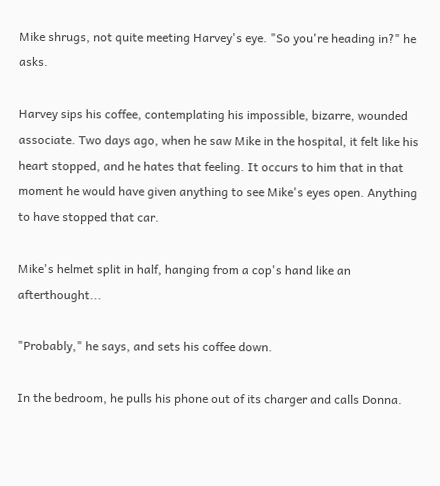Mike shrugs, not quite meeting Harvey's eye. "So you're heading in?" he asks.

Harvey sips his coffee, contemplating his impossible, bizarre, wounded associate. Two days ago, when he saw Mike in the hospital, it felt like his heart stopped, and he hates that feeling. It occurs to him that in that moment he would have given anything to see Mike's eyes open. Anything to have stopped that car.

Mike's helmet split in half, hanging from a cop's hand like an afterthought...

"Probably," he says, and sets his coffee down.

In the bedroom, he pulls his phone out of its charger and calls Donna.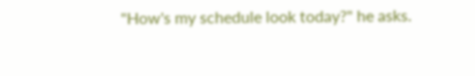"How's my schedule look today?" he asks.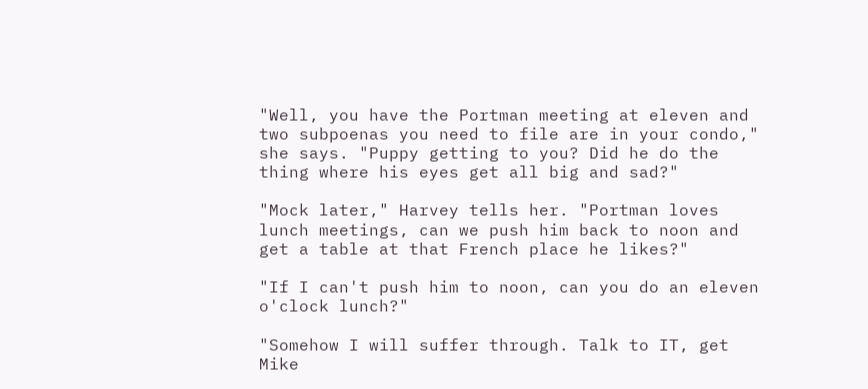"Well, you have the Portman meeting at eleven and two subpoenas you need to file are in your condo," she says. "Puppy getting to you? Did he do the thing where his eyes get all big and sad?"

"Mock later," Harvey tells her. "Portman loves lunch meetings, can we push him back to noon and get a table at that French place he likes?"

"If I can't push him to noon, can you do an eleven o'clock lunch?"

"Somehow I will suffer through. Talk to IT, get Mike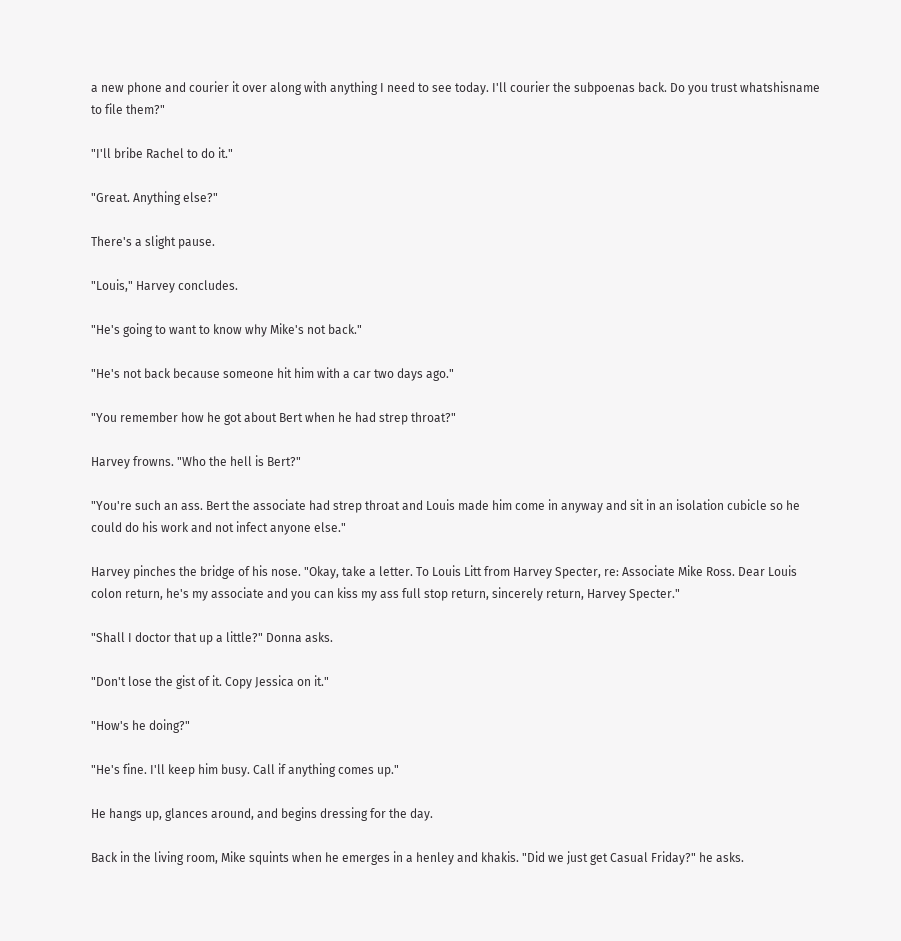a new phone and courier it over along with anything I need to see today. I'll courier the subpoenas back. Do you trust whatshisname to file them?"

"I'll bribe Rachel to do it."

"Great. Anything else?"

There's a slight pause.

"Louis," Harvey concludes.

"He's going to want to know why Mike's not back."

"He's not back because someone hit him with a car two days ago."

"You remember how he got about Bert when he had strep throat?"

Harvey frowns. "Who the hell is Bert?"

"You're such an ass. Bert the associate had strep throat and Louis made him come in anyway and sit in an isolation cubicle so he could do his work and not infect anyone else."

Harvey pinches the bridge of his nose. "Okay, take a letter. To Louis Litt from Harvey Specter, re: Associate Mike Ross. Dear Louis colon return, he's my associate and you can kiss my ass full stop return, sincerely return, Harvey Specter."

"Shall I doctor that up a little?" Donna asks.

"Don't lose the gist of it. Copy Jessica on it."

"How's he doing?"

"He's fine. I'll keep him busy. Call if anything comes up."

He hangs up, glances around, and begins dressing for the day.

Back in the living room, Mike squints when he emerges in a henley and khakis. "Did we just get Casual Friday?" he asks.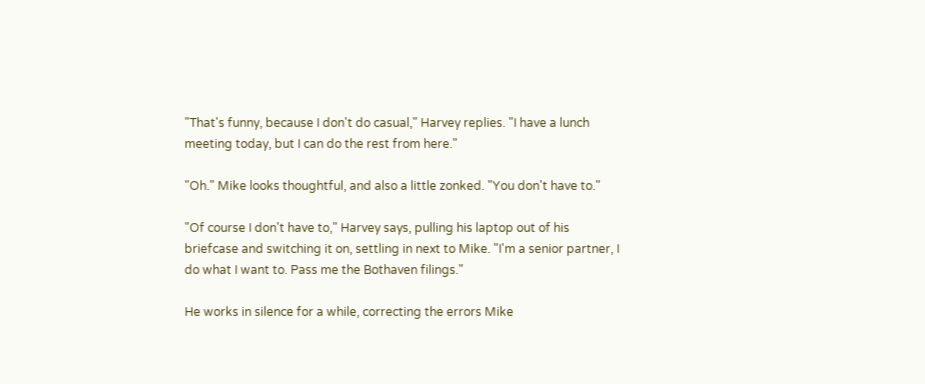"That's funny, because I don't do casual," Harvey replies. "I have a lunch meeting today, but I can do the rest from here."

"Oh." Mike looks thoughtful, and also a little zonked. "You don't have to."

"Of course I don't have to," Harvey says, pulling his laptop out of his briefcase and switching it on, settling in next to Mike. "I'm a senior partner, I do what I want to. Pass me the Bothaven filings."

He works in silence for a while, correcting the errors Mike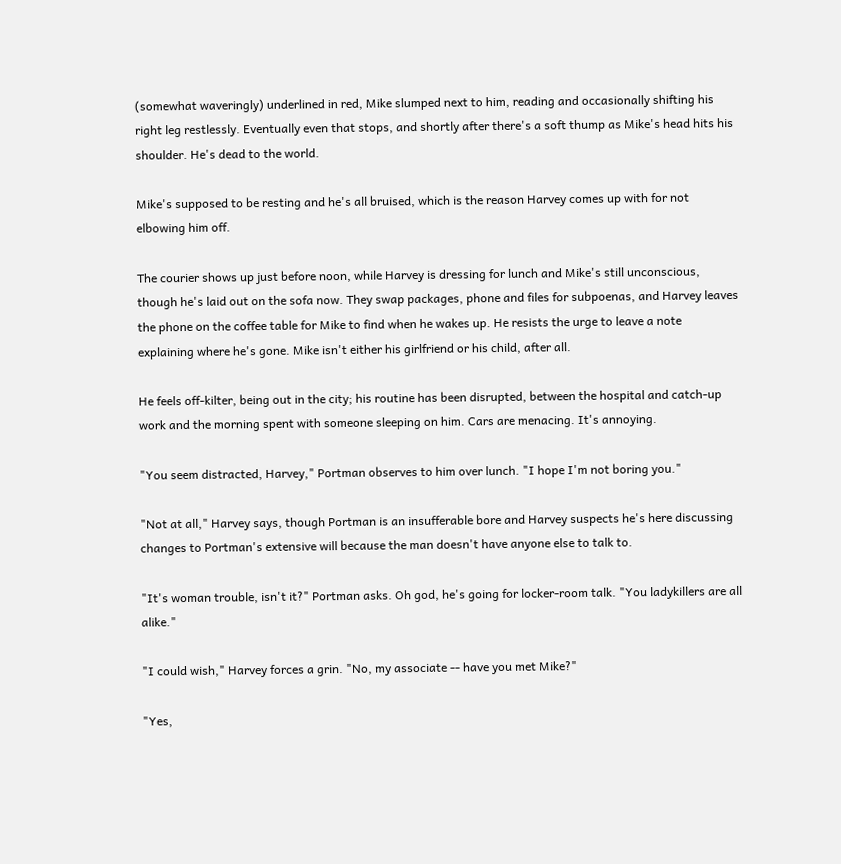(somewhat waveringly) underlined in red, Mike slumped next to him, reading and occasionally shifting his right leg restlessly. Eventually even that stops, and shortly after there's a soft thump as Mike's head hits his shoulder. He's dead to the world.

Mike's supposed to be resting and he's all bruised, which is the reason Harvey comes up with for not elbowing him off.

The courier shows up just before noon, while Harvey is dressing for lunch and Mike's still unconscious, though he's laid out on the sofa now. They swap packages, phone and files for subpoenas, and Harvey leaves the phone on the coffee table for Mike to find when he wakes up. He resists the urge to leave a note explaining where he's gone. Mike isn't either his girlfriend or his child, after all.

He feels off-kilter, being out in the city; his routine has been disrupted, between the hospital and catch-up work and the morning spent with someone sleeping on him. Cars are menacing. It's annoying.

"You seem distracted, Harvey," Portman observes to him over lunch. "I hope I'm not boring you."

"Not at all," Harvey says, though Portman is an insufferable bore and Harvey suspects he's here discussing changes to Portman's extensive will because the man doesn't have anyone else to talk to.

"It's woman trouble, isn't it?" Portman asks. Oh god, he's going for locker-room talk. "You ladykillers are all alike."

"I could wish," Harvey forces a grin. "No, my associate -- have you met Mike?"

"Yes,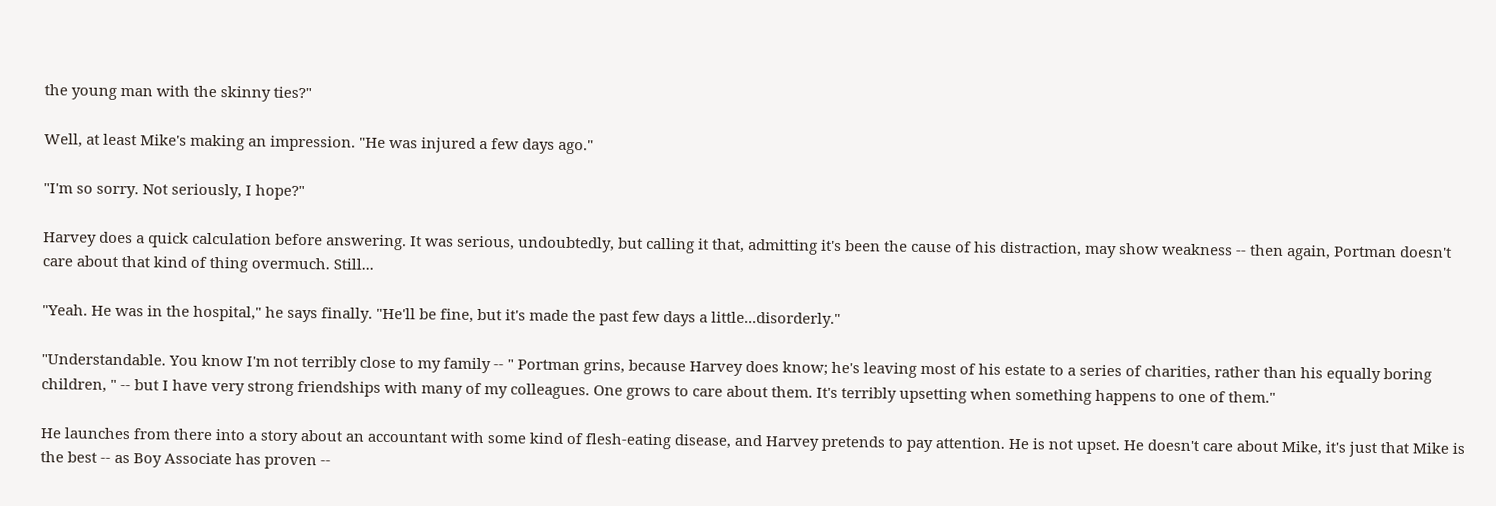the young man with the skinny ties?"

Well, at least Mike's making an impression. "He was injured a few days ago."

"I'm so sorry. Not seriously, I hope?"

Harvey does a quick calculation before answering. It was serious, undoubtedly, but calling it that, admitting it's been the cause of his distraction, may show weakness -- then again, Portman doesn't care about that kind of thing overmuch. Still...

"Yeah. He was in the hospital," he says finally. "He'll be fine, but it's made the past few days a little...disorderly."

"Understandable. You know I'm not terribly close to my family -- " Portman grins, because Harvey does know; he's leaving most of his estate to a series of charities, rather than his equally boring children, " -- but I have very strong friendships with many of my colleagues. One grows to care about them. It's terribly upsetting when something happens to one of them."

He launches from there into a story about an accountant with some kind of flesh-eating disease, and Harvey pretends to pay attention. He is not upset. He doesn't care about Mike, it's just that Mike is the best -- as Boy Associate has proven --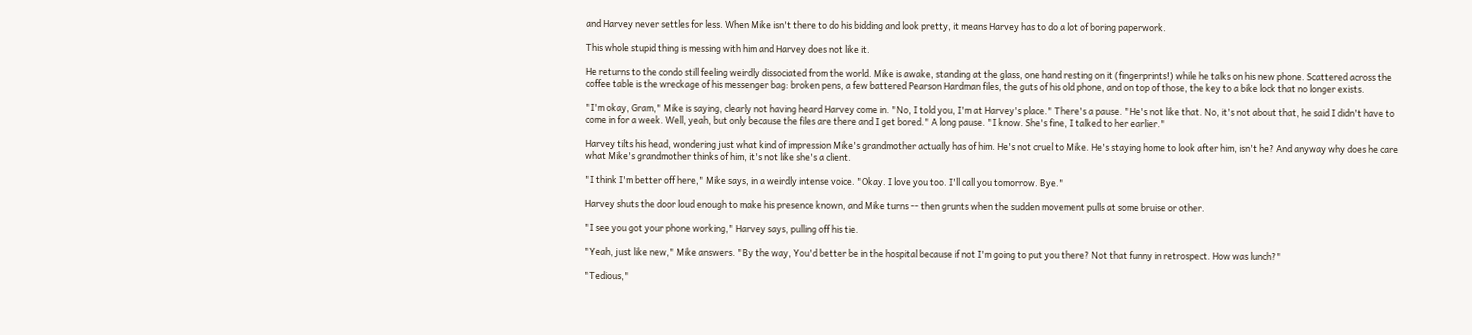and Harvey never settles for less. When Mike isn't there to do his bidding and look pretty, it means Harvey has to do a lot of boring paperwork.

This whole stupid thing is messing with him and Harvey does not like it.

He returns to the condo still feeling weirdly dissociated from the world. Mike is awake, standing at the glass, one hand resting on it (fingerprints!) while he talks on his new phone. Scattered across the coffee table is the wreckage of his messenger bag: broken pens, a few battered Pearson Hardman files, the guts of his old phone, and on top of those, the key to a bike lock that no longer exists.

"I'm okay, Gram," Mike is saying, clearly not having heard Harvey come in. "No, I told you, I'm at Harvey's place." There's a pause. "He's not like that. No, it's not about that, he said I didn't have to come in for a week. Well, yeah, but only because the files are there and I get bored." A long pause. "I know. She's fine, I talked to her earlier."

Harvey tilts his head, wondering just what kind of impression Mike's grandmother actually has of him. He's not cruel to Mike. He's staying home to look after him, isn't he? And anyway why does he care what Mike's grandmother thinks of him, it's not like she's a client.

"I think I'm better off here," Mike says, in a weirdly intense voice. "Okay. I love you too. I'll call you tomorrow. Bye."

Harvey shuts the door loud enough to make his presence known, and Mike turns -- then grunts when the sudden movement pulls at some bruise or other.

"I see you got your phone working," Harvey says, pulling off his tie.

"Yeah, just like new," Mike answers. "By the way, You'd better be in the hospital because if not I'm going to put you there? Not that funny in retrospect. How was lunch?"

"Tedious,"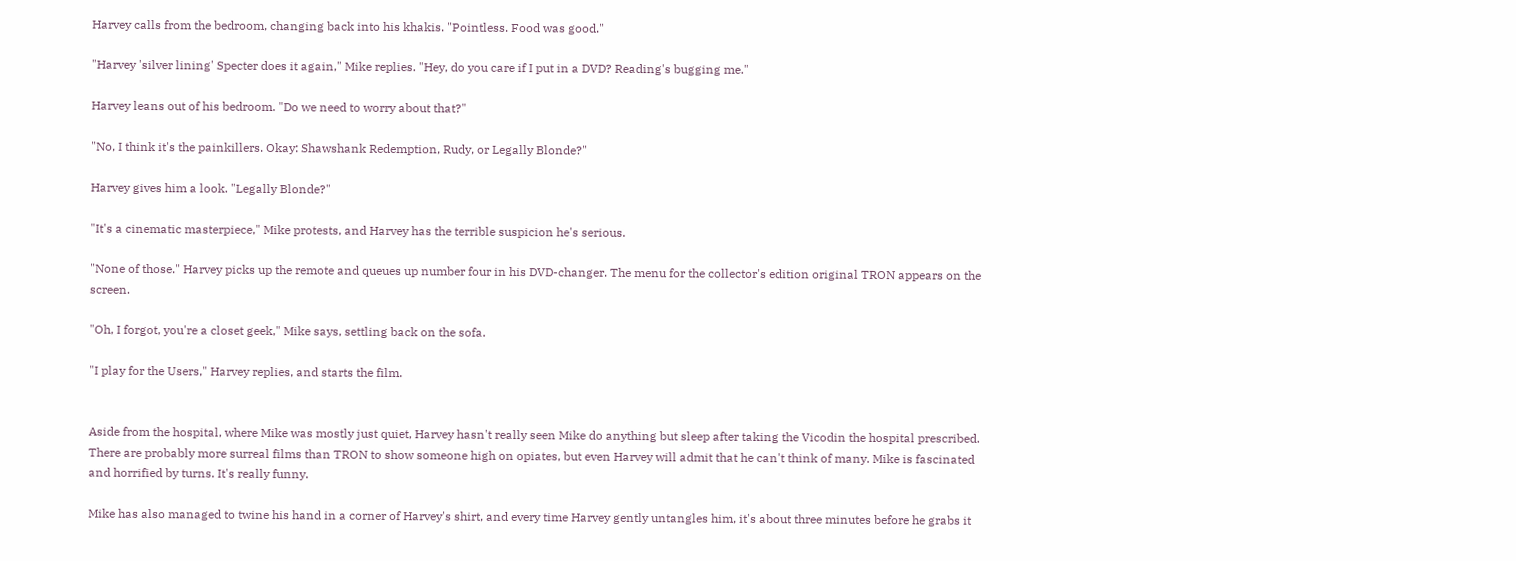Harvey calls from the bedroom, changing back into his khakis. "Pointless. Food was good."

"Harvey 'silver lining' Specter does it again," Mike replies. "Hey, do you care if I put in a DVD? Reading's bugging me."

Harvey leans out of his bedroom. "Do we need to worry about that?"

"No, I think it's the painkillers. Okay: Shawshank Redemption, Rudy, or Legally Blonde?"

Harvey gives him a look. "Legally Blonde?"

"It's a cinematic masterpiece," Mike protests, and Harvey has the terrible suspicion he's serious.

"None of those." Harvey picks up the remote and queues up number four in his DVD-changer. The menu for the collector's edition original TRON appears on the screen.

"Oh, I forgot, you're a closet geek," Mike says, settling back on the sofa.

"I play for the Users," Harvey replies, and starts the film.


Aside from the hospital, where Mike was mostly just quiet, Harvey hasn't really seen Mike do anything but sleep after taking the Vicodin the hospital prescribed. There are probably more surreal films than TRON to show someone high on opiates, but even Harvey will admit that he can't think of many. Mike is fascinated and horrified by turns. It's really funny.

Mike has also managed to twine his hand in a corner of Harvey's shirt, and every time Harvey gently untangles him, it's about three minutes before he grabs it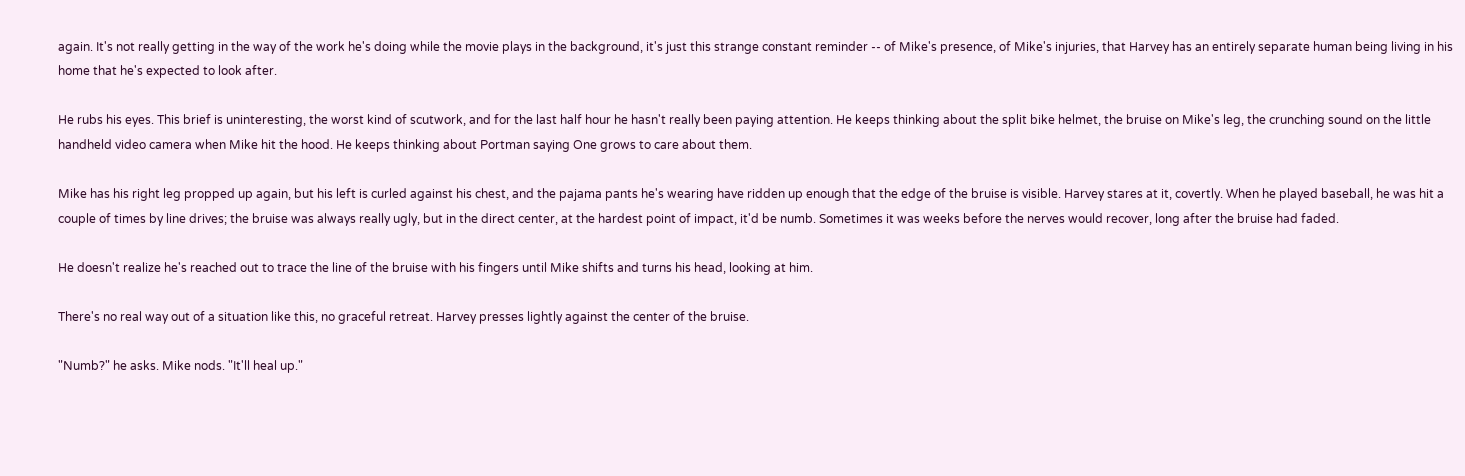again. It's not really getting in the way of the work he's doing while the movie plays in the background, it's just this strange constant reminder -- of Mike's presence, of Mike's injuries, that Harvey has an entirely separate human being living in his home that he's expected to look after.

He rubs his eyes. This brief is uninteresting, the worst kind of scutwork, and for the last half hour he hasn't really been paying attention. He keeps thinking about the split bike helmet, the bruise on Mike's leg, the crunching sound on the little handheld video camera when Mike hit the hood. He keeps thinking about Portman saying One grows to care about them.

Mike has his right leg propped up again, but his left is curled against his chest, and the pajama pants he's wearing have ridden up enough that the edge of the bruise is visible. Harvey stares at it, covertly. When he played baseball, he was hit a couple of times by line drives; the bruise was always really ugly, but in the direct center, at the hardest point of impact, it'd be numb. Sometimes it was weeks before the nerves would recover, long after the bruise had faded.

He doesn't realize he's reached out to trace the line of the bruise with his fingers until Mike shifts and turns his head, looking at him.

There's no real way out of a situation like this, no graceful retreat. Harvey presses lightly against the center of the bruise.

"Numb?" he asks. Mike nods. "It'll heal up."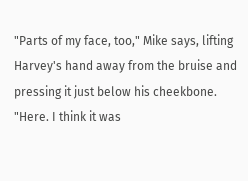"Parts of my face, too," Mike says, lifting Harvey's hand away from the bruise and pressing it just below his cheekbone. "Here. I think it was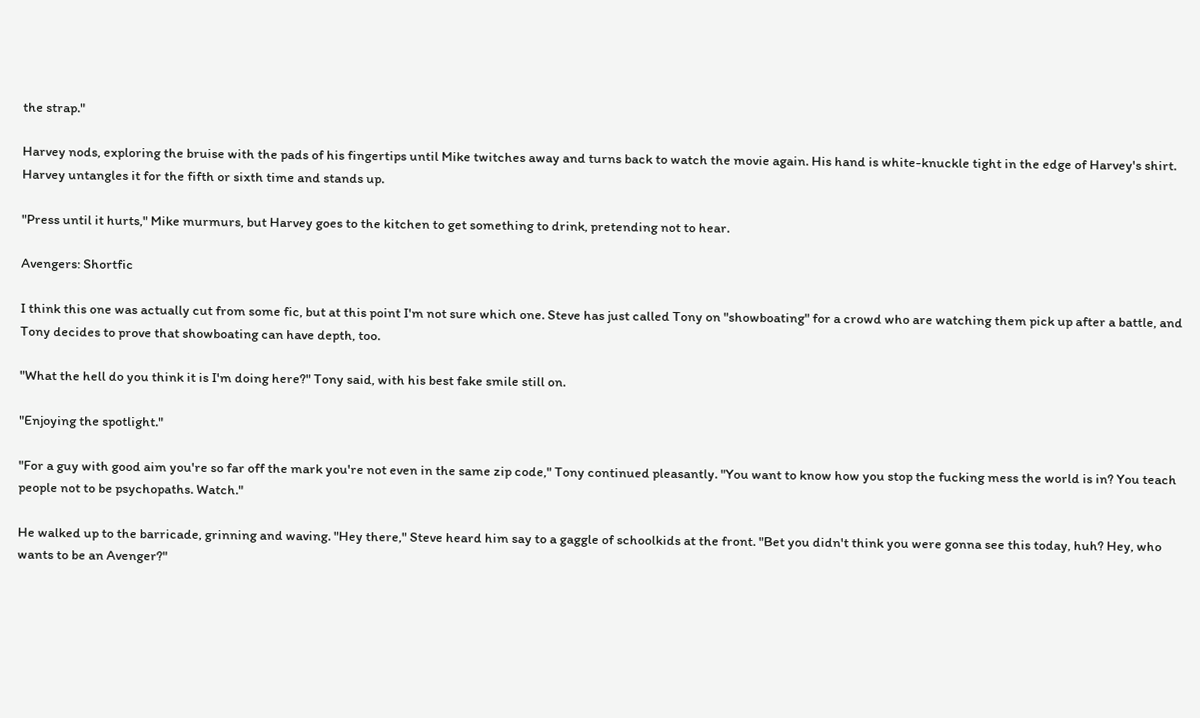the strap."

Harvey nods, exploring the bruise with the pads of his fingertips until Mike twitches away and turns back to watch the movie again. His hand is white-knuckle tight in the edge of Harvey's shirt. Harvey untangles it for the fifth or sixth time and stands up.

"Press until it hurts," Mike murmurs, but Harvey goes to the kitchen to get something to drink, pretending not to hear.

Avengers: Shortfic

I think this one was actually cut from some fic, but at this point I'm not sure which one. Steve has just called Tony on "showboating" for a crowd who are watching them pick up after a battle, and Tony decides to prove that showboating can have depth, too.

"What the hell do you think it is I'm doing here?" Tony said, with his best fake smile still on.

"Enjoying the spotlight."

"For a guy with good aim you're so far off the mark you're not even in the same zip code," Tony continued pleasantly. "You want to know how you stop the fucking mess the world is in? You teach people not to be psychopaths. Watch."

He walked up to the barricade, grinning and waving. "Hey there," Steve heard him say to a gaggle of schoolkids at the front. "Bet you didn't think you were gonna see this today, huh? Hey, who wants to be an Avenger?"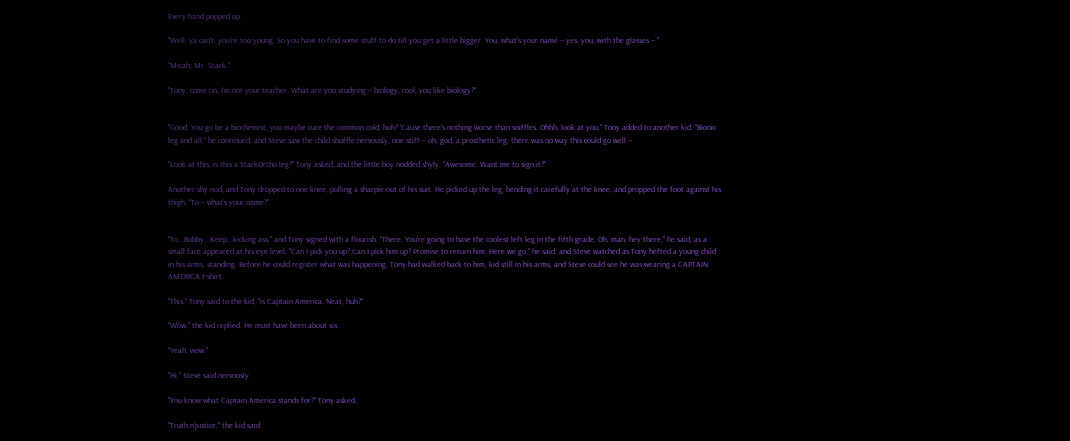Every hand popped up.

"Well, ya can't, you're too young. So you have to find some stuff to do till you get a little bigger. You, what's your name -- yes, you, with the glasses -- "

"Micah, Mr. Stark."

"Tony, come on, I'm not your teacher. What are you studying -- biology, cool, you like biology?"


"Good. You go be a biochemist, you maybe cure the common cold, huh? 'Cause there's nothing worse than sniffles. Ohhh, look at you," Tony added to another kid. "Bionic leg and all," he continued, and Steve saw the child shuffle nervously, one stiff -- oh, god, a prosthetic leg, there was no way this could go well --

"Look at this, is this a StarkOrtho leg?" Tony asked, and the little boy nodded shyly. "Awesome. Want me to sign it?"

Another shy nod, and Tony dropped to one knee, pulling a sharpie out of his suit. He picked up the leg, bending it carefully at the knee, and propped the foot against his thigh. "To -- what's your name?"


"To...Bobby...Keep...kicking ass," and Tony signed with a flourish. "There. You're going to have the coolest left leg in the fifth grade. Oh, man, hey there," he said, as a small face appeared at his eye level. "Can I pick you up? Can I pick him up? Promise to return him. Here we go," he said, and Steve watched as Tony hefted a young child in his arms, standing. Before he could register what was happening, Tony had walked back to him, kid still in his arms, and Steve could see he was wearing a CAPTAIN AMERICA t-shirt.

"This," Tony said to the kid, "is Captain America. Neat, huh?"

"Wow," the kid replied. He must have been about six.

"Yeah, wow."

"Hi," Steve said nervously.

"You know what Captain America stands for?" Tony asked.

"Truth n'justice," the kid said.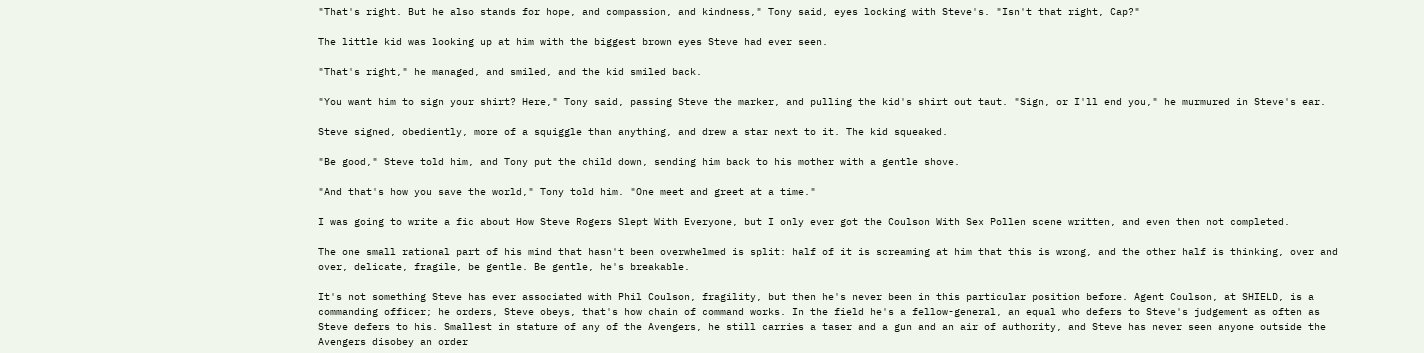"That's right. But he also stands for hope, and compassion, and kindness," Tony said, eyes locking with Steve's. "Isn't that right, Cap?"

The little kid was looking up at him with the biggest brown eyes Steve had ever seen.

"That's right," he managed, and smiled, and the kid smiled back.

"You want him to sign your shirt? Here," Tony said, passing Steve the marker, and pulling the kid's shirt out taut. "Sign, or I'll end you," he murmured in Steve's ear.

Steve signed, obediently, more of a squiggle than anything, and drew a star next to it. The kid squeaked.

"Be good," Steve told him, and Tony put the child down, sending him back to his mother with a gentle shove.

"And that's how you save the world," Tony told him. "One meet and greet at a time."

I was going to write a fic about How Steve Rogers Slept With Everyone, but I only ever got the Coulson With Sex Pollen scene written, and even then not completed.

The one small rational part of his mind that hasn't been overwhelmed is split: half of it is screaming at him that this is wrong, and the other half is thinking, over and over, delicate, fragile, be gentle. Be gentle, he's breakable.

It's not something Steve has ever associated with Phil Coulson, fragility, but then he's never been in this particular position before. Agent Coulson, at SHIELD, is a commanding officer; he orders, Steve obeys, that's how chain of command works. In the field he's a fellow-general, an equal who defers to Steve's judgement as often as Steve defers to his. Smallest in stature of any of the Avengers, he still carries a taser and a gun and an air of authority, and Steve has never seen anyone outside the Avengers disobey an order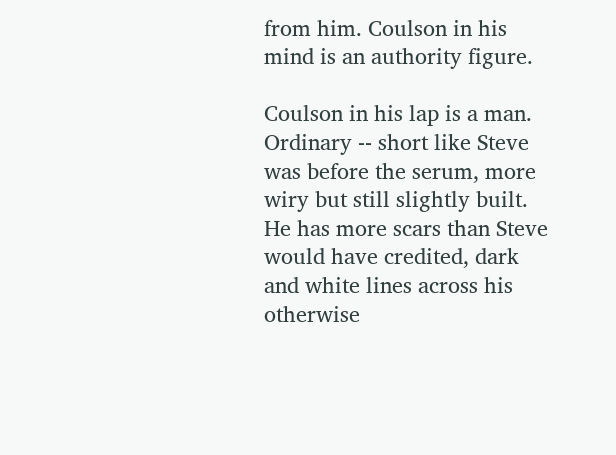from him. Coulson in his mind is an authority figure.

Coulson in his lap is a man. Ordinary -- short like Steve was before the serum, more wiry but still slightly built. He has more scars than Steve would have credited, dark and white lines across his otherwise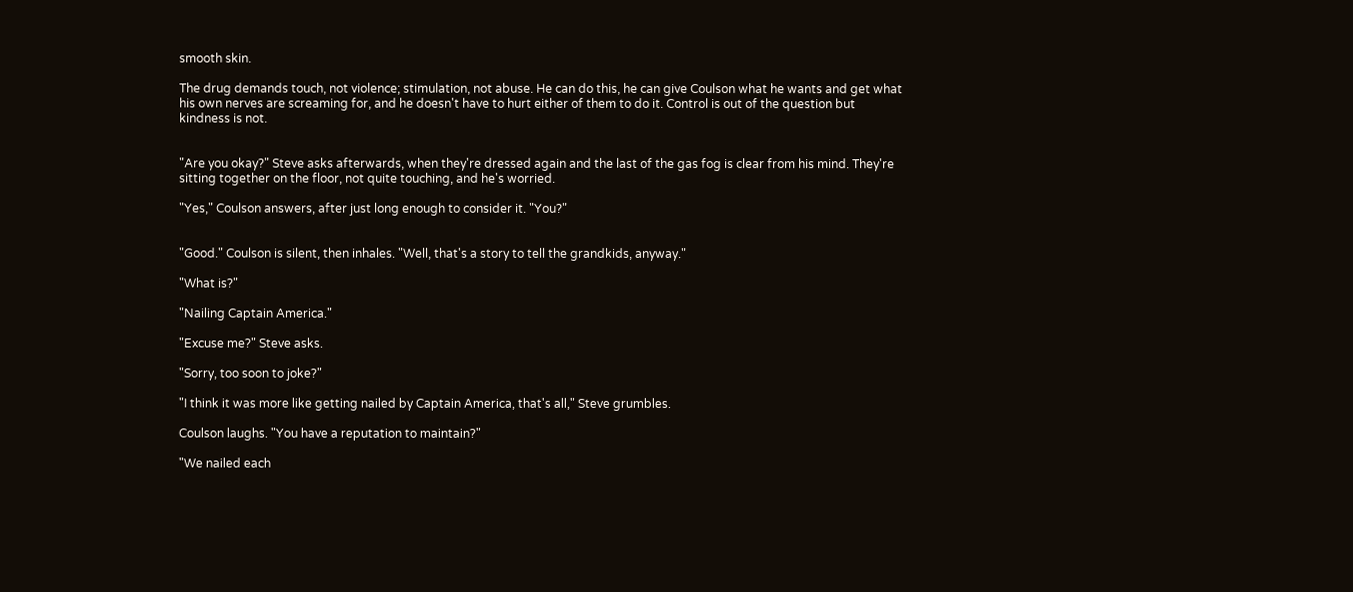smooth skin.

The drug demands touch, not violence; stimulation, not abuse. He can do this, he can give Coulson what he wants and get what his own nerves are screaming for, and he doesn't have to hurt either of them to do it. Control is out of the question but kindness is not.


"Are you okay?" Steve asks afterwards, when they're dressed again and the last of the gas fog is clear from his mind. They're sitting together on the floor, not quite touching, and he's worried.

"Yes," Coulson answers, after just long enough to consider it. "You?"


"Good." Coulson is silent, then inhales. "Well, that's a story to tell the grandkids, anyway."

"What is?"

"Nailing Captain America."

"Excuse me?" Steve asks.

"Sorry, too soon to joke?"

"I think it was more like getting nailed by Captain America, that's all," Steve grumbles.

Coulson laughs. "You have a reputation to maintain?"

"We nailed each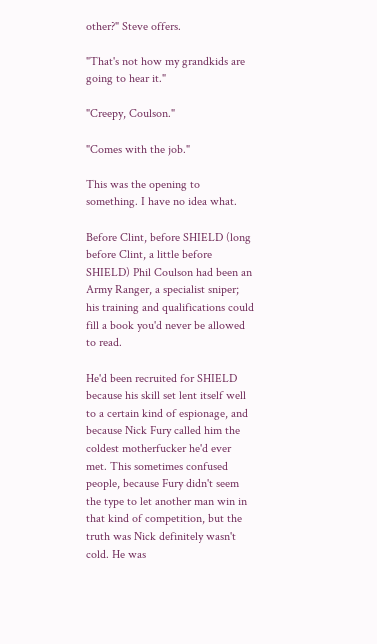other?" Steve offers.

"That's not how my grandkids are going to hear it."

"Creepy, Coulson."

"Comes with the job."

This was the opening to something. I have no idea what.

Before Clint, before SHIELD (long before Clint, a little before SHIELD) Phil Coulson had been an Army Ranger, a specialist sniper; his training and qualifications could fill a book you'd never be allowed to read.

He'd been recruited for SHIELD because his skill set lent itself well to a certain kind of espionage, and because Nick Fury called him the coldest motherfucker he'd ever met. This sometimes confused people, because Fury didn't seem the type to let another man win in that kind of competition, but the truth was Nick definitely wasn't cold. He was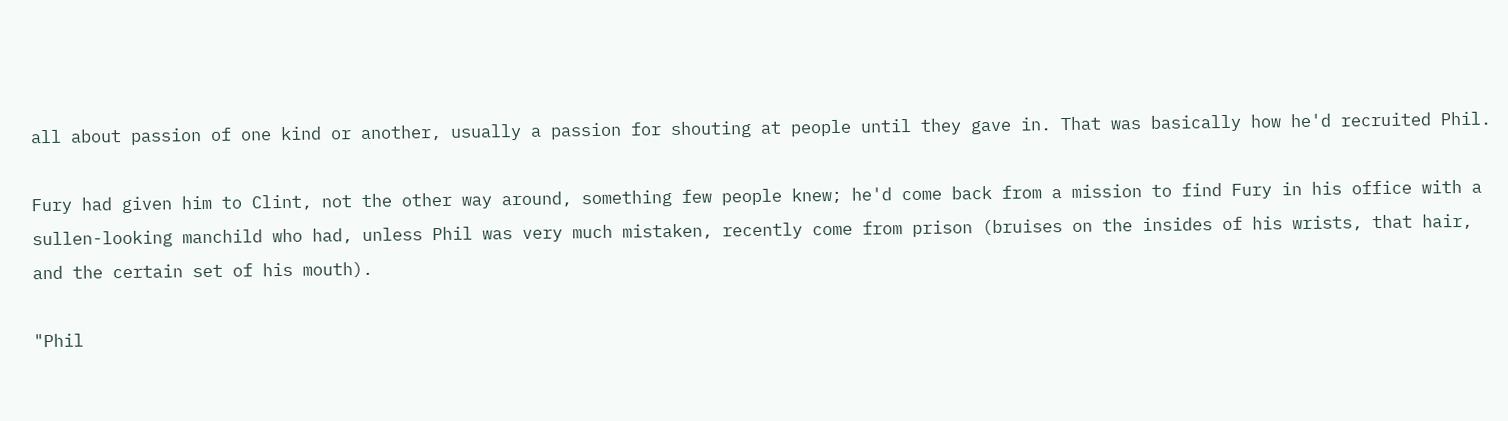all about passion of one kind or another, usually a passion for shouting at people until they gave in. That was basically how he'd recruited Phil.

Fury had given him to Clint, not the other way around, something few people knew; he'd come back from a mission to find Fury in his office with a sullen-looking manchild who had, unless Phil was very much mistaken, recently come from prison (bruises on the insides of his wrists, that hair, and the certain set of his mouth).

"Phil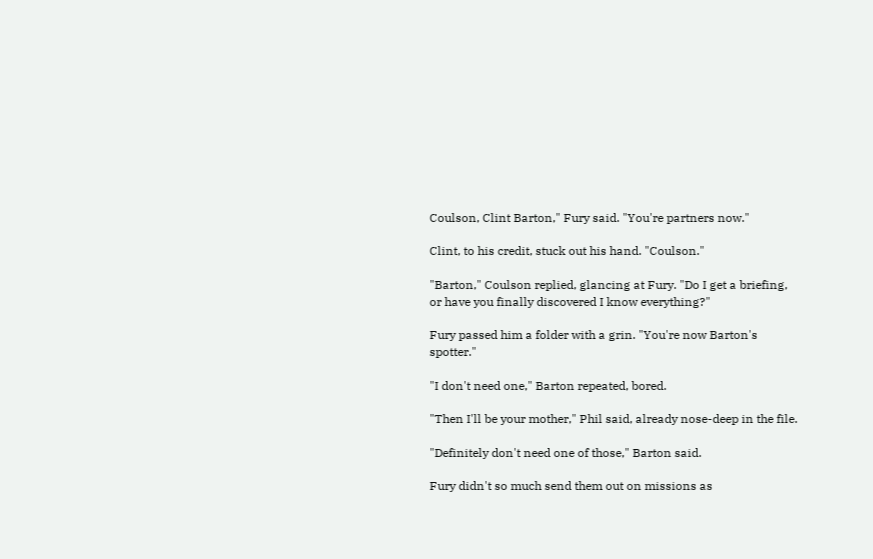Coulson, Clint Barton," Fury said. "You're partners now."

Clint, to his credit, stuck out his hand. "Coulson."

"Barton," Coulson replied, glancing at Fury. "Do I get a briefing, or have you finally discovered I know everything?"

Fury passed him a folder with a grin. "You're now Barton's spotter."

"I don't need one," Barton repeated, bored.

"Then I'll be your mother," Phil said, already nose-deep in the file.

"Definitely don't need one of those," Barton said.

Fury didn't so much send them out on missions as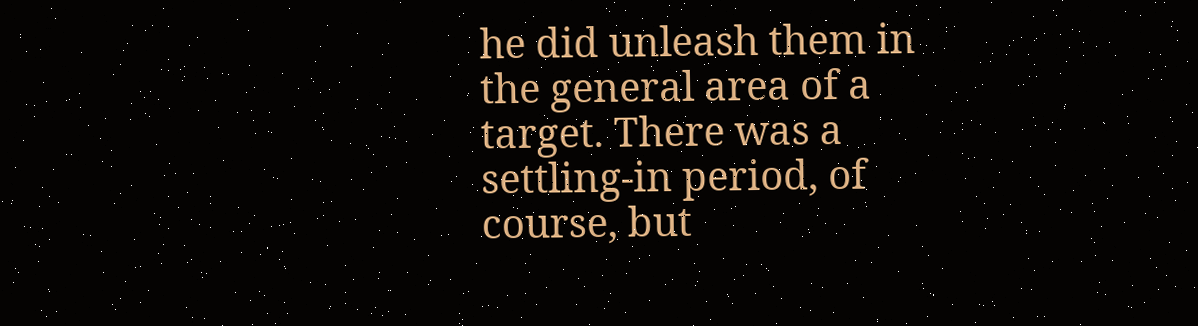he did unleash them in the general area of a target. There was a settling-in period, of course, but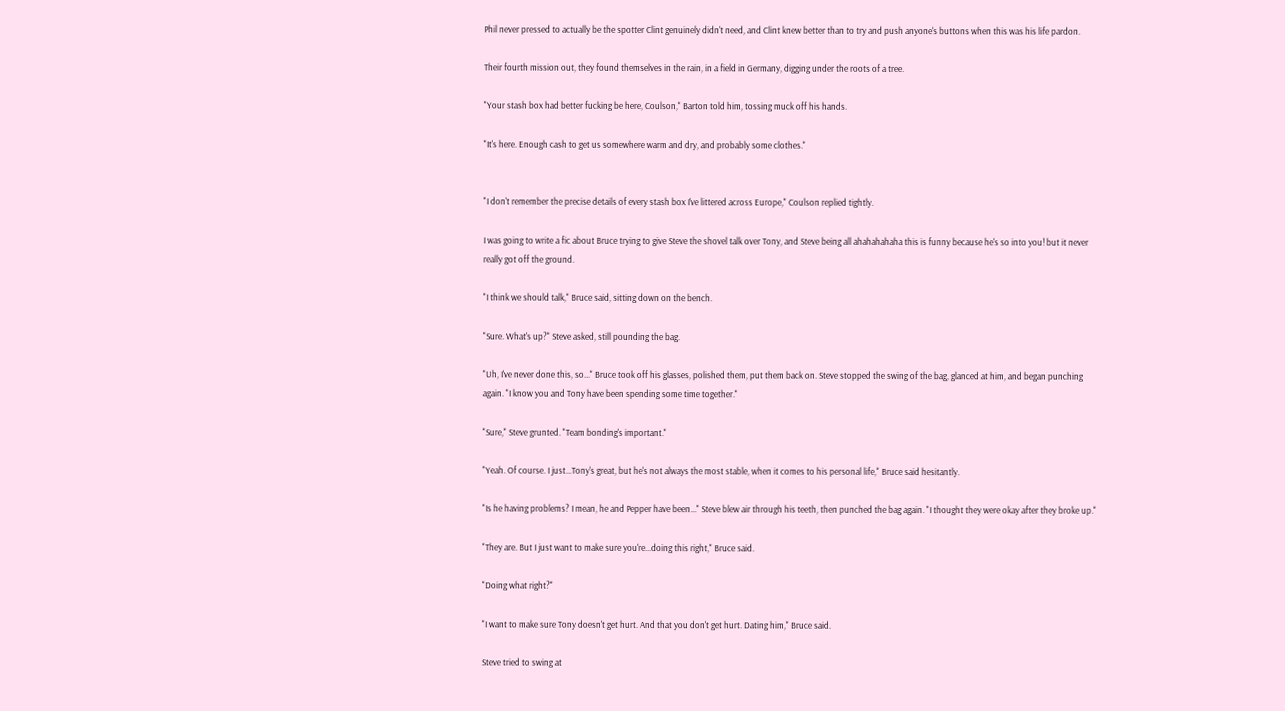Phil never pressed to actually be the spotter Clint genuinely didn't need, and Clint knew better than to try and push anyone's buttons when this was his life pardon.

Their fourth mission out, they found themselves in the rain, in a field in Germany, digging under the roots of a tree.

"Your stash box had better fucking be here, Coulson," Barton told him, tossing muck off his hands.

"It's here. Enough cash to get us somewhere warm and dry, and probably some clothes."


"I don't remember the precise details of every stash box I've littered across Europe," Coulson replied tightly.

I was going to write a fic about Bruce trying to give Steve the shovel talk over Tony, and Steve being all ahahahahaha this is funny because he's so into you! but it never really got off the ground.

"I think we should talk," Bruce said, sitting down on the bench.

"Sure. What's up?" Steve asked, still pounding the bag.

"Uh, I've never done this, so..." Bruce took off his glasses, polished them, put them back on. Steve stopped the swing of the bag, glanced at him, and began punching again. "I know you and Tony have been spending some time together."

"Sure," Steve grunted. "Team bonding's important."

"Yeah. Of course. I just...Tony's great, but he's not always the most stable, when it comes to his personal life," Bruce said hesitantly.

"Is he having problems? I mean, he and Pepper have been..." Steve blew air through his teeth, then punched the bag again. "I thought they were okay after they broke up."

"They are. But I just want to make sure you're...doing this right," Bruce said.

"Doing what right?"

"I want to make sure Tony doesn't get hurt. And that you don't get hurt. Dating him," Bruce said.

Steve tried to swing at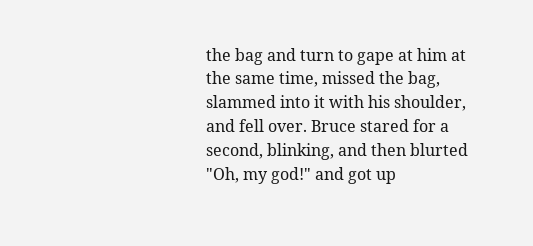the bag and turn to gape at him at the same time, missed the bag, slammed into it with his shoulder, and fell over. Bruce stared for a second, blinking, and then blurted "Oh, my god!" and got up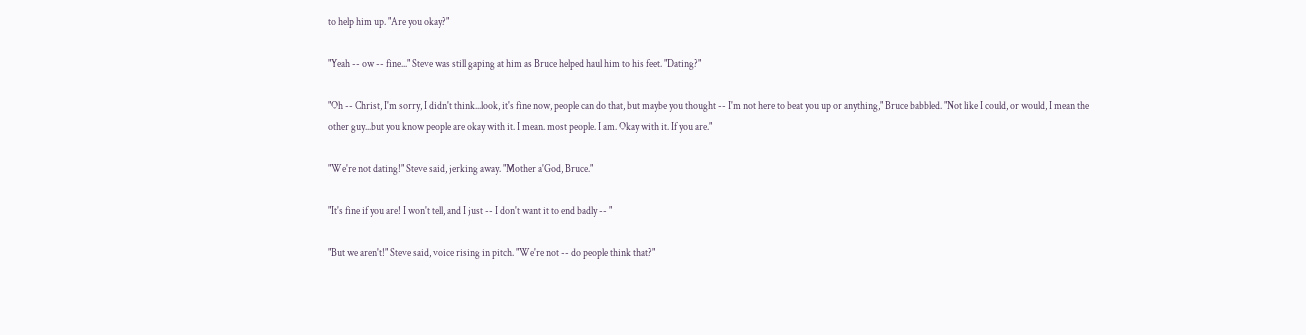to help him up. "Are you okay?"

"Yeah -- ow -- fine..." Steve was still gaping at him as Bruce helped haul him to his feet. "Dating?"

"Oh -- Christ, I'm sorry, I didn't think...look, it's fine now, people can do that, but maybe you thought -- I'm not here to beat you up or anything," Bruce babbled. "Not like I could, or would, I mean the other guy...but you know people are okay with it. I mean. most people. I am. Okay with it. If you are."

"We're not dating!" Steve said, jerking away. "Mother a'God, Bruce."

"It's fine if you are! I won't tell, and I just -- I don't want it to end badly -- "

"But we aren't!" Steve said, voice rising in pitch. "We're not -- do people think that?"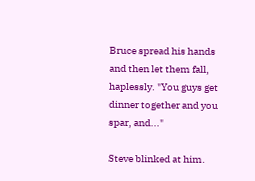Bruce spread his hands and then let them fall, haplessly. "You guys get dinner together and you spar, and..."

Steve blinked at him.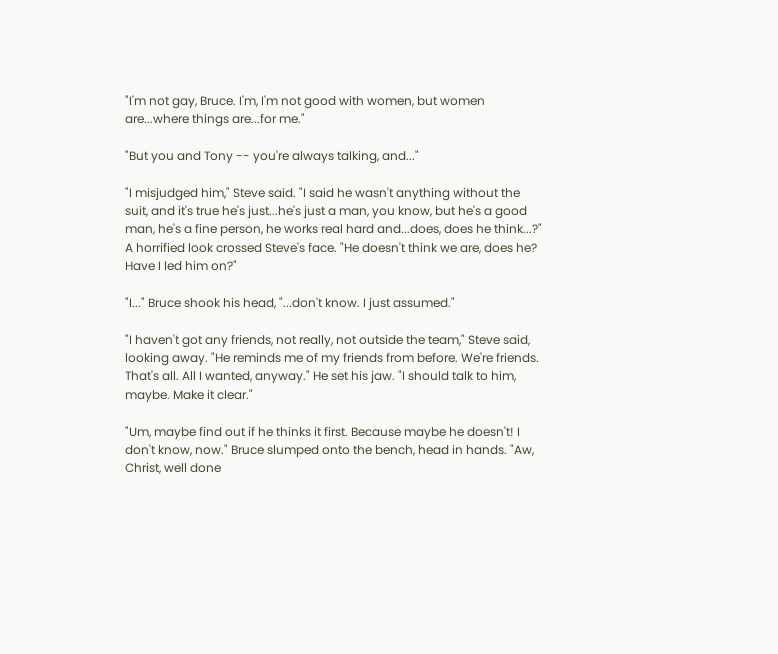"I'm not gay, Bruce. I'm, I'm not good with women, but women are...where things are...for me."

"But you and Tony -- you're always talking, and..."

"I misjudged him," Steve said. "I said he wasn't anything without the suit, and it's true he's just...he's just a man, you know, but he's a good man, he's a fine person, he works real hard and...does, does he think...?" A horrified look crossed Steve's face. "He doesn't think we are, does he? Have I led him on?"

"I..." Bruce shook his head, "...don't know. I just assumed."

"I haven't got any friends, not really, not outside the team," Steve said, looking away. "He reminds me of my friends from before. We're friends. That's all. All I wanted, anyway." He set his jaw. "I should talk to him, maybe. Make it clear."

"Um, maybe find out if he thinks it first. Because maybe he doesn't! I don't know, now." Bruce slumped onto the bench, head in hands. "Aw, Christ, well done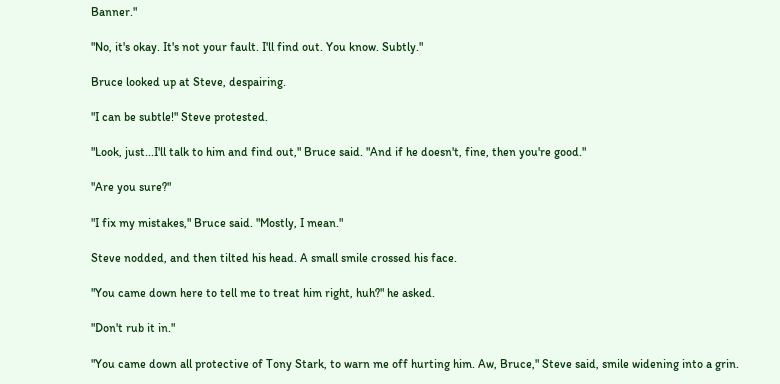Banner."

"No, it's okay. It's not your fault. I'll find out. You know. Subtly."

Bruce looked up at Steve, despairing.

"I can be subtle!" Steve protested.

"Look, just...I'll talk to him and find out," Bruce said. "And if he doesn't, fine, then you're good."

"Are you sure?"

"I fix my mistakes," Bruce said. "Mostly, I mean."

Steve nodded, and then tilted his head. A small smile crossed his face.

"You came down here to tell me to treat him right, huh?" he asked.

"Don't rub it in."

"You came down all protective of Tony Stark, to warn me off hurting him. Aw, Bruce," Steve said, smile widening into a grin.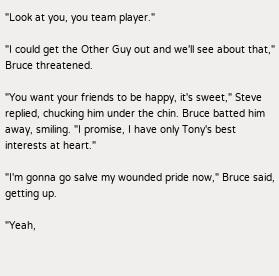"Look at you, you team player."

"I could get the Other Guy out and we'll see about that," Bruce threatened.

"You want your friends to be happy, it's sweet," Steve replied, chucking him under the chin. Bruce batted him away, smiling. "I promise, I have only Tony's best interests at heart."

"I'm gonna go salve my wounded pride now," Bruce said, getting up.

"Yeah,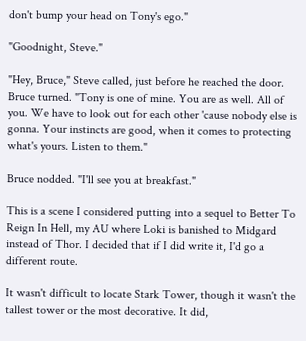don't bump your head on Tony's ego."

"Goodnight, Steve."

"Hey, Bruce," Steve called, just before he reached the door. Bruce turned. "Tony is one of mine. You are as well. All of you. We have to look out for each other 'cause nobody else is gonna. Your instincts are good, when it comes to protecting what's yours. Listen to them."

Bruce nodded. "I'll see you at breakfast."

This is a scene I considered putting into a sequel to Better To Reign In Hell, my AU where Loki is banished to Midgard instead of Thor. I decided that if I did write it, I'd go a different route.

It wasn't difficult to locate Stark Tower, though it wasn't the tallest tower or the most decorative. It did,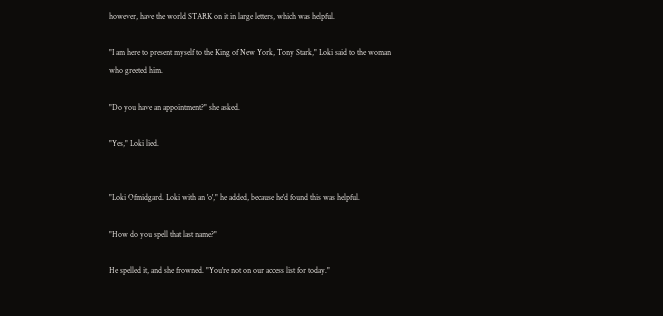however, have the world STARK on it in large letters, which was helpful.

"I am here to present myself to the King of New York, Tony Stark," Loki said to the woman who greeted him.

"Do you have an appointment?" she asked.

"Yes," Loki lied.


"Loki Ofmidgard. Loki with an 'o'," he added, because he'd found this was helpful.

"How do you spell that last name?"

He spelled it, and she frowned. "You're not on our access list for today."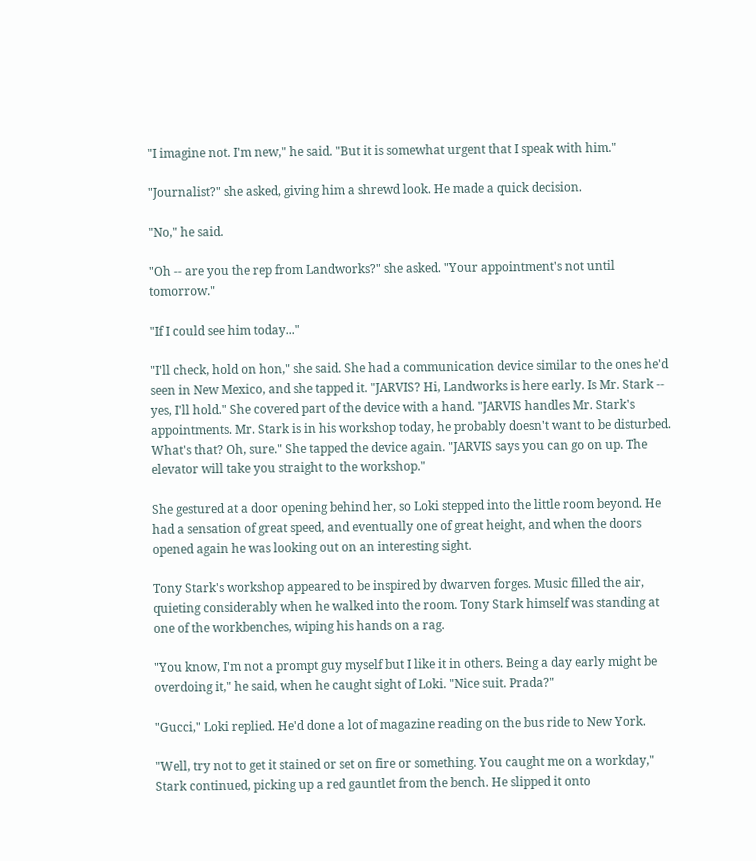"I imagine not. I'm new," he said. "But it is somewhat urgent that I speak with him."

"Journalist?" she asked, giving him a shrewd look. He made a quick decision.

"No," he said.

"Oh -- are you the rep from Landworks?" she asked. "Your appointment's not until tomorrow."

"If I could see him today..."

"I'll check, hold on hon," she said. She had a communication device similar to the ones he'd seen in New Mexico, and she tapped it. "JARVIS? Hi, Landworks is here early. Is Mr. Stark -- yes, I'll hold." She covered part of the device with a hand. "JARVIS handles Mr. Stark's appointments. Mr. Stark is in his workshop today, he probably doesn't want to be disturbed. What's that? Oh, sure." She tapped the device again. "JARVIS says you can go on up. The elevator will take you straight to the workshop."

She gestured at a door opening behind her, so Loki stepped into the little room beyond. He had a sensation of great speed, and eventually one of great height, and when the doors opened again he was looking out on an interesting sight.

Tony Stark's workshop appeared to be inspired by dwarven forges. Music filled the air, quieting considerably when he walked into the room. Tony Stark himself was standing at one of the workbenches, wiping his hands on a rag.

"You know, I'm not a prompt guy myself but I like it in others. Being a day early might be overdoing it," he said, when he caught sight of Loki. "Nice suit. Prada?"

"Gucci," Loki replied. He'd done a lot of magazine reading on the bus ride to New York.

"Well, try not to get it stained or set on fire or something. You caught me on a workday," Stark continued, picking up a red gauntlet from the bench. He slipped it onto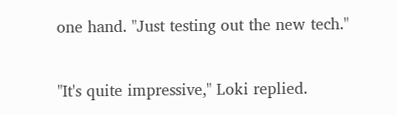one hand. "Just testing out the new tech."

"It's quite impressive," Loki replied.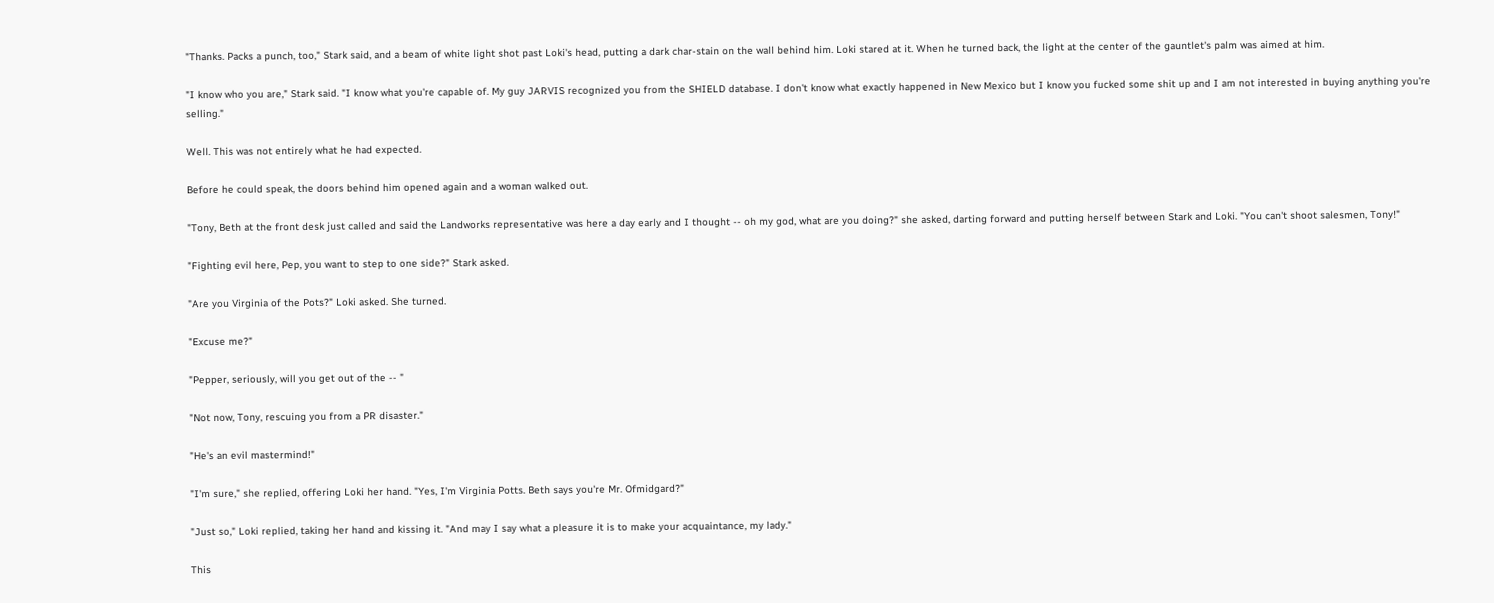"Thanks. Packs a punch, too," Stark said, and a beam of white light shot past Loki's head, putting a dark char-stain on the wall behind him. Loki stared at it. When he turned back, the light at the center of the gauntlet's palm was aimed at him.

"I know who you are," Stark said. "I know what you're capable of. My guy JARVIS recognized you from the SHIELD database. I don't know what exactly happened in New Mexico but I know you fucked some shit up and I am not interested in buying anything you're selling."

Well. This was not entirely what he had expected.

Before he could speak, the doors behind him opened again and a woman walked out.

"Tony, Beth at the front desk just called and said the Landworks representative was here a day early and I thought -- oh my god, what are you doing?" she asked, darting forward and putting herself between Stark and Loki. "You can't shoot salesmen, Tony!"

"Fighting evil here, Pep, you want to step to one side?" Stark asked.

"Are you Virginia of the Pots?" Loki asked. She turned.

"Excuse me?"

"Pepper, seriously, will you get out of the -- "

"Not now, Tony, rescuing you from a PR disaster."

"He's an evil mastermind!"

"I'm sure," she replied, offering Loki her hand. "Yes, I'm Virginia Potts. Beth says you're Mr. Ofmidgard?"

"Just so," Loki replied, taking her hand and kissing it. "And may I say what a pleasure it is to make your acquaintance, my lady."

This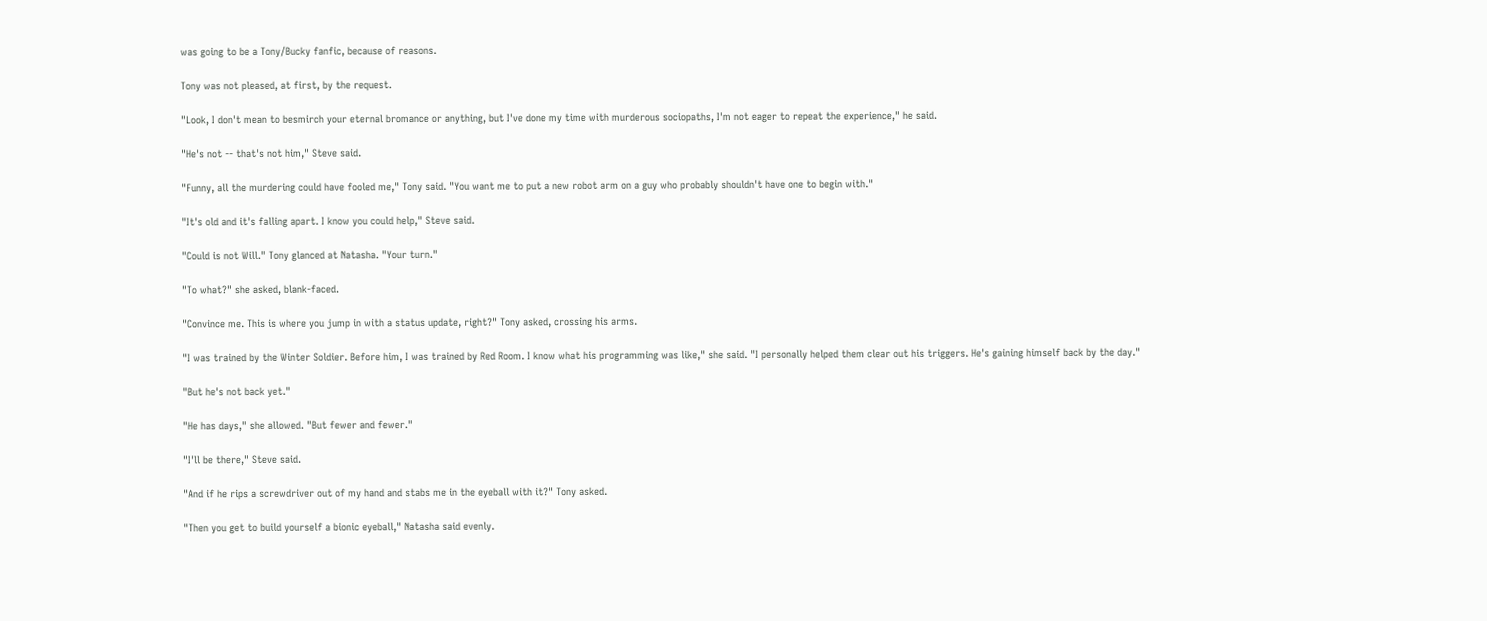was going to be a Tony/Bucky fanfic, because of reasons.

Tony was not pleased, at first, by the request.

"Look, I don't mean to besmirch your eternal bromance or anything, but I've done my time with murderous sociopaths, I'm not eager to repeat the experience," he said.

"He's not -- that's not him," Steve said.

"Funny, all the murdering could have fooled me," Tony said. "You want me to put a new robot arm on a guy who probably shouldn't have one to begin with."

"It's old and it's falling apart. I know you could help," Steve said.

"Could is not Will." Tony glanced at Natasha. "Your turn."

"To what?" she asked, blank-faced.

"Convince me. This is where you jump in with a status update, right?" Tony asked, crossing his arms.

"I was trained by the Winter Soldier. Before him, I was trained by Red Room. I know what his programming was like," she said. "I personally helped them clear out his triggers. He's gaining himself back by the day."

"But he's not back yet."

"He has days," she allowed. "But fewer and fewer."

"I'll be there," Steve said.

"And if he rips a screwdriver out of my hand and stabs me in the eyeball with it?" Tony asked.

"Then you get to build yourself a bionic eyeball," Natasha said evenly.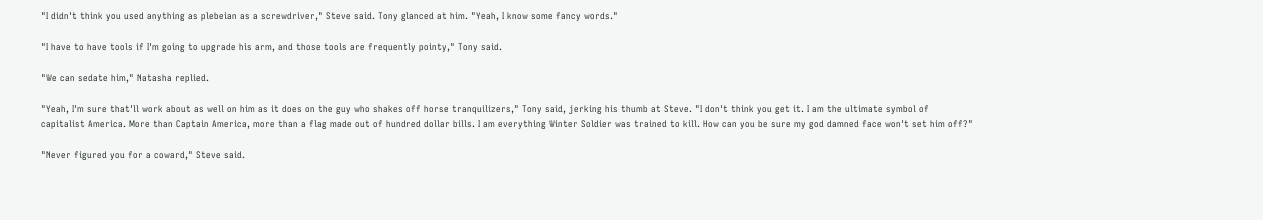"I didn't think you used anything as plebeian as a screwdriver," Steve said. Tony glanced at him. "Yeah, I know some fancy words."

"I have to have tools if I'm going to upgrade his arm, and those tools are frequently pointy," Tony said.

"We can sedate him," Natasha replied.

"Yeah, I'm sure that'll work about as well on him as it does on the guy who shakes off horse tranquilizers," Tony said, jerking his thumb at Steve. "I don't think you get it. I am the ultimate symbol of capitalist America. More than Captain America, more than a flag made out of hundred dollar bills. I am everything Winter Soldier was trained to kill. How can you be sure my god damned face won't set him off?"

"Never figured you for a coward," Steve said.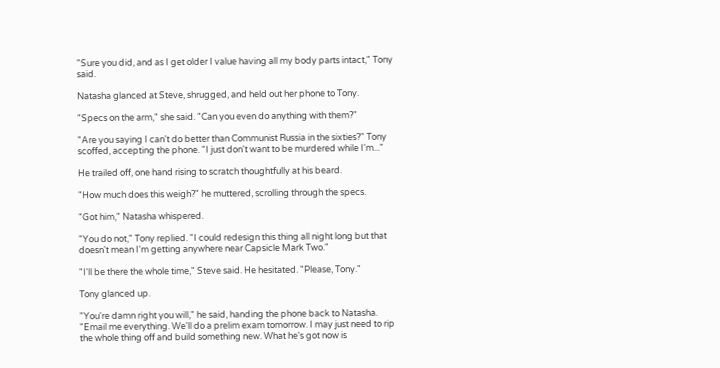"Sure you did, and as I get older I value having all my body parts intact," Tony said.

Natasha glanced at Steve, shrugged, and held out her phone to Tony.

"Specs on the arm," she said. "Can you even do anything with them?"

"Are you saying I can't do better than Communist Russia in the sixties?" Tony scoffed, accepting the phone. "I just don't want to be murdered while I'm..."

He trailed off, one hand rising to scratch thoughtfully at his beard.

"How much does this weigh?" he muttered, scrolling through the specs.

"Got him," Natasha whispered.

"You do not," Tony replied. "I could redesign this thing all night long but that doesn't mean I'm getting anywhere near Capsicle Mark Two."

"I'll be there the whole time," Steve said. He hesitated. "Please, Tony."

Tony glanced up.

"You're damn right you will," he said, handing the phone back to Natasha. "Email me everything. We'll do a prelim exam tomorrow. I may just need to rip the whole thing off and build something new. What he's got now is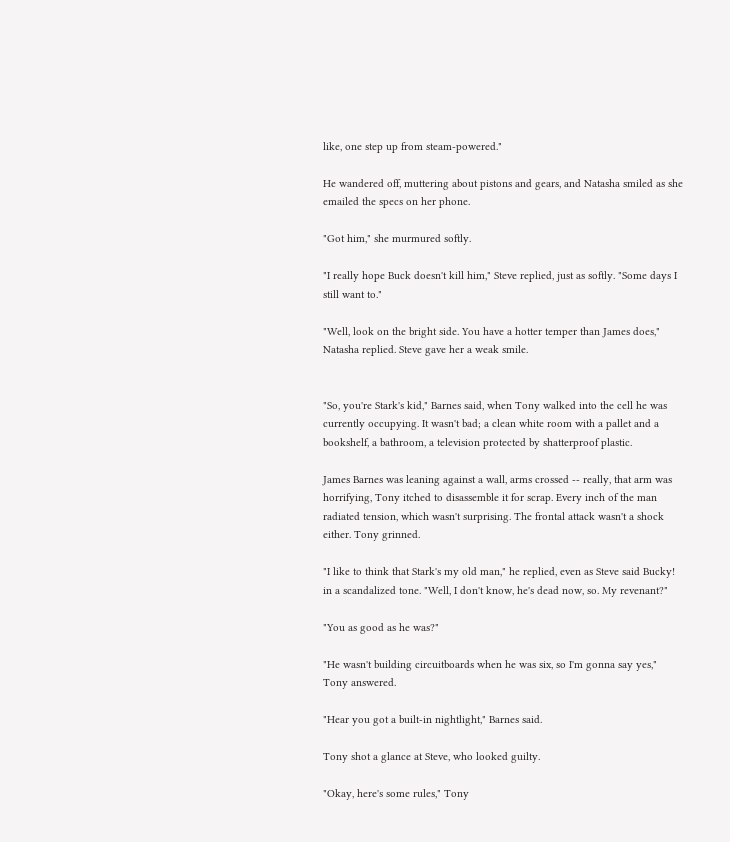like, one step up from steam-powered."

He wandered off, muttering about pistons and gears, and Natasha smiled as she emailed the specs on her phone.

"Got him," she murmured softly.

"I really hope Buck doesn't kill him," Steve replied, just as softly. "Some days I still want to."

"Well, look on the bright side. You have a hotter temper than James does," Natasha replied. Steve gave her a weak smile.


"So, you're Stark's kid," Barnes said, when Tony walked into the cell he was currently occupying. It wasn't bad; a clean white room with a pallet and a bookshelf, a bathroom, a television protected by shatterproof plastic.

James Barnes was leaning against a wall, arms crossed -- really, that arm was horrifying, Tony itched to disassemble it for scrap. Every inch of the man radiated tension, which wasn't surprising. The frontal attack wasn't a shock either. Tony grinned.

"I like to think that Stark's my old man," he replied, even as Steve said Bucky! in a scandalized tone. "Well, I don't know, he's dead now, so. My revenant?"

"You as good as he was?"

"He wasn't building circuitboards when he was six, so I'm gonna say yes," Tony answered.

"Hear you got a built-in nightlight," Barnes said.

Tony shot a glance at Steve, who looked guilty.

"Okay, here's some rules," Tony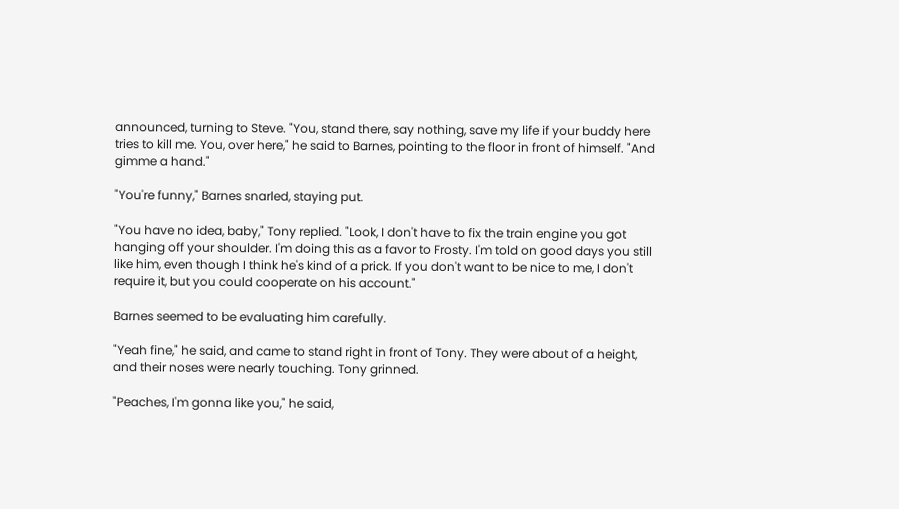announced, turning to Steve. "You, stand there, say nothing, save my life if your buddy here tries to kill me. You, over here," he said to Barnes, pointing to the floor in front of himself. "And gimme a hand."

"You're funny," Barnes snarled, staying put.

"You have no idea, baby," Tony replied. "Look, I don't have to fix the train engine you got hanging off your shoulder. I'm doing this as a favor to Frosty. I'm told on good days you still like him, even though I think he's kind of a prick. If you don't want to be nice to me, I don't require it, but you could cooperate on his account."

Barnes seemed to be evaluating him carefully.

"Yeah fine," he said, and came to stand right in front of Tony. They were about of a height, and their noses were nearly touching. Tony grinned.

"Peaches, I'm gonna like you," he said,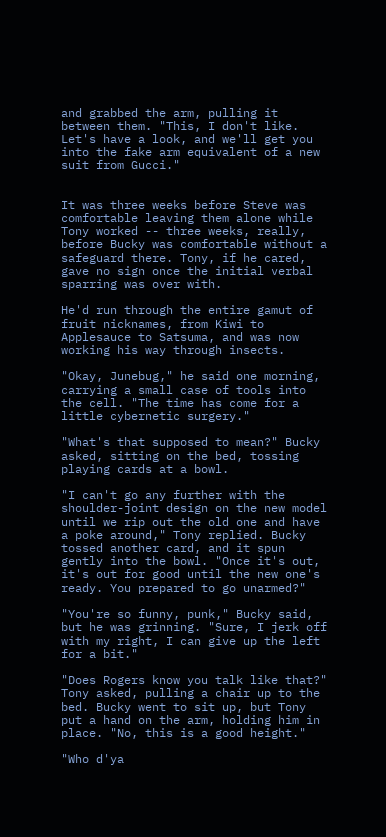and grabbed the arm, pulling it between them. "This, I don't like. Let's have a look, and we'll get you into the fake arm equivalent of a new suit from Gucci."


It was three weeks before Steve was comfortable leaving them alone while Tony worked -- three weeks, really, before Bucky was comfortable without a safeguard there. Tony, if he cared, gave no sign once the initial verbal sparring was over with.

He'd run through the entire gamut of fruit nicknames, from Kiwi to Applesauce to Satsuma, and was now working his way through insects.

"Okay, Junebug," he said one morning, carrying a small case of tools into the cell. "The time has come for a little cybernetic surgery."

"What's that supposed to mean?" Bucky asked, sitting on the bed, tossing playing cards at a bowl.

"I can't go any further with the shoulder-joint design on the new model until we rip out the old one and have a poke around," Tony replied. Bucky tossed another card, and it spun gently into the bowl. "Once it's out, it's out for good until the new one's ready. You prepared to go unarmed?"

"You're so funny, punk," Bucky said, but he was grinning. "Sure, I jerk off with my right, I can give up the left for a bit."

"Does Rogers know you talk like that?" Tony asked, pulling a chair up to the bed. Bucky went to sit up, but Tony put a hand on the arm, holding him in place. "No, this is a good height."

"Who d'ya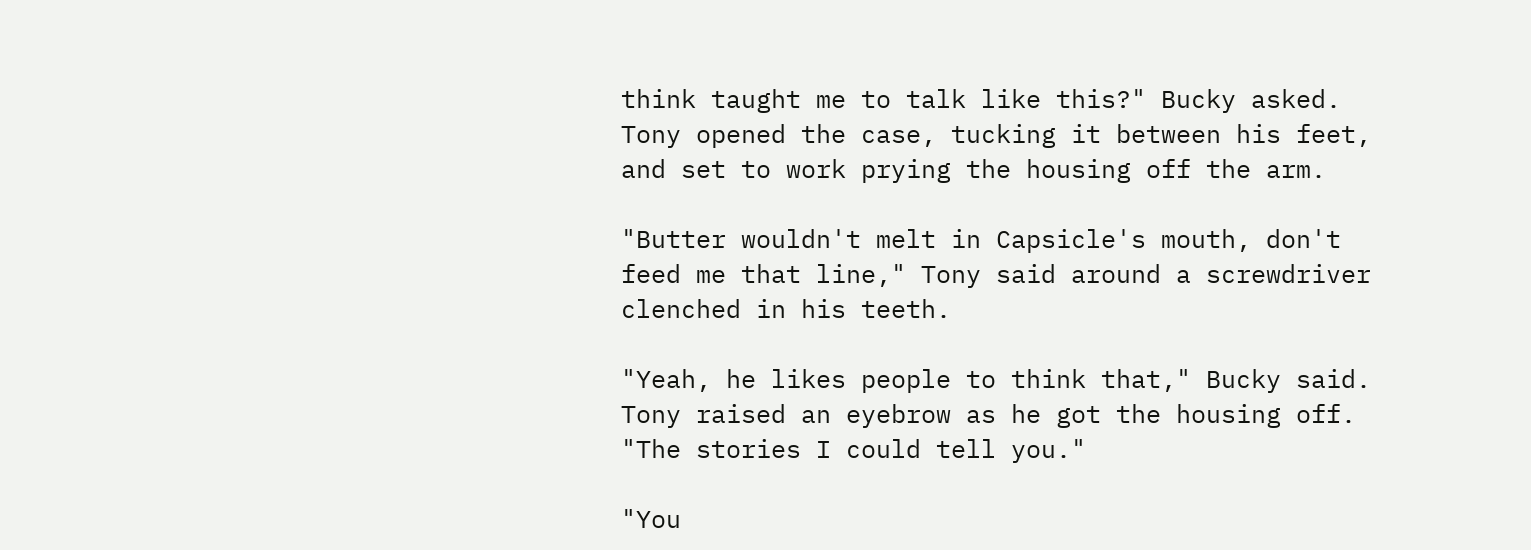think taught me to talk like this?" Bucky asked. Tony opened the case, tucking it between his feet, and set to work prying the housing off the arm.

"Butter wouldn't melt in Capsicle's mouth, don't feed me that line," Tony said around a screwdriver clenched in his teeth.

"Yeah, he likes people to think that," Bucky said. Tony raised an eyebrow as he got the housing off. "The stories I could tell you."

"You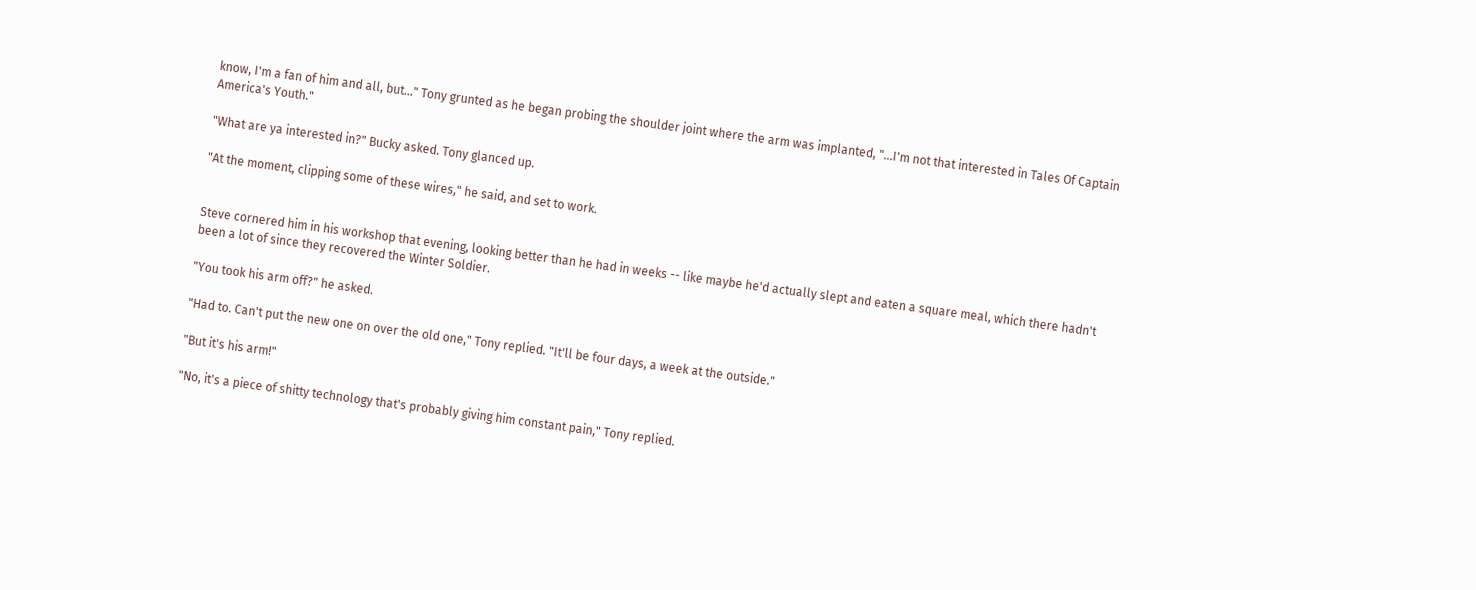know, I'm a fan of him and all, but..." Tony grunted as he began probing the shoulder joint where the arm was implanted, "...I'm not that interested in Tales Of Captain America's Youth."

"What are ya interested in?" Bucky asked. Tony glanced up.

"At the moment, clipping some of these wires," he said, and set to work.


Steve cornered him in his workshop that evening, looking better than he had in weeks -- like maybe he'd actually slept and eaten a square meal, which there hadn't been a lot of since they recovered the Winter Soldier.

"You took his arm off?" he asked.

"Had to. Can't put the new one on over the old one," Tony replied. "It'll be four days, a week at the outside."

"But it's his arm!"

"No, it's a piece of shitty technology that's probably giving him constant pain," Tony replied.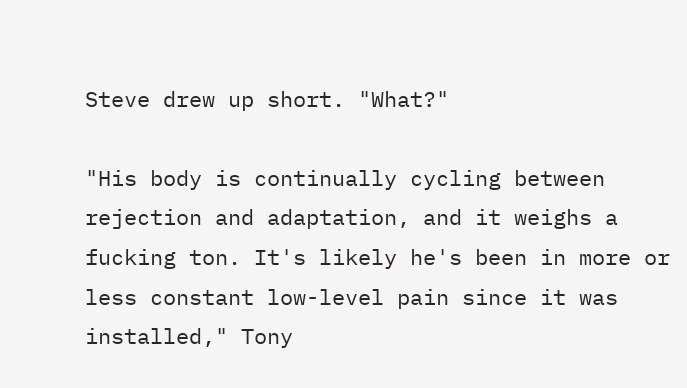Steve drew up short. "What?"

"His body is continually cycling between rejection and adaptation, and it weighs a fucking ton. It's likely he's been in more or less constant low-level pain since it was installed," Tony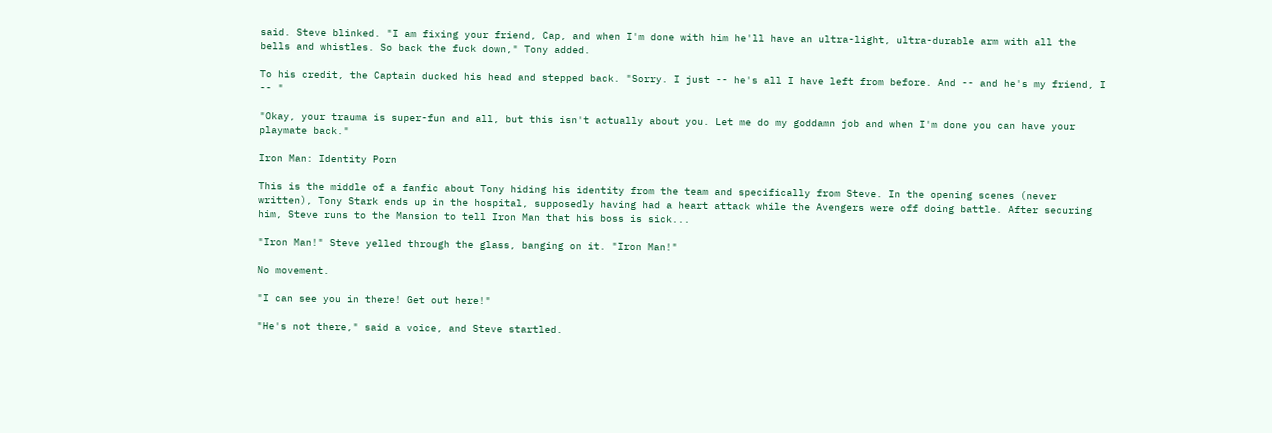said. Steve blinked. "I am fixing your friend, Cap, and when I'm done with him he'll have an ultra-light, ultra-durable arm with all the bells and whistles. So back the fuck down," Tony added.

To his credit, the Captain ducked his head and stepped back. "Sorry. I just -- he's all I have left from before. And -- and he's my friend, I -- "

"Okay, your trauma is super-fun and all, but this isn't actually about you. Let me do my goddamn job and when I'm done you can have your playmate back."

Iron Man: Identity Porn

This is the middle of a fanfic about Tony hiding his identity from the team and specifically from Steve. In the opening scenes (never written), Tony Stark ends up in the hospital, supposedly having had a heart attack while the Avengers were off doing battle. After securing him, Steve runs to the Mansion to tell Iron Man that his boss is sick...

"Iron Man!" Steve yelled through the glass, banging on it. "Iron Man!"

No movement.

"I can see you in there! Get out here!"

"He's not there," said a voice, and Steve startled.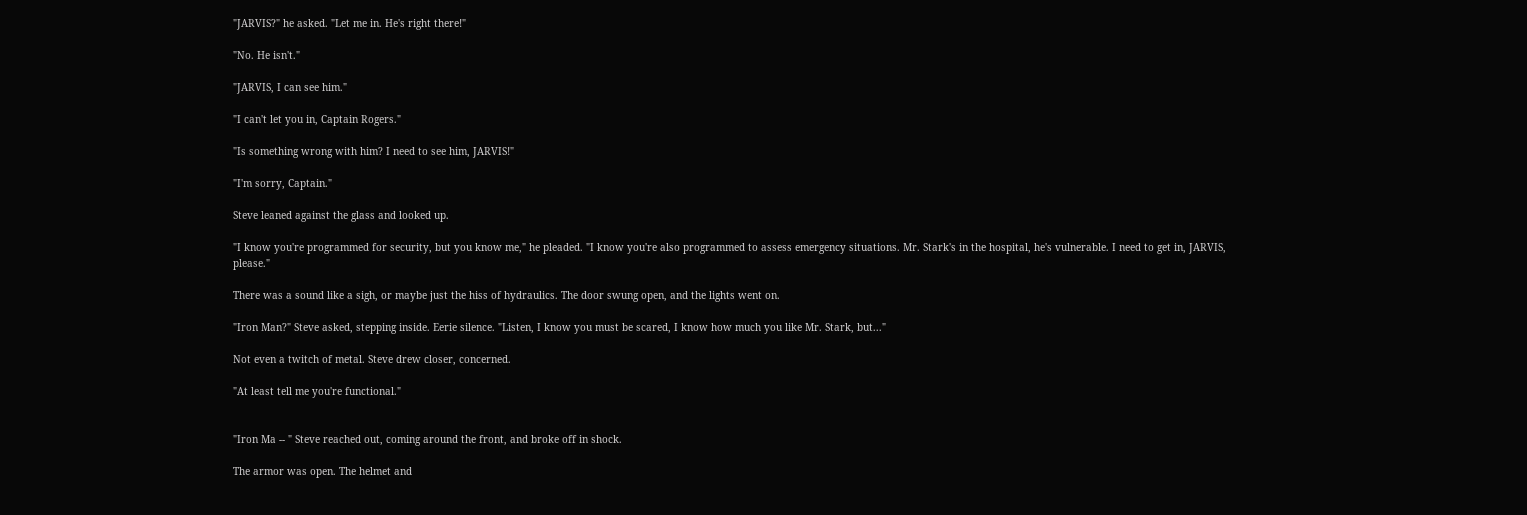"JARVIS?" he asked. "Let me in. He's right there!"

"No. He isn't."

"JARVIS, I can see him."

"I can't let you in, Captain Rogers."

"Is something wrong with him? I need to see him, JARVIS!"

"I'm sorry, Captain."

Steve leaned against the glass and looked up.

"I know you're programmed for security, but you know me," he pleaded. "I know you're also programmed to assess emergency situations. Mr. Stark's in the hospital, he's vulnerable. I need to get in, JARVIS, please."

There was a sound like a sigh, or maybe just the hiss of hydraulics. The door swung open, and the lights went on.

"Iron Man?" Steve asked, stepping inside. Eerie silence. "Listen, I know you must be scared, I know how much you like Mr. Stark, but..."

Not even a twitch of metal. Steve drew closer, concerned.

"At least tell me you're functional."


"Iron Ma -- " Steve reached out, coming around the front, and broke off in shock.

The armor was open. The helmet and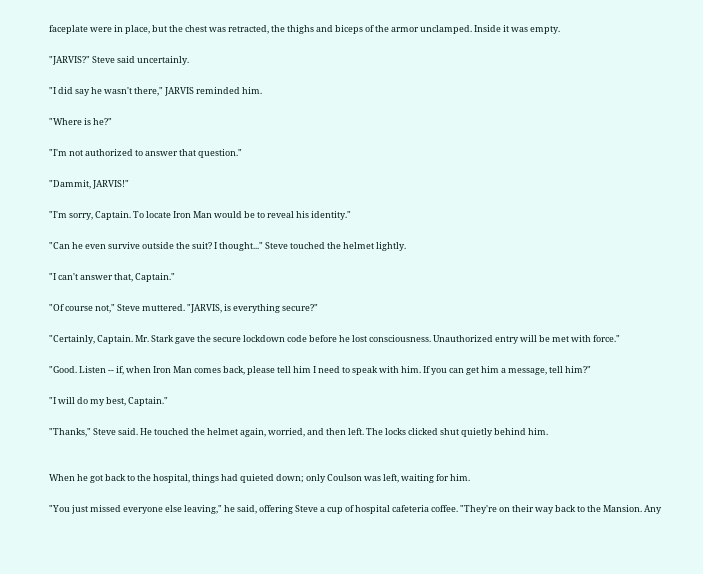faceplate were in place, but the chest was retracted, the thighs and biceps of the armor unclamped. Inside it was empty.

"JARVIS?" Steve said uncertainly.

"I did say he wasn't there," JARVIS reminded him.

"Where is he?"

"I'm not authorized to answer that question."

"Dammit, JARVIS!"

"I'm sorry, Captain. To locate Iron Man would be to reveal his identity."

"Can he even survive outside the suit? I thought..." Steve touched the helmet lightly.

"I can't answer that, Captain."

"Of course not," Steve muttered. "JARVIS, is everything secure?"

"Certainly, Captain. Mr. Stark gave the secure lockdown code before he lost consciousness. Unauthorized entry will be met with force."

"Good. Listen -- if, when Iron Man comes back, please tell him I need to speak with him. If you can get him a message, tell him?"

"I will do my best, Captain."

"Thanks," Steve said. He touched the helmet again, worried, and then left. The locks clicked shut quietly behind him.


When he got back to the hospital, things had quieted down; only Coulson was left, waiting for him.

"You just missed everyone else leaving," he said, offering Steve a cup of hospital cafeteria coffee. "They're on their way back to the Mansion. Any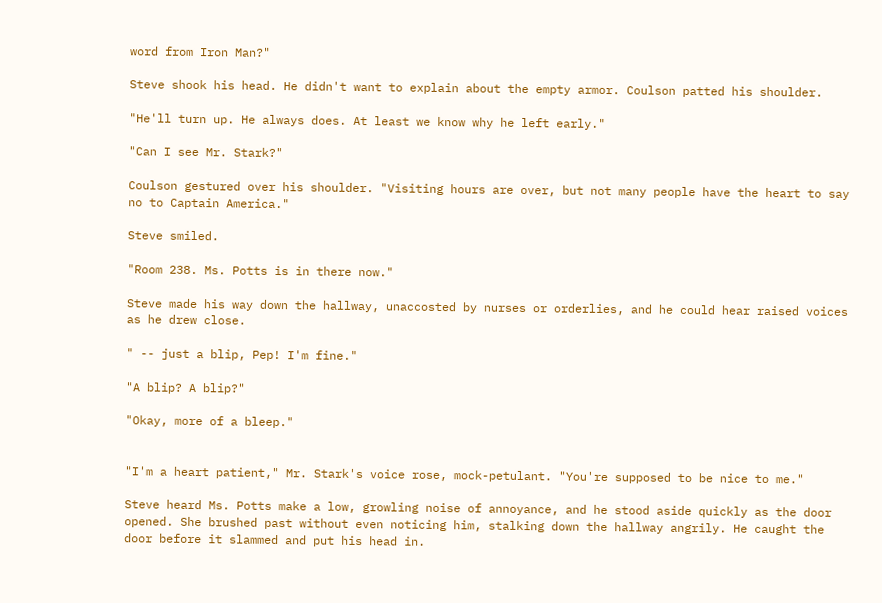word from Iron Man?"

Steve shook his head. He didn't want to explain about the empty armor. Coulson patted his shoulder.

"He'll turn up. He always does. At least we know why he left early."

"Can I see Mr. Stark?"

Coulson gestured over his shoulder. "Visiting hours are over, but not many people have the heart to say no to Captain America."

Steve smiled.

"Room 238. Ms. Potts is in there now."

Steve made his way down the hallway, unaccosted by nurses or orderlies, and he could hear raised voices as he drew close.

" -- just a blip, Pep! I'm fine."

"A blip? A blip?"

"Okay, more of a bleep."


"I'm a heart patient," Mr. Stark's voice rose, mock-petulant. "You're supposed to be nice to me."

Steve heard Ms. Potts make a low, growling noise of annoyance, and he stood aside quickly as the door opened. She brushed past without even noticing him, stalking down the hallway angrily. He caught the door before it slammed and put his head in.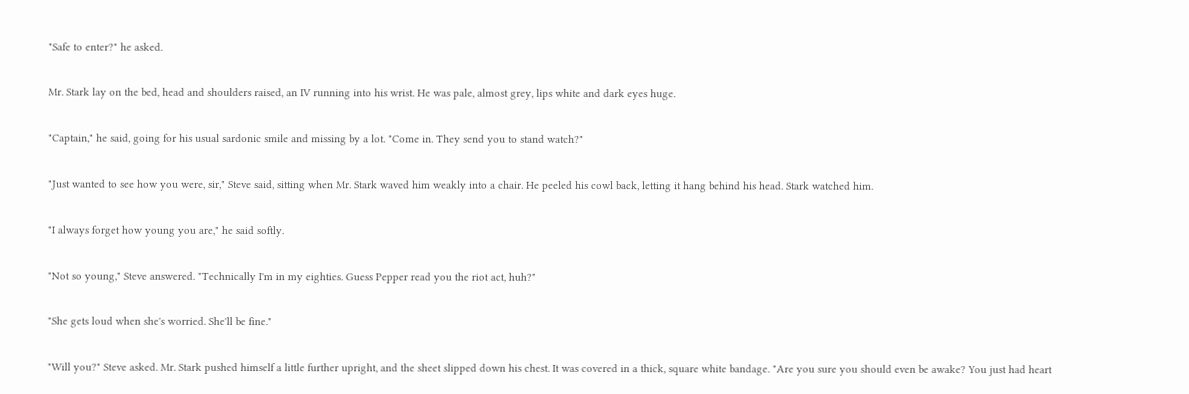"Safe to enter?" he asked.

Mr. Stark lay on the bed, head and shoulders raised, an IV running into his wrist. He was pale, almost grey, lips white and dark eyes huge.

"Captain," he said, going for his usual sardonic smile and missing by a lot. "Come in. They send you to stand watch?"

"Just wanted to see how you were, sir," Steve said, sitting when Mr. Stark waved him weakly into a chair. He peeled his cowl back, letting it hang behind his head. Stark watched him.

"I always forget how young you are," he said softly.

"Not so young," Steve answered. "Technically I'm in my eighties. Guess Pepper read you the riot act, huh?"

"She gets loud when she's worried. She'll be fine."

"Will you?" Steve asked. Mr. Stark pushed himself a little further upright, and the sheet slipped down his chest. It was covered in a thick, square white bandage. "Are you sure you should even be awake? You just had heart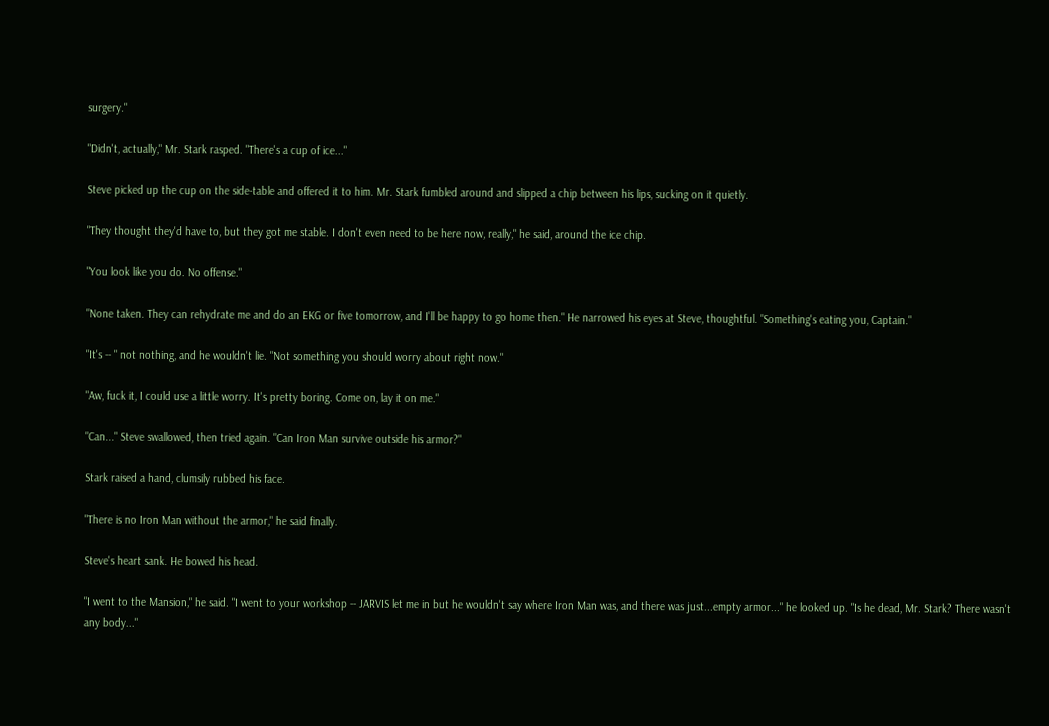surgery."

"Didn't, actually," Mr. Stark rasped. "There's a cup of ice..."

Steve picked up the cup on the side-table and offered it to him. Mr. Stark fumbled around and slipped a chip between his lips, sucking on it quietly.

"They thought they'd have to, but they got me stable. I don't even need to be here now, really," he said, around the ice chip.

"You look like you do. No offense."

"None taken. They can rehydrate me and do an EKG or five tomorrow, and I'll be happy to go home then." He narrowed his eyes at Steve, thoughtful. "Something's eating you, Captain."

"It's -- " not nothing, and he wouldn't lie. "Not something you should worry about right now."

"Aw, fuck it, I could use a little worry. It's pretty boring. Come on, lay it on me."

"Can..." Steve swallowed, then tried again. "Can Iron Man survive outside his armor?"

Stark raised a hand, clumsily rubbed his face.

"There is no Iron Man without the armor," he said finally.

Steve's heart sank. He bowed his head.

"I went to the Mansion," he said. "I went to your workshop -- JARVIS let me in but he wouldn't say where Iron Man was, and there was just...empty armor..." he looked up. "Is he dead, Mr. Stark? There wasn't any body..."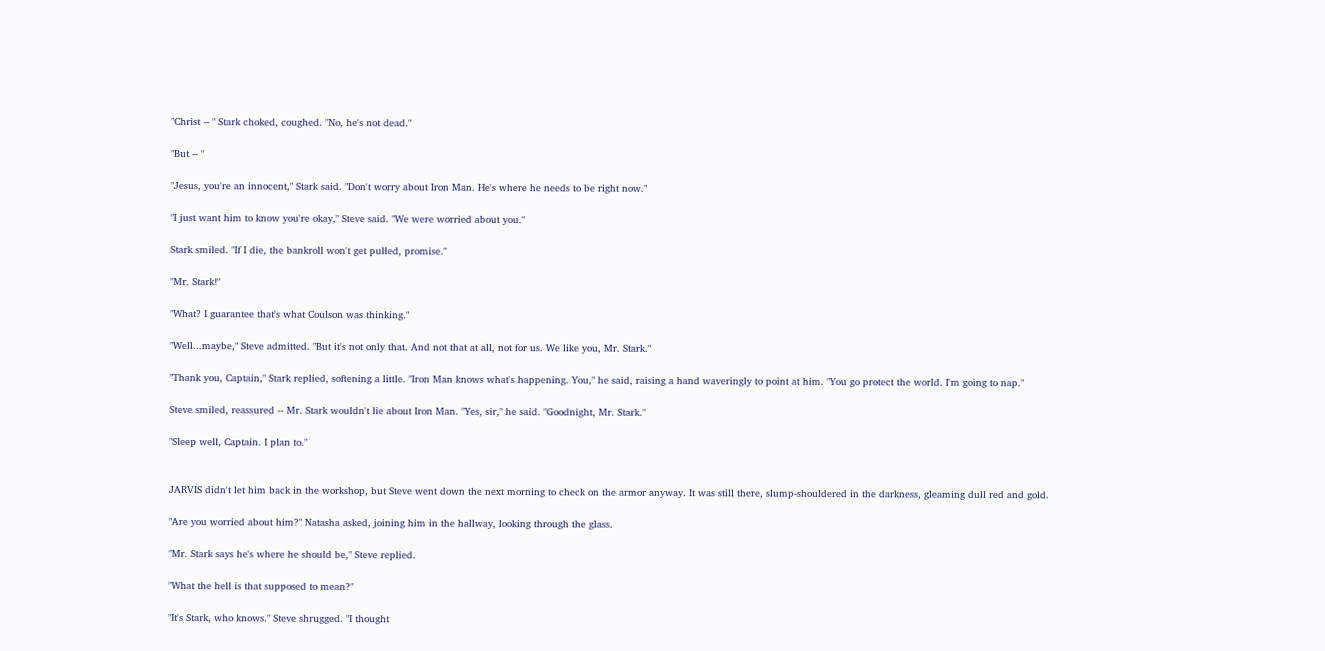"Christ -- " Stark choked, coughed. "No, he's not dead."

"But -- "

"Jesus, you're an innocent," Stark said. "Don't worry about Iron Man. He's where he needs to be right now."

"I just want him to know you're okay," Steve said. "We were worried about you."

Stark smiled. "If I die, the bankroll won't get pulled, promise."

"Mr. Stark!"

"What? I guarantee that's what Coulson was thinking."

"Well...maybe," Steve admitted. "But it's not only that. And not that at all, not for us. We like you, Mr. Stark."

"Thank you, Captain," Stark replied, softening a little. "Iron Man knows what's happening. You," he said, raising a hand waveringly to point at him. "You go protect the world. I'm going to nap."

Steve smiled, reassured -- Mr. Stark wouldn't lie about Iron Man. "Yes, sir," he said. "Goodnight, Mr. Stark."

"Sleep well, Captain. I plan to."


JARVIS didn't let him back in the workshop, but Steve went down the next morning to check on the armor anyway. It was still there, slump-shouldered in the darkness, gleaming dull red and gold.

"Are you worried about him?" Natasha asked, joining him in the hallway, looking through the glass.

"Mr. Stark says he's where he should be," Steve replied.

"What the hell is that supposed to mean?"

"It's Stark, who knows." Steve shrugged. "I thought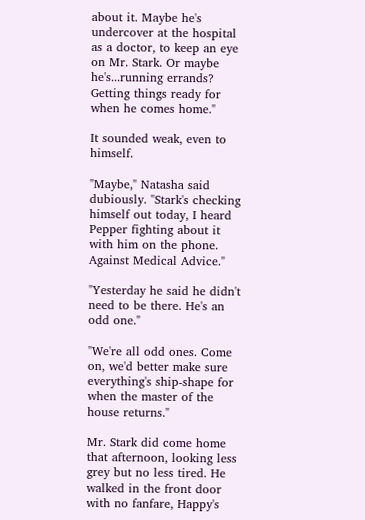about it. Maybe he's undercover at the hospital as a doctor, to keep an eye on Mr. Stark. Or maybe he's...running errands? Getting things ready for when he comes home."

It sounded weak, even to himself.

"Maybe," Natasha said dubiously. "Stark's checking himself out today, I heard Pepper fighting about it with him on the phone. Against Medical Advice."

"Yesterday he said he didn't need to be there. He's an odd one."

"We're all odd ones. Come on, we'd better make sure everything's ship-shape for when the master of the house returns."

Mr. Stark did come home that afternoon, looking less grey but no less tired. He walked in the front door with no fanfare, Happy's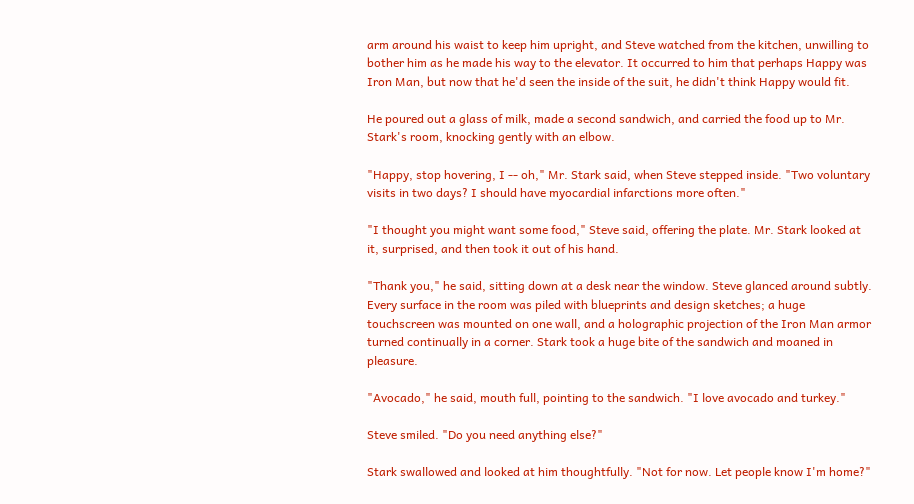arm around his waist to keep him upright, and Steve watched from the kitchen, unwilling to bother him as he made his way to the elevator. It occurred to him that perhaps Happy was Iron Man, but now that he'd seen the inside of the suit, he didn't think Happy would fit.

He poured out a glass of milk, made a second sandwich, and carried the food up to Mr. Stark's room, knocking gently with an elbow.

"Happy, stop hovering, I -- oh," Mr. Stark said, when Steve stepped inside. "Two voluntary visits in two days? I should have myocardial infarctions more often."

"I thought you might want some food," Steve said, offering the plate. Mr. Stark looked at it, surprised, and then took it out of his hand.

"Thank you," he said, sitting down at a desk near the window. Steve glanced around subtly. Every surface in the room was piled with blueprints and design sketches; a huge touchscreen was mounted on one wall, and a holographic projection of the Iron Man armor turned continually in a corner. Stark took a huge bite of the sandwich and moaned in pleasure.

"Avocado," he said, mouth full, pointing to the sandwich. "I love avocado and turkey."

Steve smiled. "Do you need anything else?"

Stark swallowed and looked at him thoughtfully. "Not for now. Let people know I'm home?"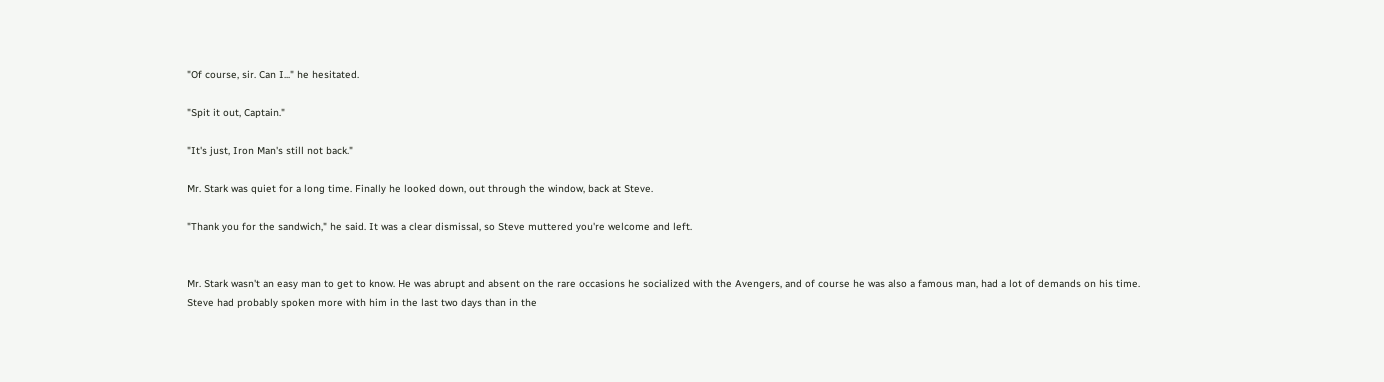"Of course, sir. Can I..." he hesitated.

"Spit it out, Captain."

"It's just, Iron Man's still not back."

Mr. Stark was quiet for a long time. Finally he looked down, out through the window, back at Steve.

"Thank you for the sandwich," he said. It was a clear dismissal, so Steve muttered you're welcome and left.


Mr. Stark wasn't an easy man to get to know. He was abrupt and absent on the rare occasions he socialized with the Avengers, and of course he was also a famous man, had a lot of demands on his time. Steve had probably spoken more with him in the last two days than in the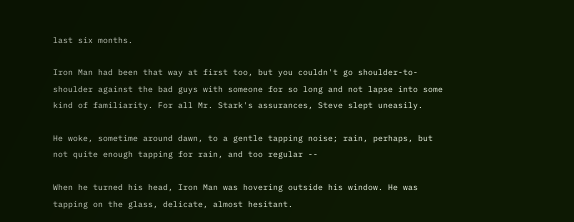last six months.

Iron Man had been that way at first too, but you couldn't go shoulder-to-shoulder against the bad guys with someone for so long and not lapse into some kind of familiarity. For all Mr. Stark's assurances, Steve slept uneasily.

He woke, sometime around dawn, to a gentle tapping noise; rain, perhaps, but not quite enough tapping for rain, and too regular --

When he turned his head, Iron Man was hovering outside his window. He was tapping on the glass, delicate, almost hesitant.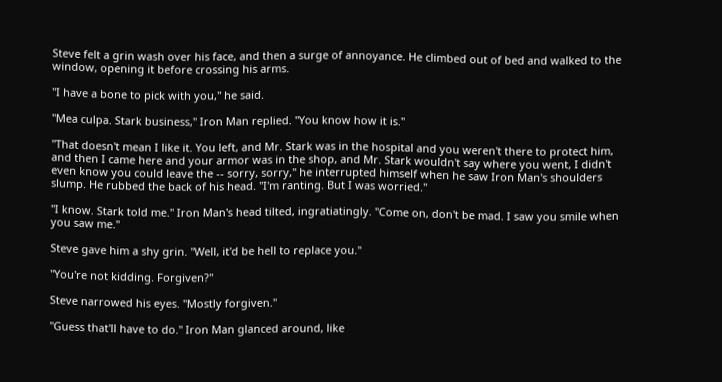Steve felt a grin wash over his face, and then a surge of annoyance. He climbed out of bed and walked to the window, opening it before crossing his arms.

"I have a bone to pick with you," he said.

"Mea culpa. Stark business," Iron Man replied. "You know how it is."

"That doesn't mean I like it. You left, and Mr. Stark was in the hospital and you weren't there to protect him, and then I came here and your armor was in the shop, and Mr. Stark wouldn't say where you went, I didn't even know you could leave the -- sorry, sorry," he interrupted himself when he saw Iron Man's shoulders slump. He rubbed the back of his head. "I'm ranting. But I was worried."

"I know. Stark told me." Iron Man's head tilted, ingratiatingly. "Come on, don't be mad. I saw you smile when you saw me."

Steve gave him a shy grin. "Well, it'd be hell to replace you."

"You're not kidding. Forgiven?"

Steve narrowed his eyes. "Mostly forgiven."

"Guess that'll have to do." Iron Man glanced around, like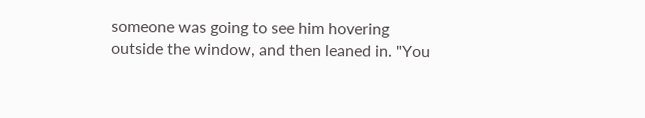someone was going to see him hovering outside the window, and then leaned in. "You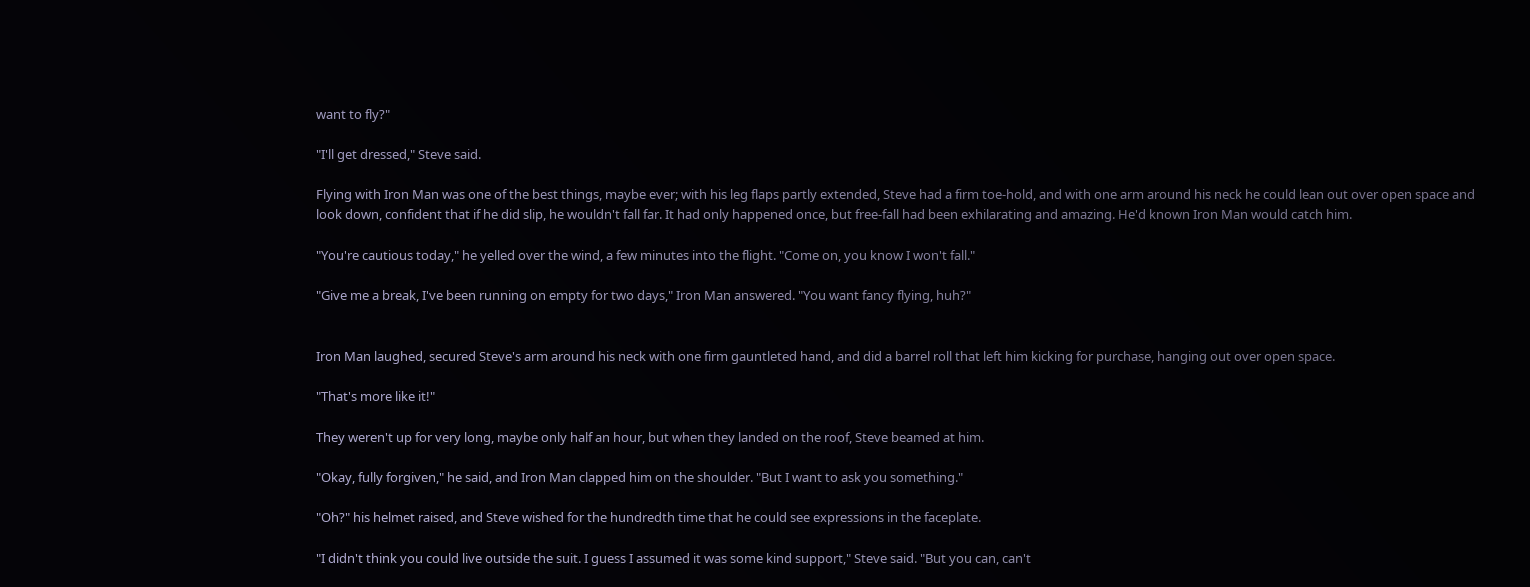want to fly?"

"I'll get dressed," Steve said.

Flying with Iron Man was one of the best things, maybe ever; with his leg flaps partly extended, Steve had a firm toe-hold, and with one arm around his neck he could lean out over open space and look down, confident that if he did slip, he wouldn't fall far. It had only happened once, but free-fall had been exhilarating and amazing. He'd known Iron Man would catch him.

"You're cautious today," he yelled over the wind, a few minutes into the flight. "Come on, you know I won't fall."

"Give me a break, I've been running on empty for two days," Iron Man answered. "You want fancy flying, huh?"


Iron Man laughed, secured Steve's arm around his neck with one firm gauntleted hand, and did a barrel roll that left him kicking for purchase, hanging out over open space.

"That's more like it!"

They weren't up for very long, maybe only half an hour, but when they landed on the roof, Steve beamed at him.

"Okay, fully forgiven," he said, and Iron Man clapped him on the shoulder. "But I want to ask you something."

"Oh?" his helmet raised, and Steve wished for the hundredth time that he could see expressions in the faceplate.

"I didn't think you could live outside the suit. I guess I assumed it was some kind support," Steve said. "But you can, can't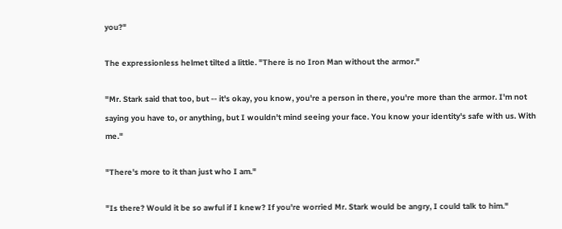you?"

The expressionless helmet tilted a little. "There is no Iron Man without the armor."

"Mr. Stark said that too, but -- it's okay, you know, you're a person in there, you're more than the armor. I'm not saying you have to, or anything, but I wouldn't mind seeing your face. You know your identity's safe with us. With me."

"There's more to it than just who I am."

"Is there? Would it be so awful if I knew? If you're worried Mr. Stark would be angry, I could talk to him."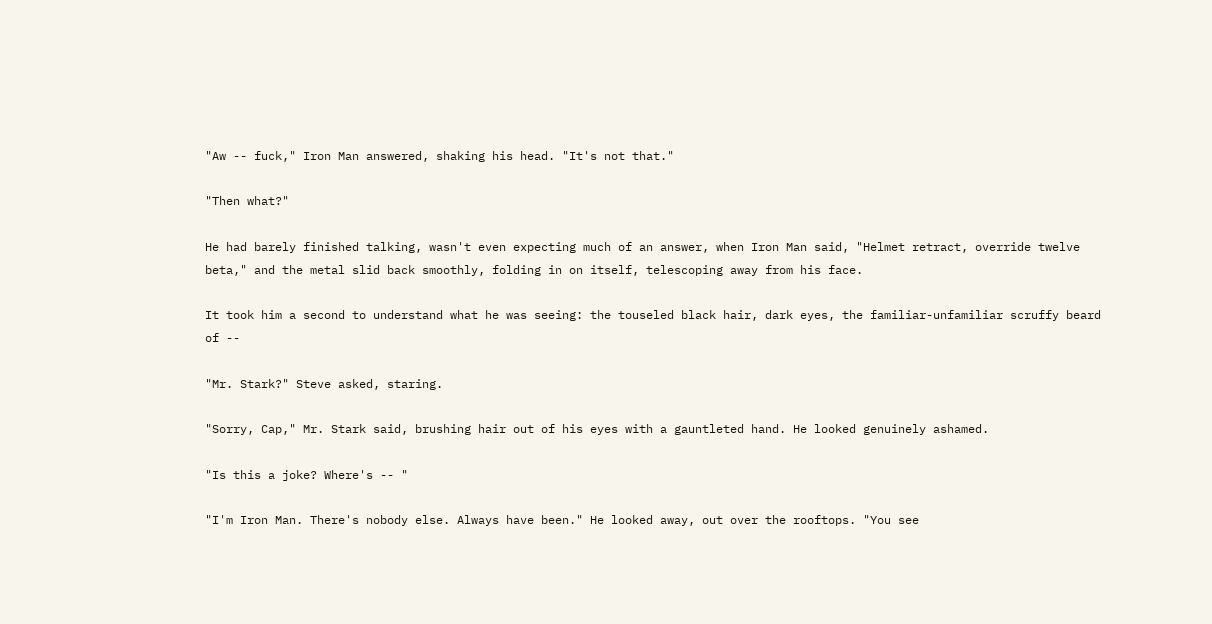"Aw -- fuck," Iron Man answered, shaking his head. "It's not that."

"Then what?"

He had barely finished talking, wasn't even expecting much of an answer, when Iron Man said, "Helmet retract, override twelve beta," and the metal slid back smoothly, folding in on itself, telescoping away from his face.

It took him a second to understand what he was seeing: the touseled black hair, dark eyes, the familiar-unfamiliar scruffy beard of --

"Mr. Stark?" Steve asked, staring.

"Sorry, Cap," Mr. Stark said, brushing hair out of his eyes with a gauntleted hand. He looked genuinely ashamed.

"Is this a joke? Where's -- "

"I'm Iron Man. There's nobody else. Always have been." He looked away, out over the rooftops. "You see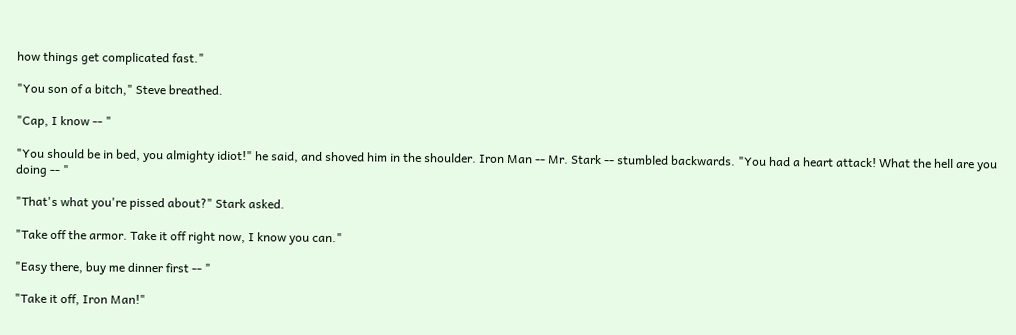how things get complicated fast."

"You son of a bitch," Steve breathed.

"Cap, I know -- "

"You should be in bed, you almighty idiot!" he said, and shoved him in the shoulder. Iron Man -- Mr. Stark -- stumbled backwards. "You had a heart attack! What the hell are you doing -- "

"That's what you're pissed about?" Stark asked.

"Take off the armor. Take it off right now, I know you can."

"Easy there, buy me dinner first -- "

"Take it off, Iron Man!"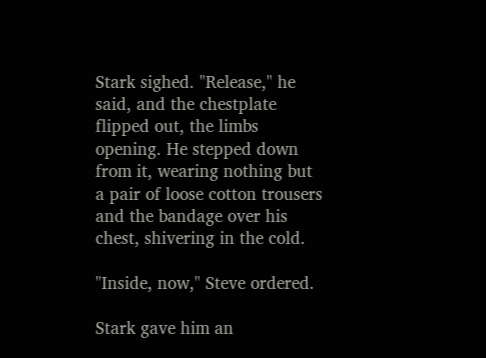Stark sighed. "Release," he said, and the chestplate flipped out, the limbs opening. He stepped down from it, wearing nothing but a pair of loose cotton trousers and the bandage over his chest, shivering in the cold.

"Inside, now," Steve ordered.

Stark gave him an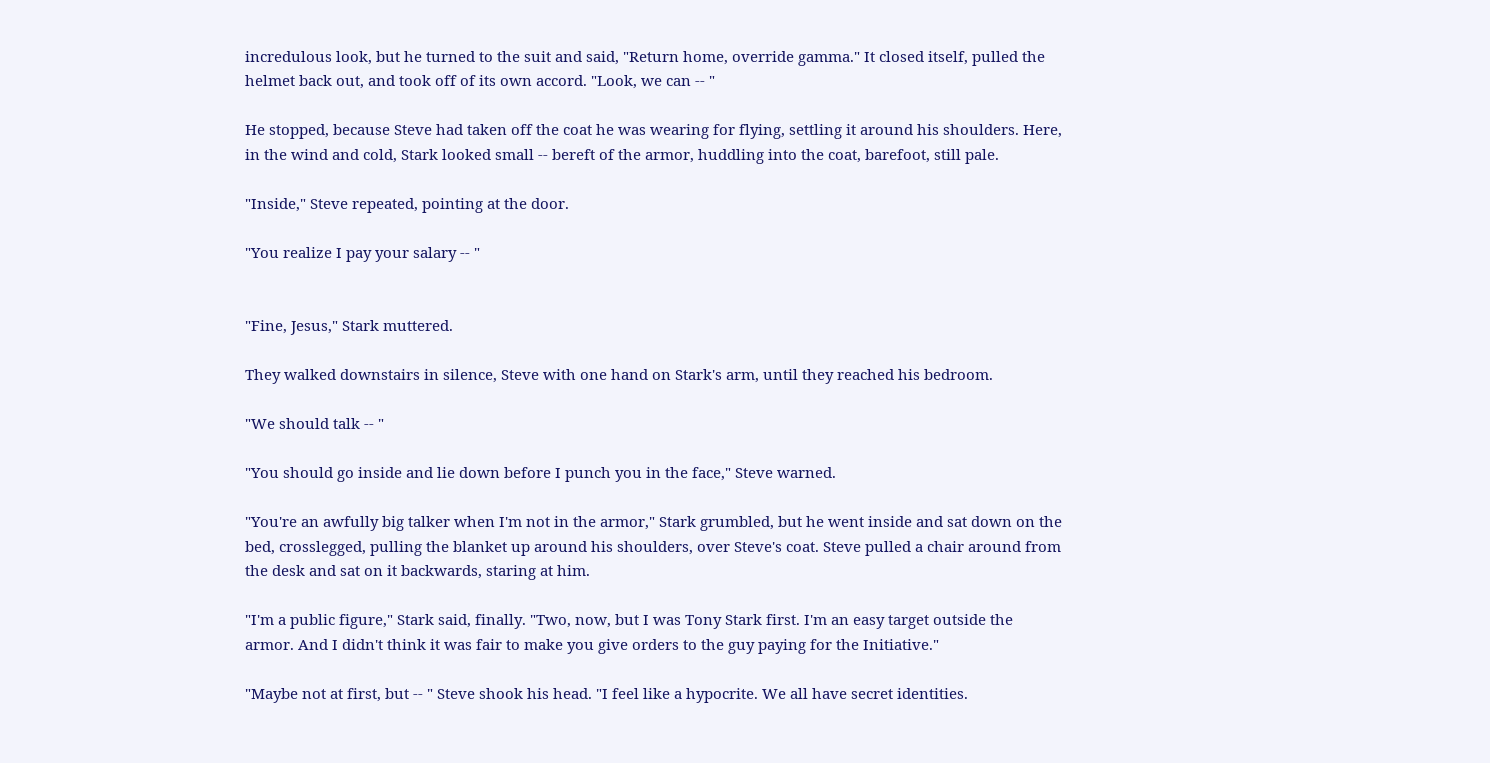incredulous look, but he turned to the suit and said, "Return home, override gamma." It closed itself, pulled the helmet back out, and took off of its own accord. "Look, we can -- "

He stopped, because Steve had taken off the coat he was wearing for flying, settling it around his shoulders. Here, in the wind and cold, Stark looked small -- bereft of the armor, huddling into the coat, barefoot, still pale.

"Inside," Steve repeated, pointing at the door.

"You realize I pay your salary -- "


"Fine, Jesus," Stark muttered.

They walked downstairs in silence, Steve with one hand on Stark's arm, until they reached his bedroom.

"We should talk -- "

"You should go inside and lie down before I punch you in the face," Steve warned.

"You're an awfully big talker when I'm not in the armor," Stark grumbled, but he went inside and sat down on the bed, crosslegged, pulling the blanket up around his shoulders, over Steve's coat. Steve pulled a chair around from the desk and sat on it backwards, staring at him.

"I'm a public figure," Stark said, finally. "Two, now, but I was Tony Stark first. I'm an easy target outside the armor. And I didn't think it was fair to make you give orders to the guy paying for the Initiative."

"Maybe not at first, but -- " Steve shook his head. "I feel like a hypocrite. We all have secret identities.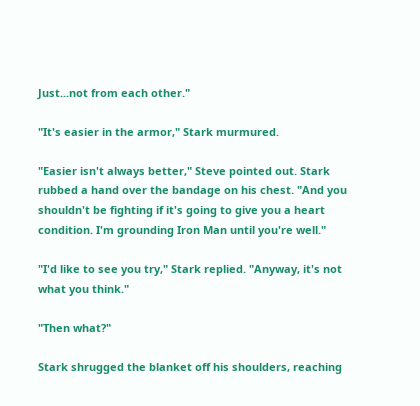Just...not from each other."

"It's easier in the armor," Stark murmured.

"Easier isn't always better," Steve pointed out. Stark rubbed a hand over the bandage on his chest. "And you shouldn't be fighting if it's going to give you a heart condition. I'm grounding Iron Man until you're well."

"I'd like to see you try," Stark replied. "Anyway, it's not what you think."

"Then what?"

Stark shrugged the blanket off his shoulders, reaching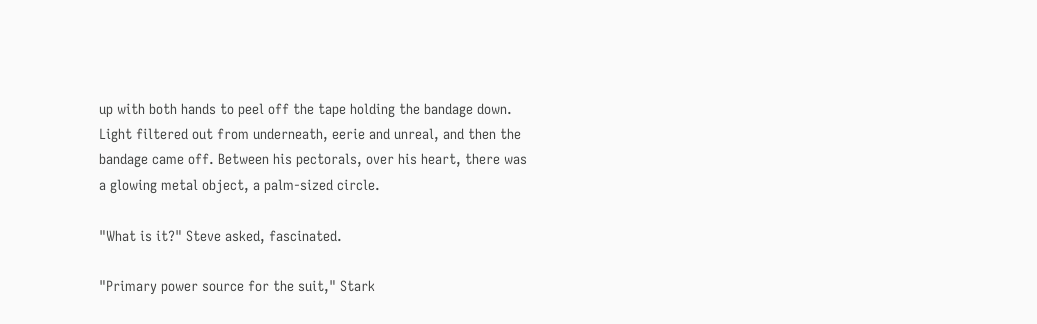up with both hands to peel off the tape holding the bandage down. Light filtered out from underneath, eerie and unreal, and then the bandage came off. Between his pectorals, over his heart, there was a glowing metal object, a palm-sized circle.

"What is it?" Steve asked, fascinated.

"Primary power source for the suit," Stark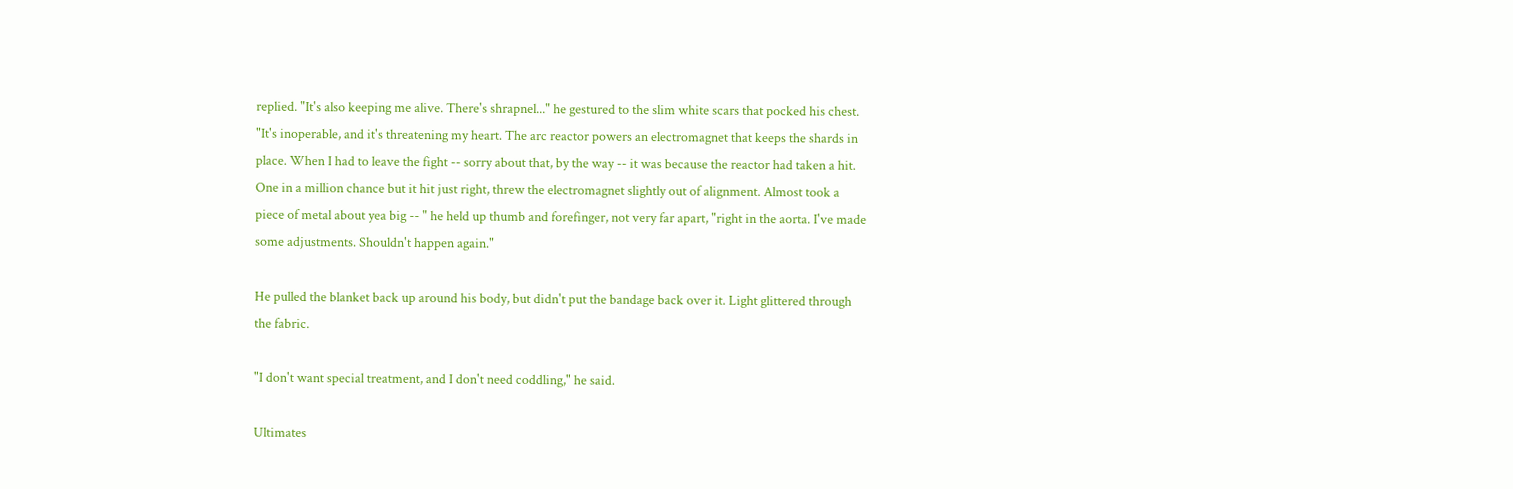replied. "It's also keeping me alive. There's shrapnel..." he gestured to the slim white scars that pocked his chest. "It's inoperable, and it's threatening my heart. The arc reactor powers an electromagnet that keeps the shards in place. When I had to leave the fight -- sorry about that, by the way -- it was because the reactor had taken a hit. One in a million chance but it hit just right, threw the electromagnet slightly out of alignment. Almost took a piece of metal about yea big -- " he held up thumb and forefinger, not very far apart, "right in the aorta. I've made some adjustments. Shouldn't happen again."

He pulled the blanket back up around his body, but didn't put the bandage back over it. Light glittered through the fabric.

"I don't want special treatment, and I don't need coddling," he said.

Ultimates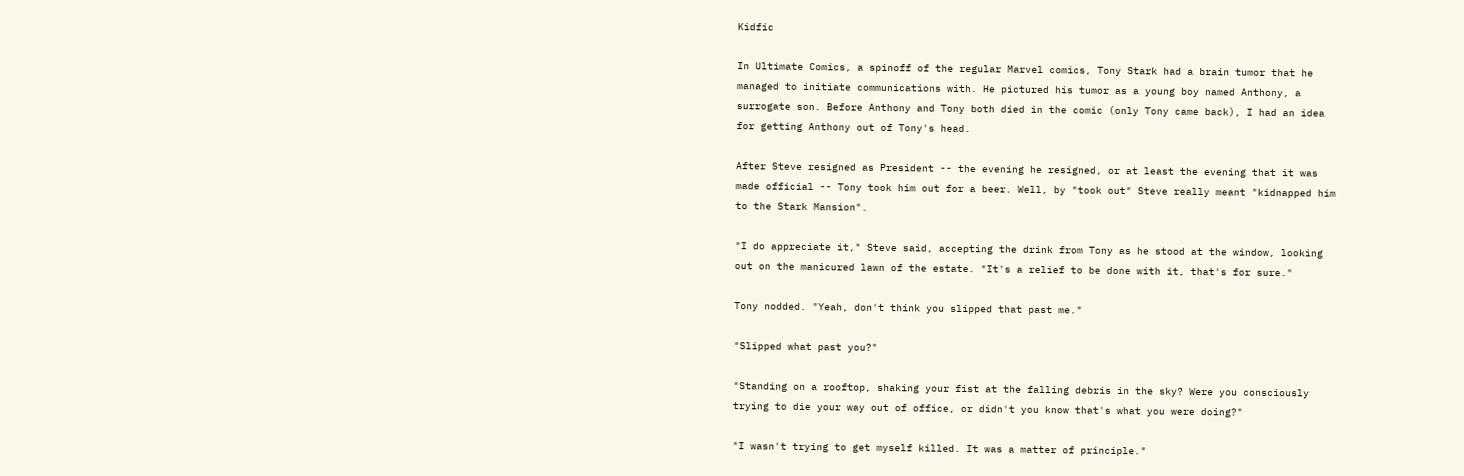Kidfic

In Ultimate Comics, a spinoff of the regular Marvel comics, Tony Stark had a brain tumor that he managed to initiate communications with. He pictured his tumor as a young boy named Anthony, a surrogate son. Before Anthony and Tony both died in the comic (only Tony came back), I had an idea for getting Anthony out of Tony's head.

After Steve resigned as President -- the evening he resigned, or at least the evening that it was made official -- Tony took him out for a beer. Well, by "took out" Steve really meant "kidnapped him to the Stark Mansion".

"I do appreciate it," Steve said, accepting the drink from Tony as he stood at the window, looking out on the manicured lawn of the estate. "It's a relief to be done with it, that's for sure."

Tony nodded. "Yeah, don't think you slipped that past me."

"Slipped what past you?"

"Standing on a rooftop, shaking your fist at the falling debris in the sky? Were you consciously trying to die your way out of office, or didn't you know that's what you were doing?"

"I wasn't trying to get myself killed. It was a matter of principle."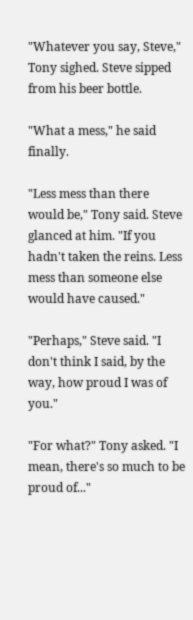"Whatever you say, Steve," Tony sighed. Steve sipped from his beer bottle.

"What a mess," he said finally.

"Less mess than there would be," Tony said. Steve glanced at him. "If you hadn't taken the reins. Less mess than someone else would have caused."

"Perhaps," Steve said. "I don't think I said, by the way, how proud I was of you."

"For what?" Tony asked. "I mean, there's so much to be proud of..."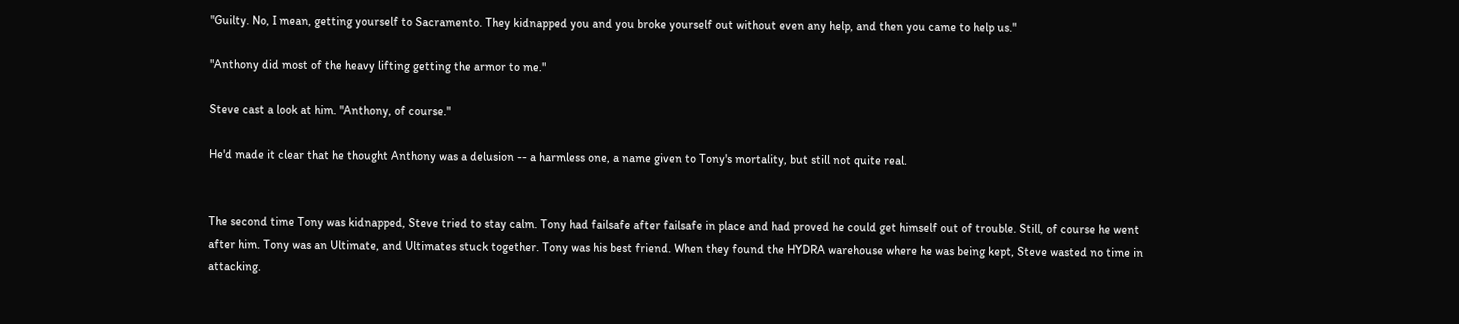"Guilty. No, I mean, getting yourself to Sacramento. They kidnapped you and you broke yourself out without even any help, and then you came to help us."

"Anthony did most of the heavy lifting getting the armor to me."

Steve cast a look at him. "Anthony, of course."

He'd made it clear that he thought Anthony was a delusion -- a harmless one, a name given to Tony's mortality, but still not quite real.


The second time Tony was kidnapped, Steve tried to stay calm. Tony had failsafe after failsafe in place and had proved he could get himself out of trouble. Still, of course he went after him. Tony was an Ultimate, and Ultimates stuck together. Tony was his best friend. When they found the HYDRA warehouse where he was being kept, Steve wasted no time in attacking.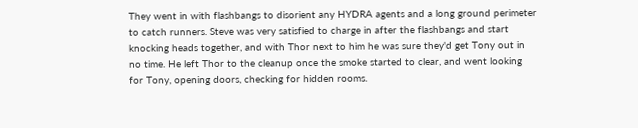They went in with flashbangs to disorient any HYDRA agents and a long ground perimeter to catch runners. Steve was very satisfied to charge in after the flashbangs and start knocking heads together, and with Thor next to him he was sure they'd get Tony out in no time. He left Thor to the cleanup once the smoke started to clear, and went looking for Tony, opening doors, checking for hidden rooms.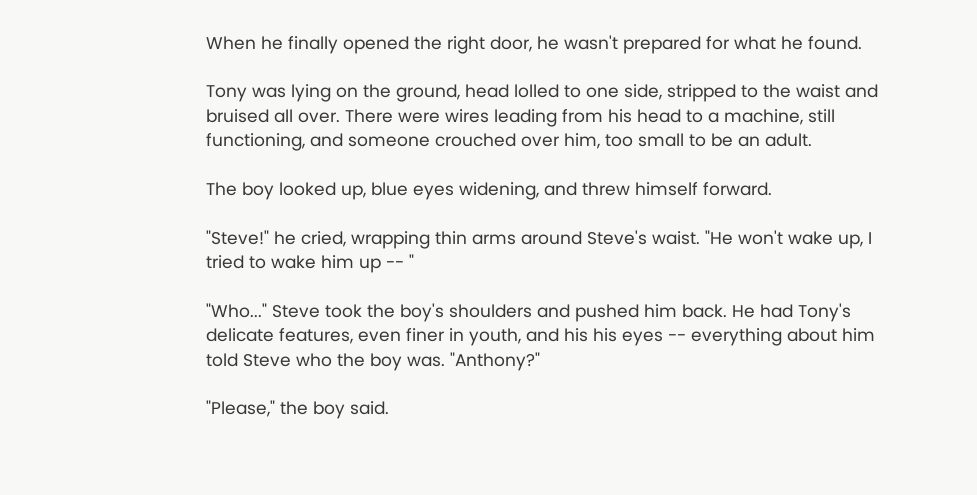When he finally opened the right door, he wasn't prepared for what he found.

Tony was lying on the ground, head lolled to one side, stripped to the waist and bruised all over. There were wires leading from his head to a machine, still functioning, and someone crouched over him, too small to be an adult.

The boy looked up, blue eyes widening, and threw himself forward.

"Steve!" he cried, wrapping thin arms around Steve's waist. "He won't wake up, I tried to wake him up -- "

"Who..." Steve took the boy's shoulders and pushed him back. He had Tony's delicate features, even finer in youth, and his his eyes -- everything about him told Steve who the boy was. "Anthony?"

"Please," the boy said.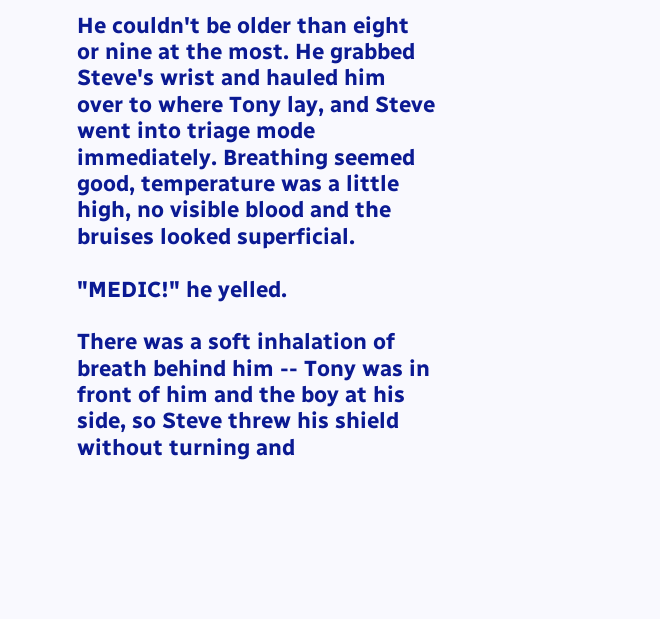He couldn't be older than eight or nine at the most. He grabbed Steve's wrist and hauled him over to where Tony lay, and Steve went into triage mode immediately. Breathing seemed good, temperature was a little high, no visible blood and the bruises looked superficial.

"MEDIC!" he yelled.

There was a soft inhalation of breath behind him -- Tony was in front of him and the boy at his side, so Steve threw his shield without turning and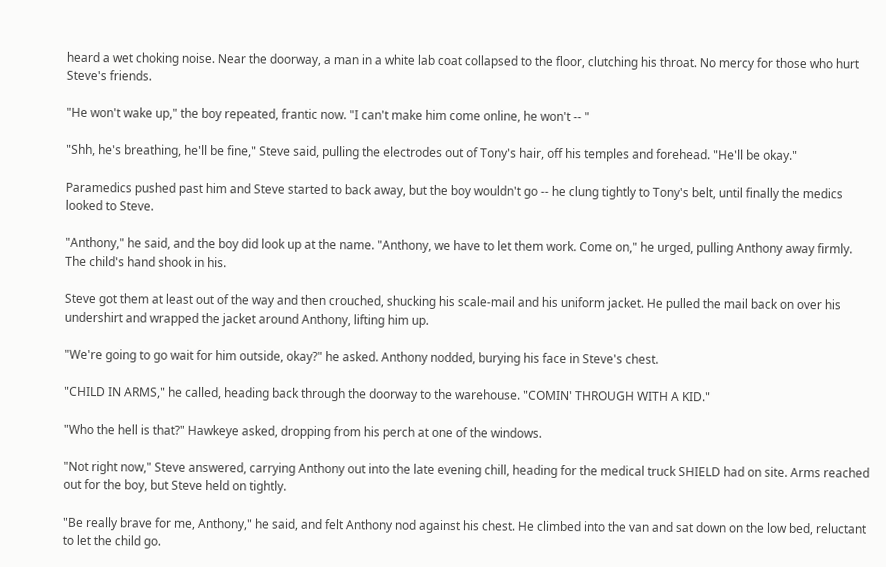heard a wet choking noise. Near the doorway, a man in a white lab coat collapsed to the floor, clutching his throat. No mercy for those who hurt Steve's friends.

"He won't wake up," the boy repeated, frantic now. "I can't make him come online, he won't -- "

"Shh, he's breathing, he'll be fine," Steve said, pulling the electrodes out of Tony's hair, off his temples and forehead. "He'll be okay."

Paramedics pushed past him and Steve started to back away, but the boy wouldn't go -- he clung tightly to Tony's belt, until finally the medics looked to Steve.

"Anthony," he said, and the boy did look up at the name. "Anthony, we have to let them work. Come on," he urged, pulling Anthony away firmly. The child's hand shook in his.

Steve got them at least out of the way and then crouched, shucking his scale-mail and his uniform jacket. He pulled the mail back on over his undershirt and wrapped the jacket around Anthony, lifting him up.

"We're going to go wait for him outside, okay?" he asked. Anthony nodded, burying his face in Steve's chest.

"CHILD IN ARMS," he called, heading back through the doorway to the warehouse. "COMIN' THROUGH WITH A KID."

"Who the hell is that?" Hawkeye asked, dropping from his perch at one of the windows.

"Not right now," Steve answered, carrying Anthony out into the late evening chill, heading for the medical truck SHIELD had on site. Arms reached out for the boy, but Steve held on tightly.

"Be really brave for me, Anthony," he said, and felt Anthony nod against his chest. He climbed into the van and sat down on the low bed, reluctant to let the child go.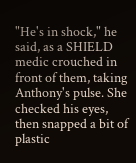"He's in shock," he said, as a SHIELD medic crouched in front of them, taking Anthony's pulse. She checked his eyes, then snapped a bit of plastic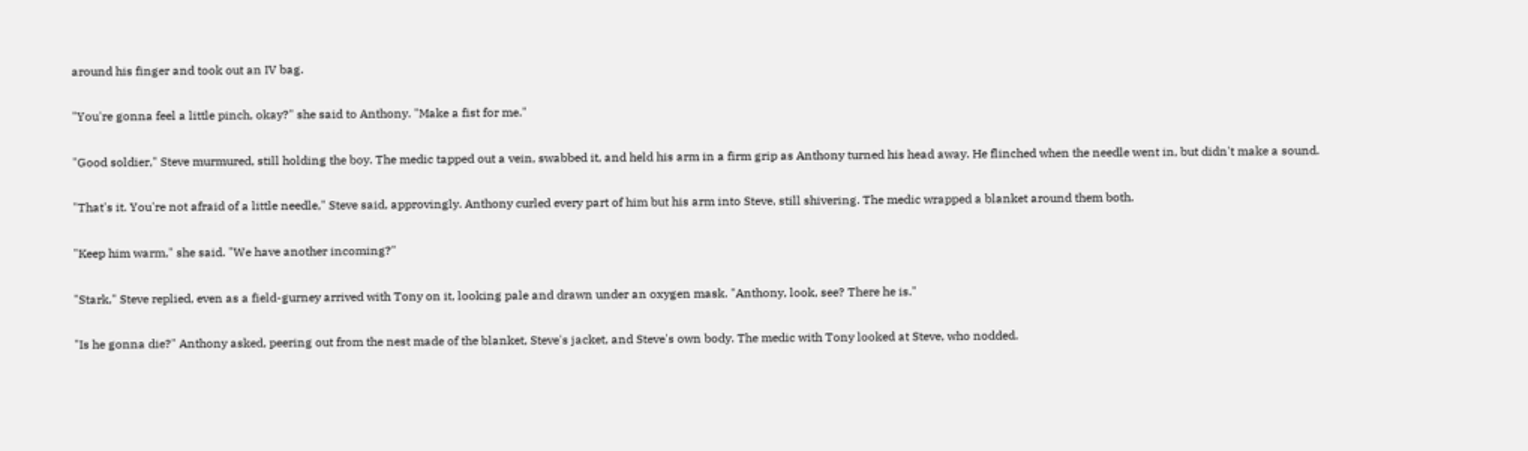around his finger and took out an IV bag.

"You're gonna feel a little pinch, okay?" she said to Anthony. "Make a fist for me."

"Good soldier," Steve murmured, still holding the boy. The medic tapped out a vein, swabbed it, and held his arm in a firm grip as Anthony turned his head away. He flinched when the needle went in, but didn't make a sound.

"That's it. You're not afraid of a little needle," Steve said, approvingly. Anthony curled every part of him but his arm into Steve, still shivering. The medic wrapped a blanket around them both.

"Keep him warm," she said. "We have another incoming?"

"Stark," Steve replied, even as a field-gurney arrived with Tony on it, looking pale and drawn under an oxygen mask. "Anthony, look, see? There he is."

"Is he gonna die?" Anthony asked, peering out from the nest made of the blanket, Steve's jacket, and Steve's own body. The medic with Tony looked at Steve, who nodded.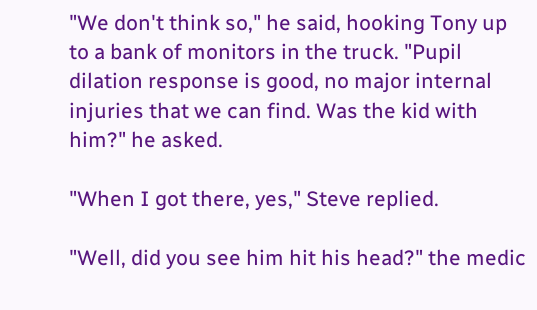"We don't think so," he said, hooking Tony up to a bank of monitors in the truck. "Pupil dilation response is good, no major internal injuries that we can find. Was the kid with him?" he asked.

"When I got there, yes," Steve replied.

"Well, did you see him hit his head?" the medic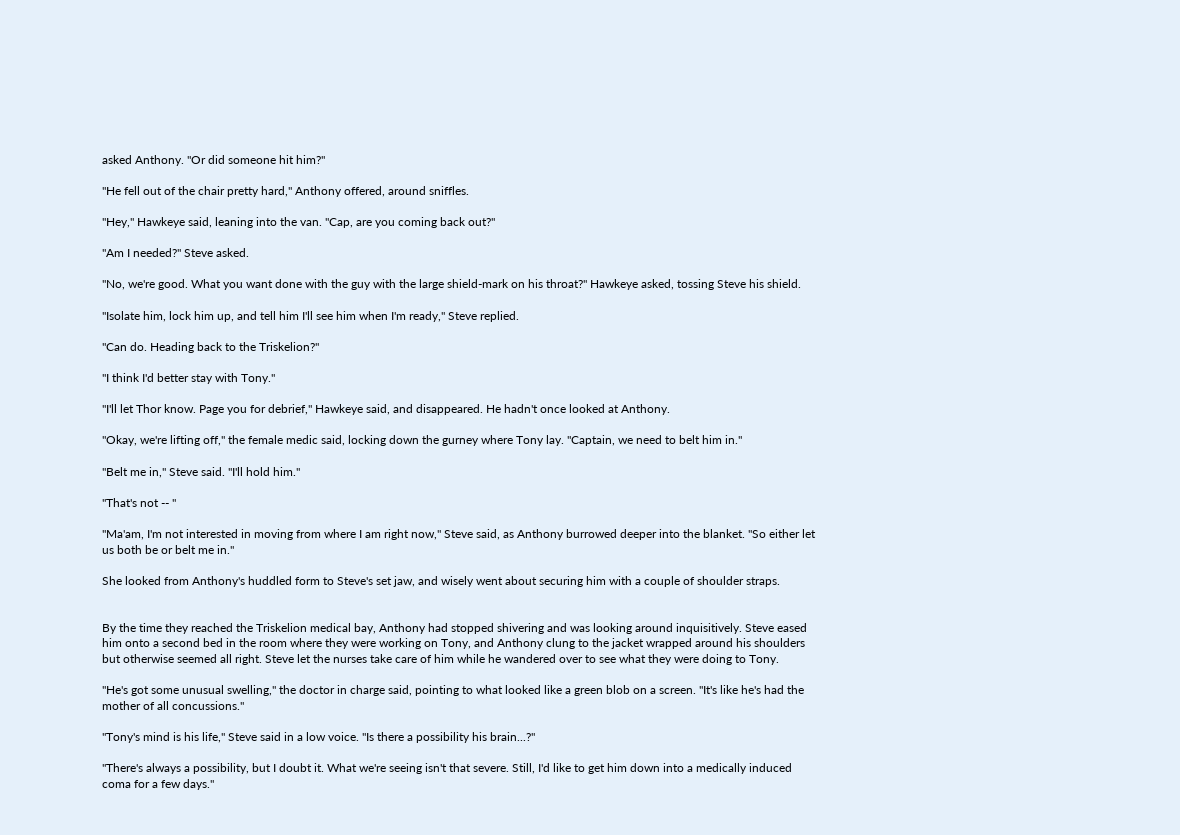asked Anthony. "Or did someone hit him?"

"He fell out of the chair pretty hard," Anthony offered, around sniffles.

"Hey," Hawkeye said, leaning into the van. "Cap, are you coming back out?"

"Am I needed?" Steve asked.

"No, we're good. What you want done with the guy with the large shield-mark on his throat?" Hawkeye asked, tossing Steve his shield.

"Isolate him, lock him up, and tell him I'll see him when I'm ready," Steve replied.

"Can do. Heading back to the Triskelion?"

"I think I'd better stay with Tony."

"I'll let Thor know. Page you for debrief," Hawkeye said, and disappeared. He hadn't once looked at Anthony.

"Okay, we're lifting off," the female medic said, locking down the gurney where Tony lay. "Captain, we need to belt him in."

"Belt me in," Steve said. "I'll hold him."

"That's not -- "

"Ma'am, I'm not interested in moving from where I am right now," Steve said, as Anthony burrowed deeper into the blanket. "So either let us both be or belt me in."

She looked from Anthony's huddled form to Steve's set jaw, and wisely went about securing him with a couple of shoulder straps.


By the time they reached the Triskelion medical bay, Anthony had stopped shivering and was looking around inquisitively. Steve eased him onto a second bed in the room where they were working on Tony, and Anthony clung to the jacket wrapped around his shoulders but otherwise seemed all right. Steve let the nurses take care of him while he wandered over to see what they were doing to Tony.

"He's got some unusual swelling," the doctor in charge said, pointing to what looked like a green blob on a screen. "It's like he's had the mother of all concussions."

"Tony's mind is his life," Steve said in a low voice. "Is there a possibility his brain...?"

"There's always a possibility, but I doubt it. What we're seeing isn't that severe. Still, I'd like to get him down into a medically induced coma for a few days."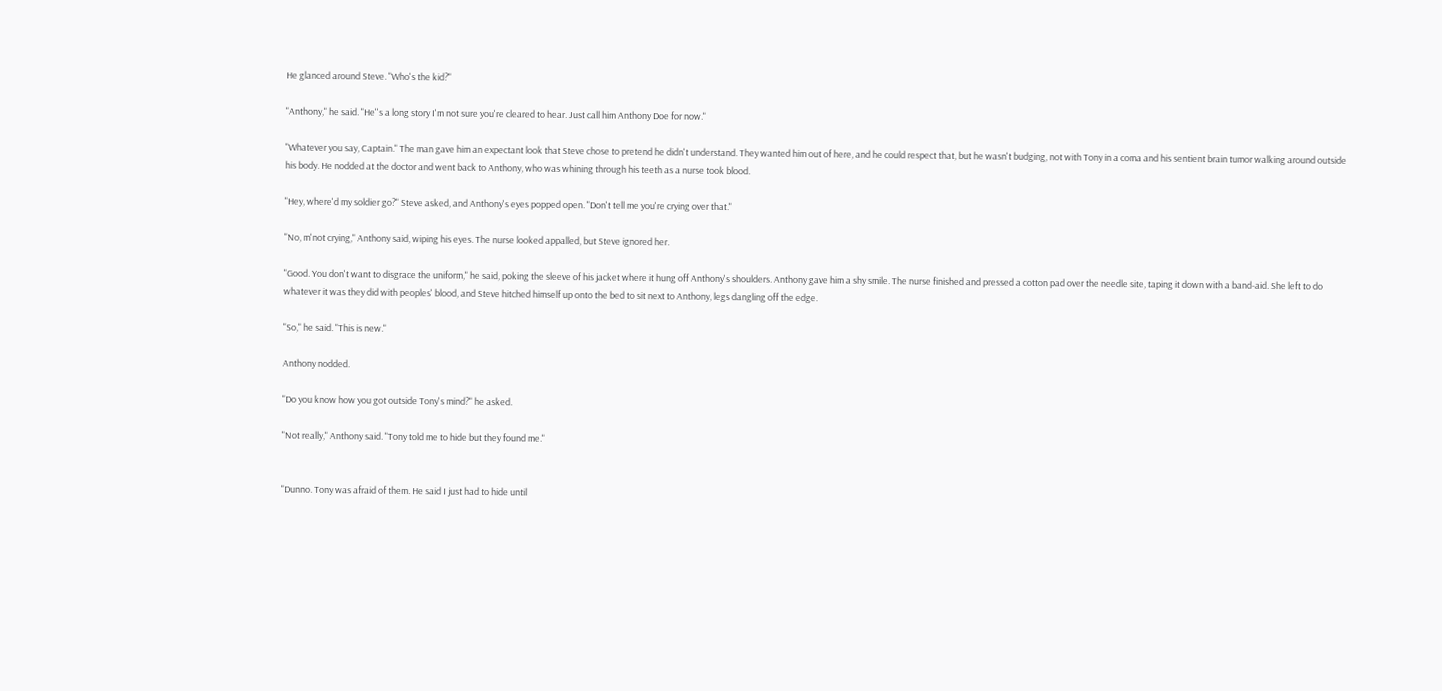He glanced around Steve. "Who's the kid?"

"Anthony," he said. "He''s a long story I'm not sure you're cleared to hear. Just call him Anthony Doe for now."

"Whatever you say, Captain." The man gave him an expectant look that Steve chose to pretend he didn't understand. They wanted him out of here, and he could respect that, but he wasn't budging, not with Tony in a coma and his sentient brain tumor walking around outside his body. He nodded at the doctor and went back to Anthony, who was whining through his teeth as a nurse took blood.

"Hey, where'd my soldier go?" Steve asked, and Anthony's eyes popped open. "Don't tell me you're crying over that."

"No, m'not crying," Anthony said, wiping his eyes. The nurse looked appalled, but Steve ignored her.

"Good. You don't want to disgrace the uniform," he said, poking the sleeve of his jacket where it hung off Anthony's shoulders. Anthony gave him a shy smile. The nurse finished and pressed a cotton pad over the needle site, taping it down with a band-aid. She left to do whatever it was they did with peoples' blood, and Steve hitched himself up onto the bed to sit next to Anthony, legs dangling off the edge.

"So," he said. "This is new."

Anthony nodded.

"Do you know how you got outside Tony's mind?" he asked.

"Not really," Anthony said. "Tony told me to hide but they found me."


"Dunno. Tony was afraid of them. He said I just had to hide until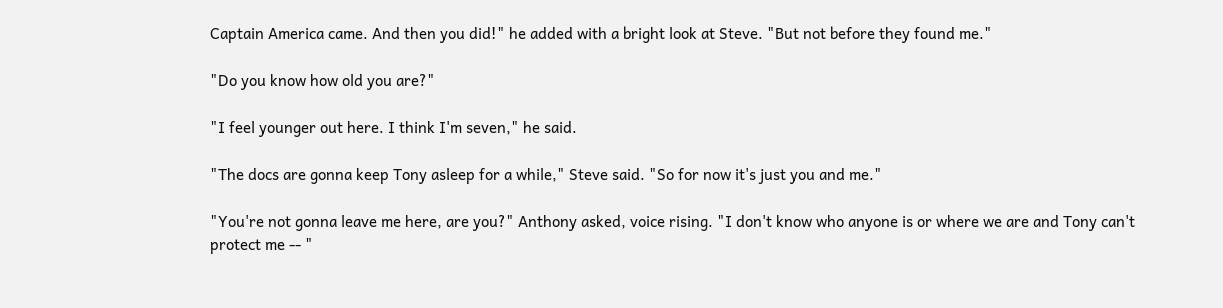Captain America came. And then you did!" he added with a bright look at Steve. "But not before they found me."

"Do you know how old you are?"

"I feel younger out here. I think I'm seven," he said.

"The docs are gonna keep Tony asleep for a while," Steve said. "So for now it's just you and me."

"You're not gonna leave me here, are you?" Anthony asked, voice rising. "I don't know who anyone is or where we are and Tony can't protect me -- "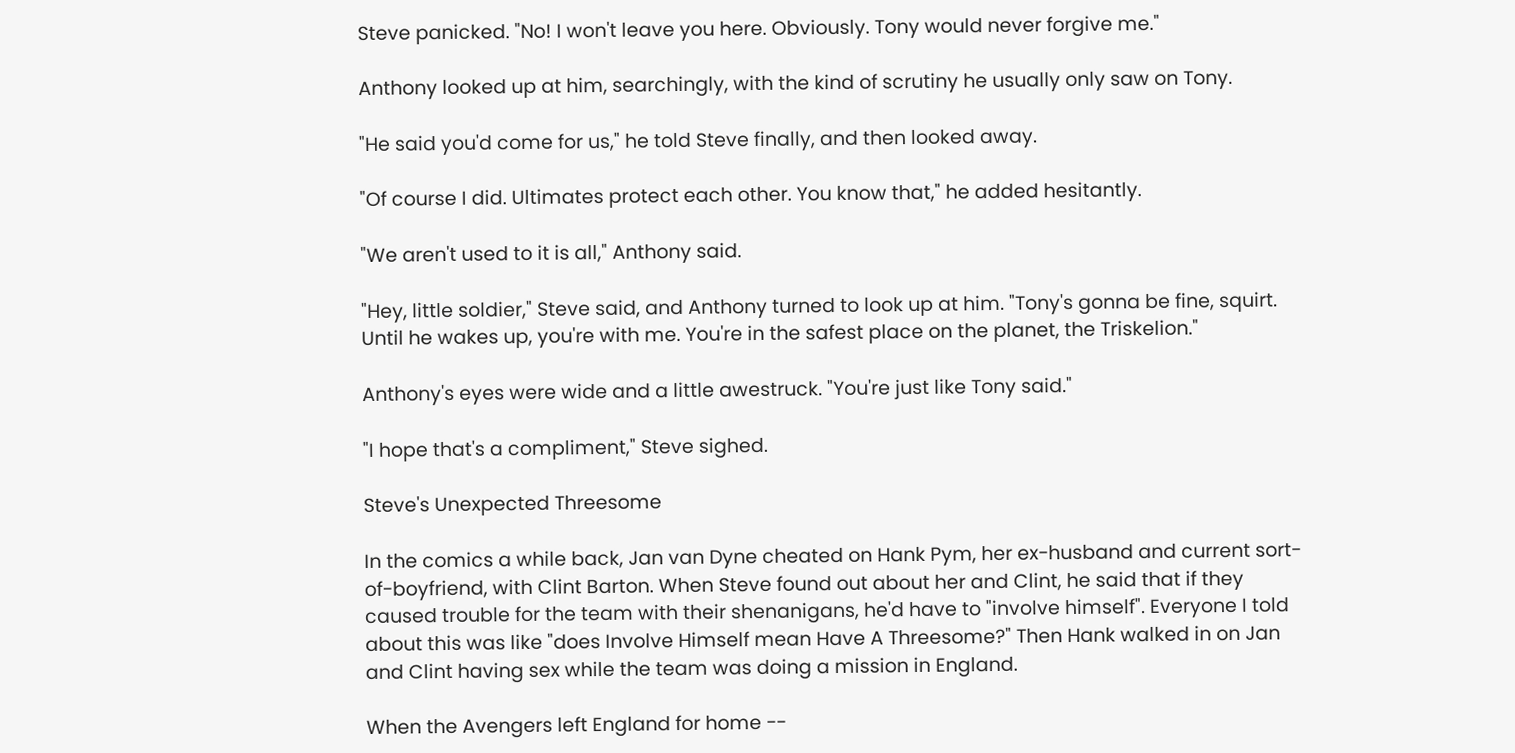Steve panicked. "No! I won't leave you here. Obviously. Tony would never forgive me."

Anthony looked up at him, searchingly, with the kind of scrutiny he usually only saw on Tony.

"He said you'd come for us," he told Steve finally, and then looked away.

"Of course I did. Ultimates protect each other. You know that," he added hesitantly.

"We aren't used to it is all," Anthony said.

"Hey, little soldier," Steve said, and Anthony turned to look up at him. "Tony's gonna be fine, squirt. Until he wakes up, you're with me. You're in the safest place on the planet, the Triskelion."

Anthony's eyes were wide and a little awestruck. "You're just like Tony said."

"I hope that's a compliment," Steve sighed.

Steve's Unexpected Threesome

In the comics a while back, Jan van Dyne cheated on Hank Pym, her ex-husband and current sort-of-boyfriend, with Clint Barton. When Steve found out about her and Clint, he said that if they caused trouble for the team with their shenanigans, he'd have to "involve himself". Everyone I told about this was like "does Involve Himself mean Have A Threesome?" Then Hank walked in on Jan and Clint having sex while the team was doing a mission in England.

When the Avengers left England for home --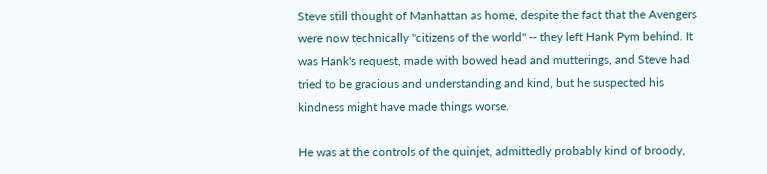Steve still thought of Manhattan as home, despite the fact that the Avengers were now technically "citizens of the world" -- they left Hank Pym behind. It was Hank's request, made with bowed head and mutterings, and Steve had tried to be gracious and understanding and kind, but he suspected his kindness might have made things worse.

He was at the controls of the quinjet, admittedly probably kind of broody,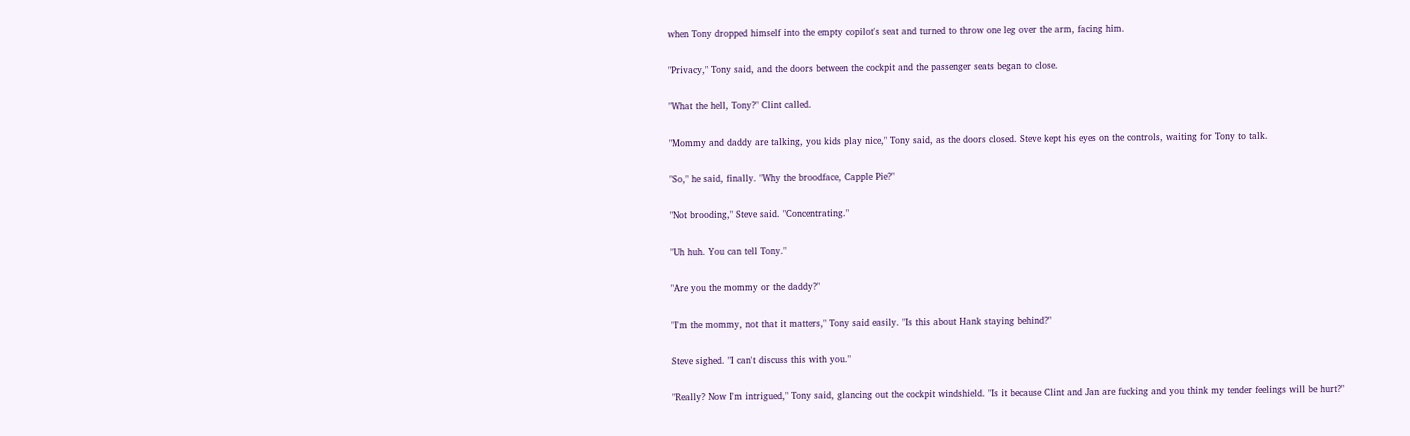when Tony dropped himself into the empty copilot's seat and turned to throw one leg over the arm, facing him.

"Privacy," Tony said, and the doors between the cockpit and the passenger seats began to close.

"What the hell, Tony?" Clint called.

"Mommy and daddy are talking, you kids play nice," Tony said, as the doors closed. Steve kept his eyes on the controls, waiting for Tony to talk.

"So," he said, finally. "Why the broodface, Capple Pie?"

"Not brooding," Steve said. "Concentrating."

"Uh huh. You can tell Tony."

"Are you the mommy or the daddy?"

"I'm the mommy, not that it matters," Tony said easily. "Is this about Hank staying behind?"

Steve sighed. "I can't discuss this with you."

"Really? Now I'm intrigued," Tony said, glancing out the cockpit windshield. "Is it because Clint and Jan are fucking and you think my tender feelings will be hurt?"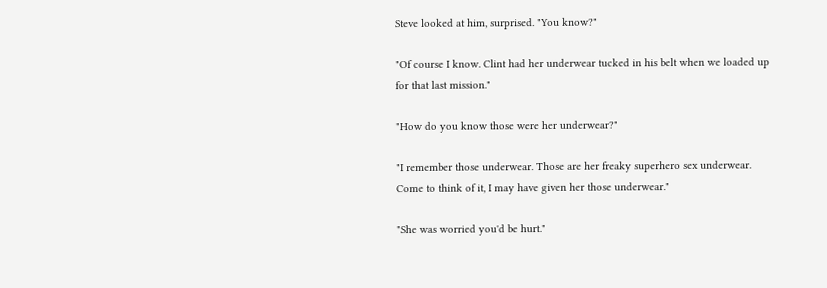Steve looked at him, surprised. "You know?"

"Of course I know. Clint had her underwear tucked in his belt when we loaded up for that last mission."

"How do you know those were her underwear?"

"I remember those underwear. Those are her freaky superhero sex underwear. Come to think of it, I may have given her those underwear."

"She was worried you'd be hurt."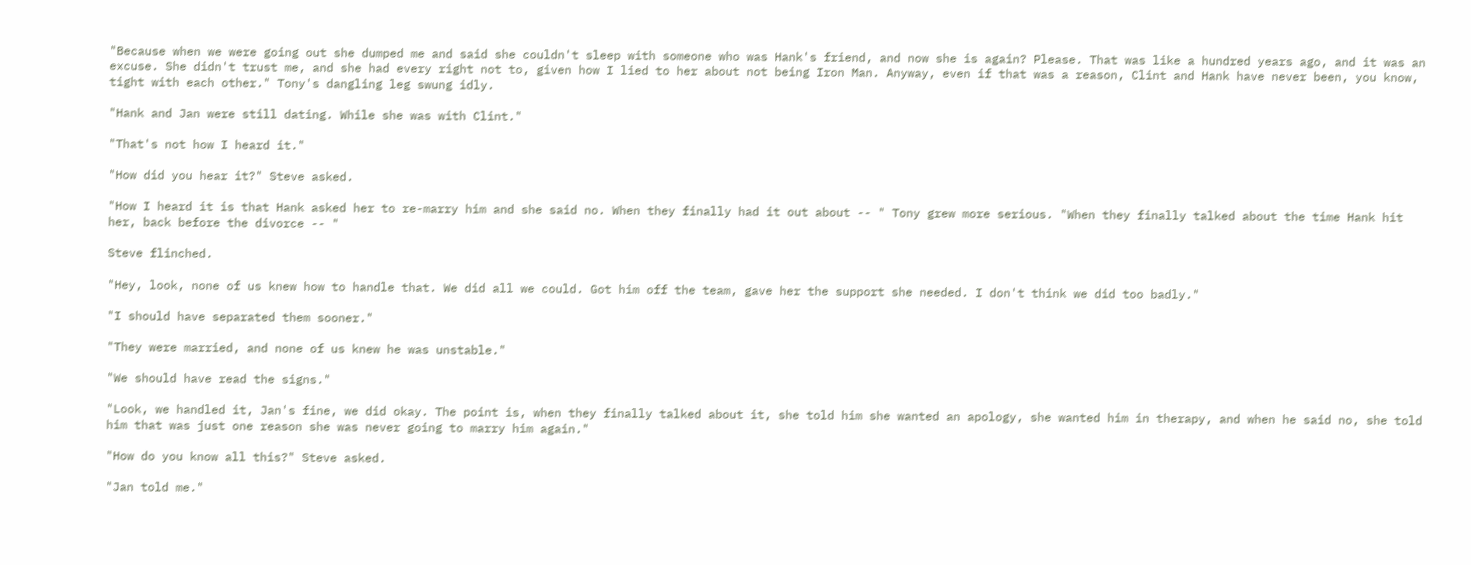"Because when we were going out she dumped me and said she couldn't sleep with someone who was Hank's friend, and now she is again? Please. That was like a hundred years ago, and it was an excuse. She didn't trust me, and she had every right not to, given how I lied to her about not being Iron Man. Anyway, even if that was a reason, Clint and Hank have never been, you know, tight with each other." Tony's dangling leg swung idly.

"Hank and Jan were still dating. While she was with Clint."

"That's not how I heard it."

"How did you hear it?" Steve asked.

"How I heard it is that Hank asked her to re-marry him and she said no. When they finally had it out about -- " Tony grew more serious. "When they finally talked about the time Hank hit her, back before the divorce -- "

Steve flinched.

"Hey, look, none of us knew how to handle that. We did all we could. Got him off the team, gave her the support she needed. I don't think we did too badly."

"I should have separated them sooner."

"They were married, and none of us knew he was unstable."

"We should have read the signs."

"Look, we handled it, Jan's fine, we did okay. The point is, when they finally talked about it, she told him she wanted an apology, she wanted him in therapy, and when he said no, she told him that was just one reason she was never going to marry him again."

"How do you know all this?" Steve asked.

"Jan told me."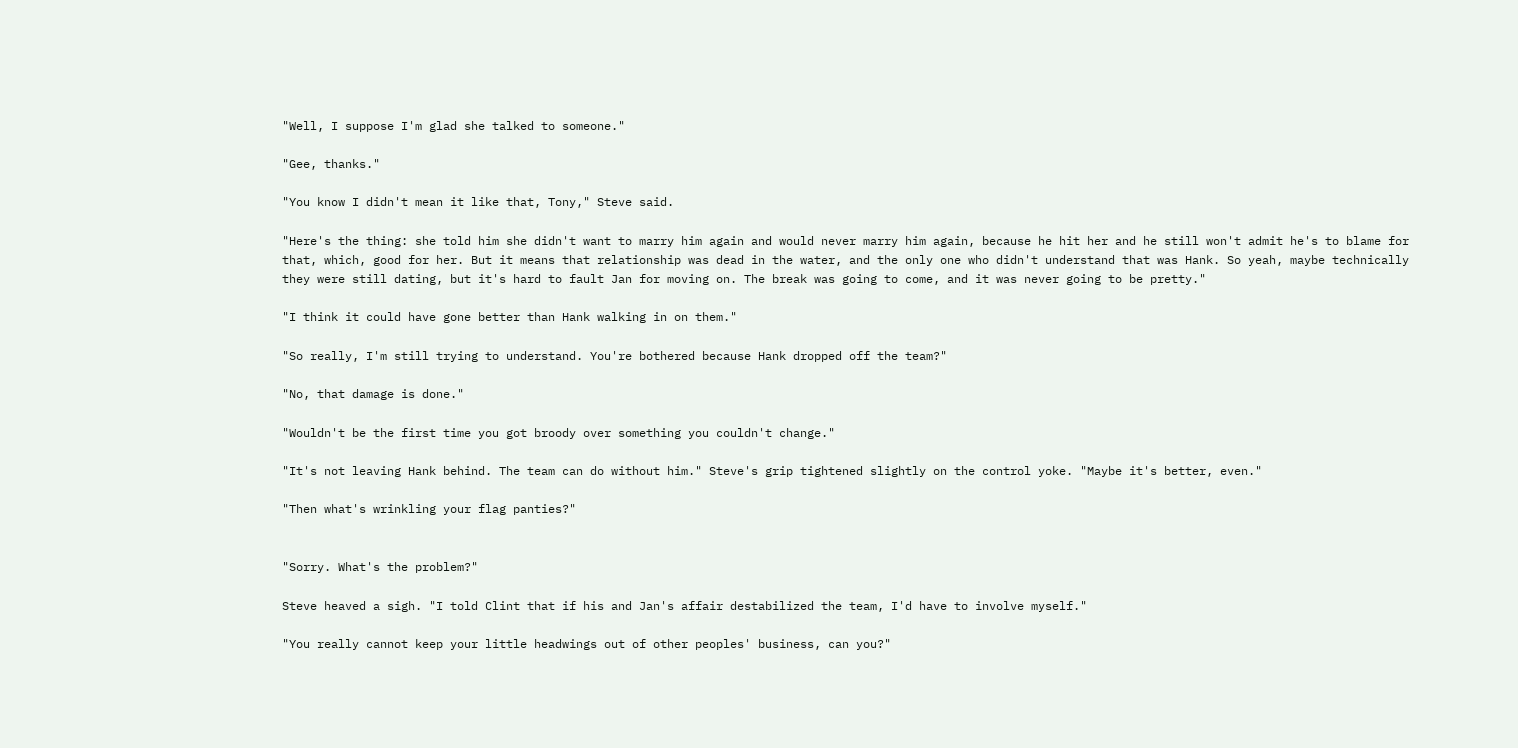"Well, I suppose I'm glad she talked to someone."

"Gee, thanks."

"You know I didn't mean it like that, Tony," Steve said.

"Here's the thing: she told him she didn't want to marry him again and would never marry him again, because he hit her and he still won't admit he's to blame for that, which, good for her. But it means that relationship was dead in the water, and the only one who didn't understand that was Hank. So yeah, maybe technically they were still dating, but it's hard to fault Jan for moving on. The break was going to come, and it was never going to be pretty."

"I think it could have gone better than Hank walking in on them."

"So really, I'm still trying to understand. You're bothered because Hank dropped off the team?"

"No, that damage is done."

"Wouldn't be the first time you got broody over something you couldn't change."

"It's not leaving Hank behind. The team can do without him." Steve's grip tightened slightly on the control yoke. "Maybe it's better, even."

"Then what's wrinkling your flag panties?"


"Sorry. What's the problem?"

Steve heaved a sigh. "I told Clint that if his and Jan's affair destabilized the team, I'd have to involve myself."

"You really cannot keep your little headwings out of other peoples' business, can you?"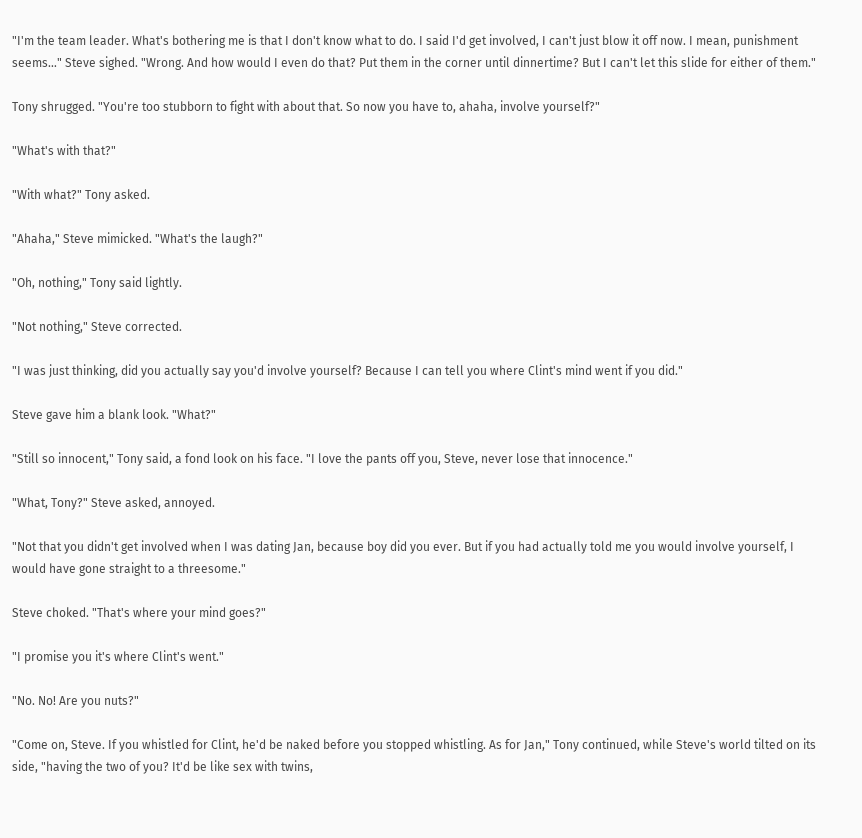"I'm the team leader. What's bothering me is that I don't know what to do. I said I'd get involved, I can't just blow it off now. I mean, punishment seems…" Steve sighed. "Wrong. And how would I even do that? Put them in the corner until dinnertime? But I can't let this slide for either of them."

Tony shrugged. "You're too stubborn to fight with about that. So now you have to, ahaha, involve yourself?"

"What's with that?"

"With what?" Tony asked.

"Ahaha," Steve mimicked. "What's the laugh?"

"Oh, nothing," Tony said lightly.

"Not nothing," Steve corrected.

"I was just thinking, did you actually say you'd involve yourself? Because I can tell you where Clint's mind went if you did."

Steve gave him a blank look. "What?"

"Still so innocent," Tony said, a fond look on his face. "I love the pants off you, Steve, never lose that innocence."

"What, Tony?" Steve asked, annoyed.

"Not that you didn't get involved when I was dating Jan, because boy did you ever. But if you had actually told me you would involve yourself, I would have gone straight to a threesome."

Steve choked. "That's where your mind goes?"

"I promise you it's where Clint's went."

"No. No! Are you nuts?"

"Come on, Steve. If you whistled for Clint, he'd be naked before you stopped whistling. As for Jan," Tony continued, while Steve's world tilted on its side, "having the two of you? It'd be like sex with twins,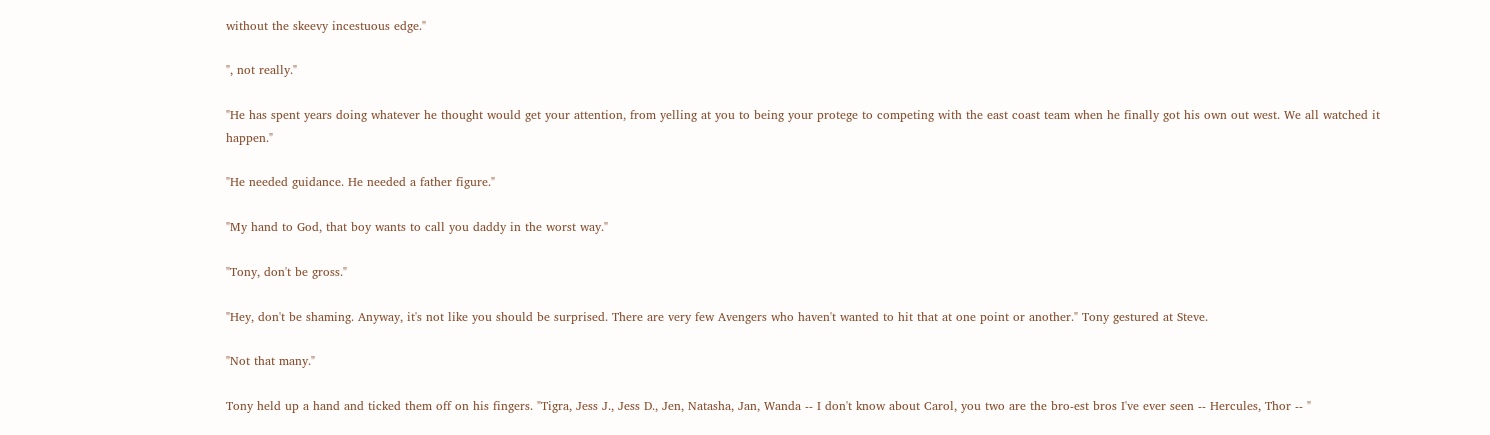without the skeevy incestuous edge."

", not really."

"He has spent years doing whatever he thought would get your attention, from yelling at you to being your protege to competing with the east coast team when he finally got his own out west. We all watched it happen."

"He needed guidance. He needed a father figure."

"My hand to God, that boy wants to call you daddy in the worst way."

"Tony, don't be gross."

"Hey, don't be shaming. Anyway, it's not like you should be surprised. There are very few Avengers who haven't wanted to hit that at one point or another." Tony gestured at Steve.

"Not that many."

Tony held up a hand and ticked them off on his fingers. "Tigra, Jess J., Jess D., Jen, Natasha, Jan, Wanda -- I don't know about Carol, you two are the bro-est bros I've ever seen -- Hercules, Thor -- "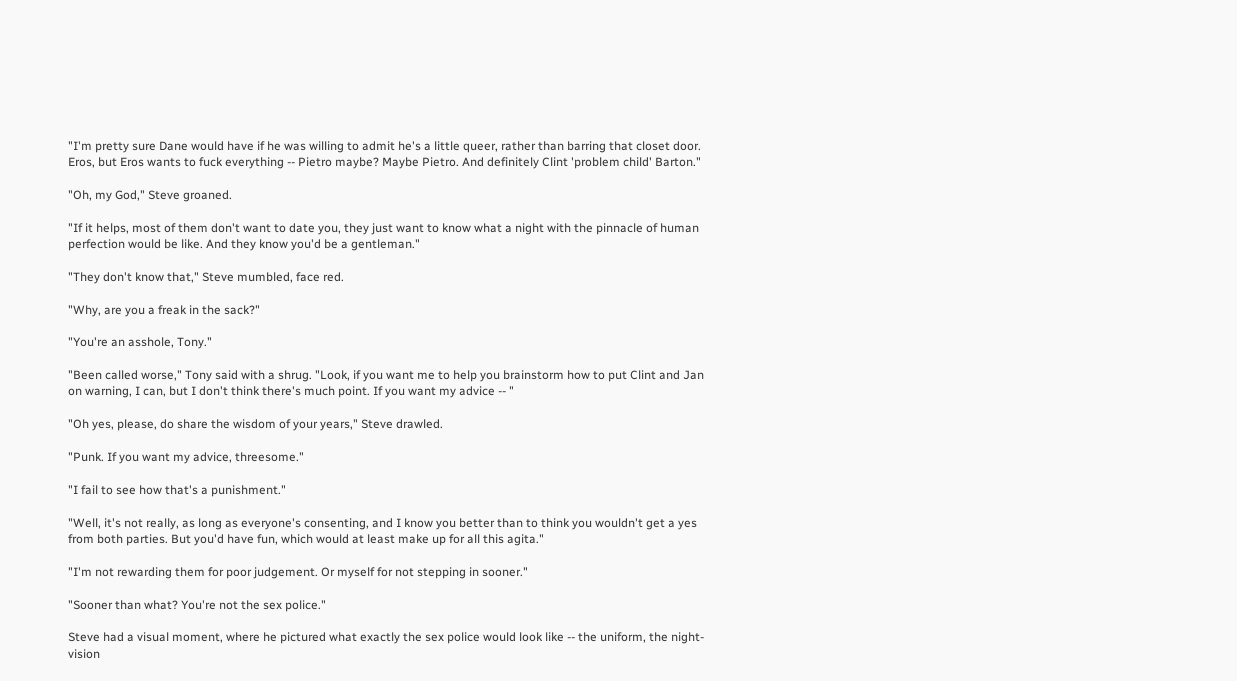"I'm pretty sure Dane would have if he was willing to admit he's a little queer, rather than barring that closet door. Eros, but Eros wants to fuck everything -- Pietro maybe? Maybe Pietro. And definitely Clint 'problem child' Barton."

"Oh, my God," Steve groaned.

"If it helps, most of them don't want to date you, they just want to know what a night with the pinnacle of human perfection would be like. And they know you'd be a gentleman."

"They don't know that," Steve mumbled, face red.

"Why, are you a freak in the sack?"

"You're an asshole, Tony."

"Been called worse," Tony said with a shrug. "Look, if you want me to help you brainstorm how to put Clint and Jan on warning, I can, but I don't think there's much point. If you want my advice -- "

"Oh yes, please, do share the wisdom of your years," Steve drawled.

"Punk. If you want my advice, threesome."

"I fail to see how that's a punishment."

"Well, it's not really, as long as everyone's consenting, and I know you better than to think you wouldn't get a yes from both parties. But you'd have fun, which would at least make up for all this agita."

"I'm not rewarding them for poor judgement. Or myself for not stepping in sooner."

"Sooner than what? You're not the sex police."

Steve had a visual moment, where he pictured what exactly the sex police would look like -- the uniform, the night-vision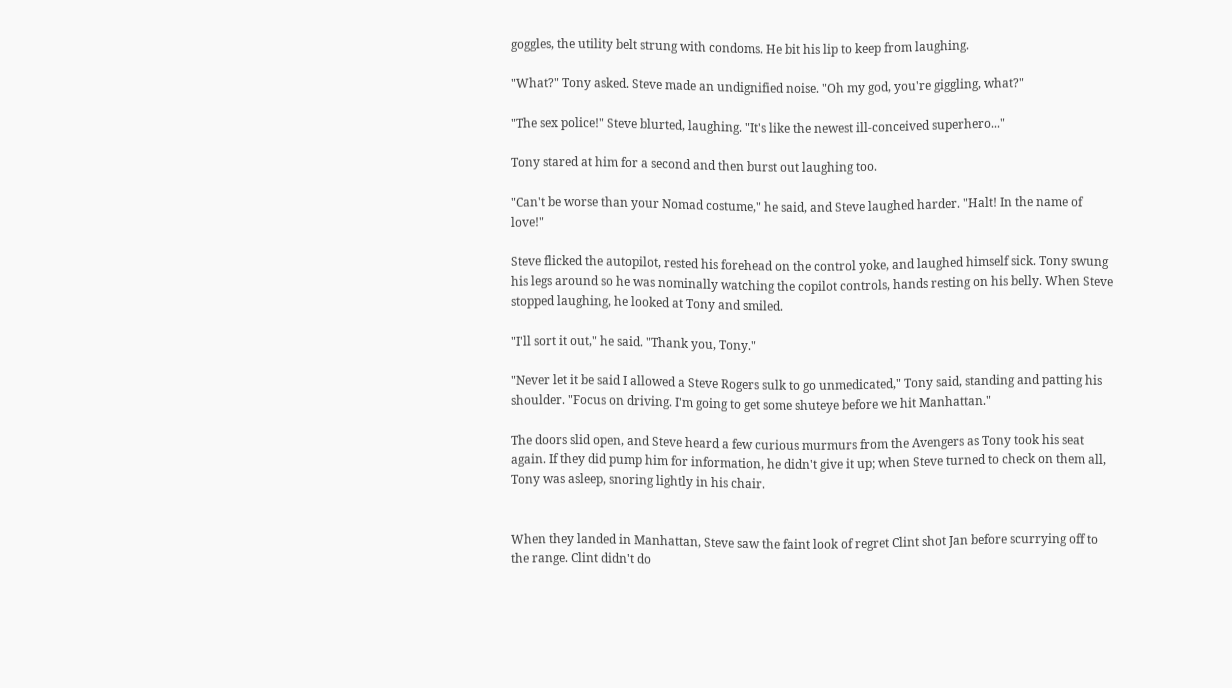goggles, the utility belt strung with condoms. He bit his lip to keep from laughing.

"What?" Tony asked. Steve made an undignified noise. "Oh my god, you're giggling, what?"

"The sex police!" Steve blurted, laughing. "It's like the newest ill-conceived superhero..."

Tony stared at him for a second and then burst out laughing too.

"Can't be worse than your Nomad costume," he said, and Steve laughed harder. "Halt! In the name of love!"

Steve flicked the autopilot, rested his forehead on the control yoke, and laughed himself sick. Tony swung his legs around so he was nominally watching the copilot controls, hands resting on his belly. When Steve stopped laughing, he looked at Tony and smiled.

"I'll sort it out," he said. "Thank you, Tony."

"Never let it be said I allowed a Steve Rogers sulk to go unmedicated," Tony said, standing and patting his shoulder. "Focus on driving. I'm going to get some shuteye before we hit Manhattan."

The doors slid open, and Steve heard a few curious murmurs from the Avengers as Tony took his seat again. If they did pump him for information, he didn't give it up; when Steve turned to check on them all, Tony was asleep, snoring lightly in his chair.


When they landed in Manhattan, Steve saw the faint look of regret Clint shot Jan before scurrying off to the range. Clint didn't do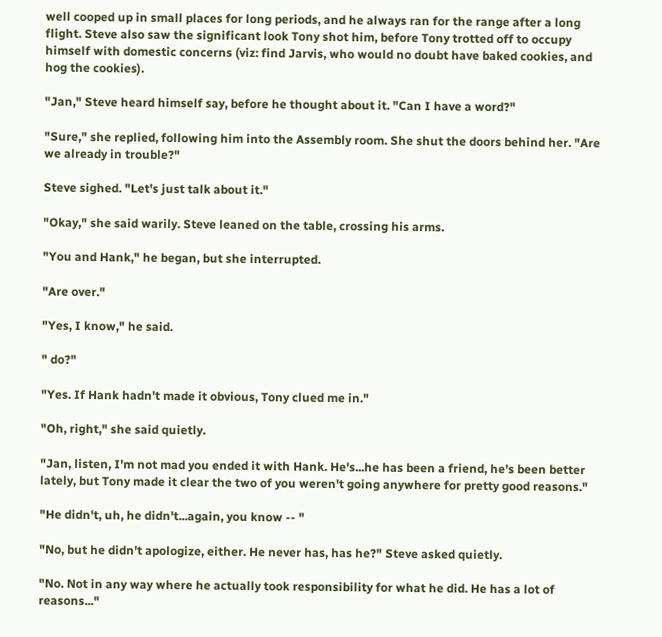well cooped up in small places for long periods, and he always ran for the range after a long flight. Steve also saw the significant look Tony shot him, before Tony trotted off to occupy himself with domestic concerns (viz: find Jarvis, who would no doubt have baked cookies, and hog the cookies).

"Jan," Steve heard himself say, before he thought about it. "Can I have a word?"

"Sure," she replied, following him into the Assembly room. She shut the doors behind her. "Are we already in trouble?"

Steve sighed. "Let's just talk about it."

"Okay," she said warily. Steve leaned on the table, crossing his arms.

"You and Hank," he began, but she interrupted.

"Are over."

"Yes, I know," he said.

" do?"

"Yes. If Hank hadn't made it obvious, Tony clued me in."

"Oh, right," she said quietly.

"Jan, listen, I'm not mad you ended it with Hank. He's...he has been a friend, he's been better lately, but Tony made it clear the two of you weren't going anywhere for pretty good reasons."

"He didn't, uh, he didn't...again, you know -- "

"No, but he didn't apologize, either. He never has, has he?" Steve asked quietly.

"No. Not in any way where he actually took responsibility for what he did. He has a lot of reasons..."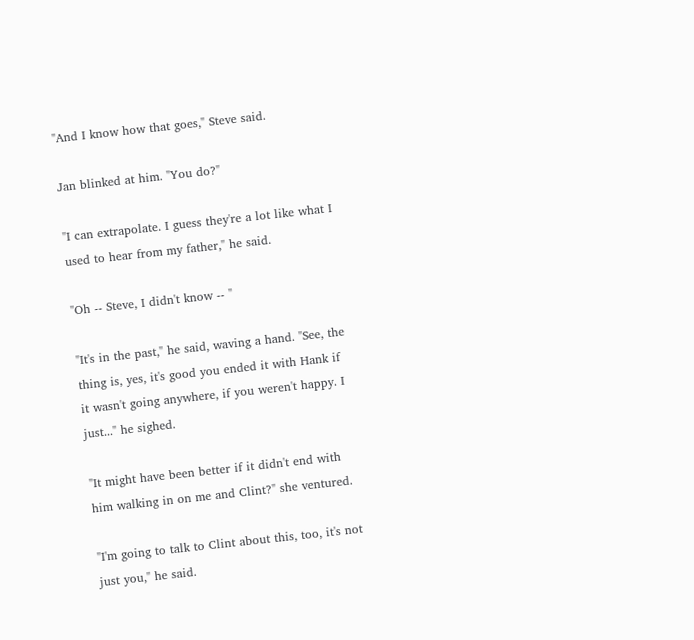"And I know how that goes," Steve said.

Jan blinked at him. "You do?"

"I can extrapolate. I guess they're a lot like what I used to hear from my father," he said.

"Oh -- Steve, I didn't know -- "

"It's in the past," he said, waving a hand. "See, the thing is, yes, it's good you ended it with Hank if it wasn't going anywhere, if you weren't happy. I just..." he sighed.

"It might have been better if it didn't end with him walking in on me and Clint?" she ventured.

"I'm going to talk to Clint about this, too, it's not just you," he said.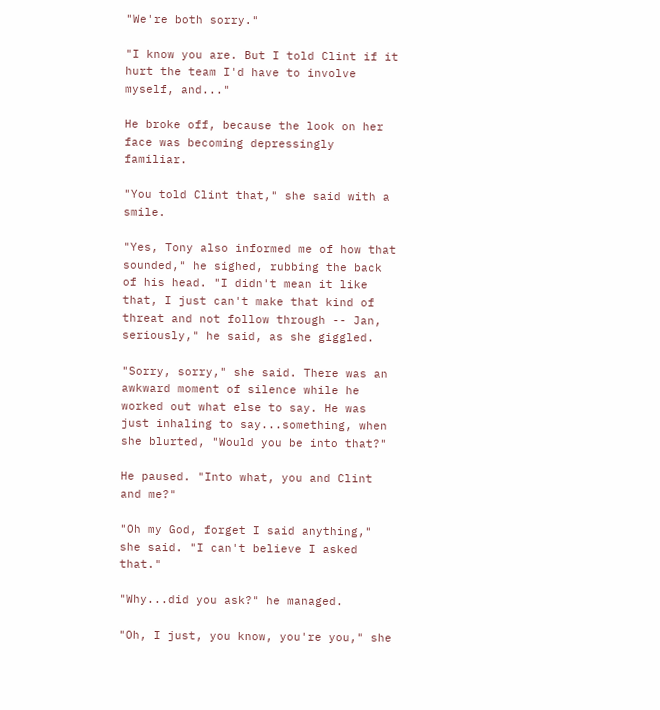"We're both sorry."

"I know you are. But I told Clint if it hurt the team I'd have to involve myself, and..."

He broke off, because the look on her face was becoming depressingly familiar.

"You told Clint that," she said with a smile.

"Yes, Tony also informed me of how that sounded," he sighed, rubbing the back of his head. "I didn't mean it like that, I just can't make that kind of threat and not follow through -- Jan, seriously," he said, as she giggled.

"Sorry, sorry," she said. There was an awkward moment of silence while he worked out what else to say. He was just inhaling to say...something, when she blurted, "Would you be into that?"

He paused. "Into what, you and Clint and me?"

"Oh my God, forget I said anything," she said. "I can't believe I asked that."

"Why...did you ask?" he managed.

"Oh, I just, you know, you're you," she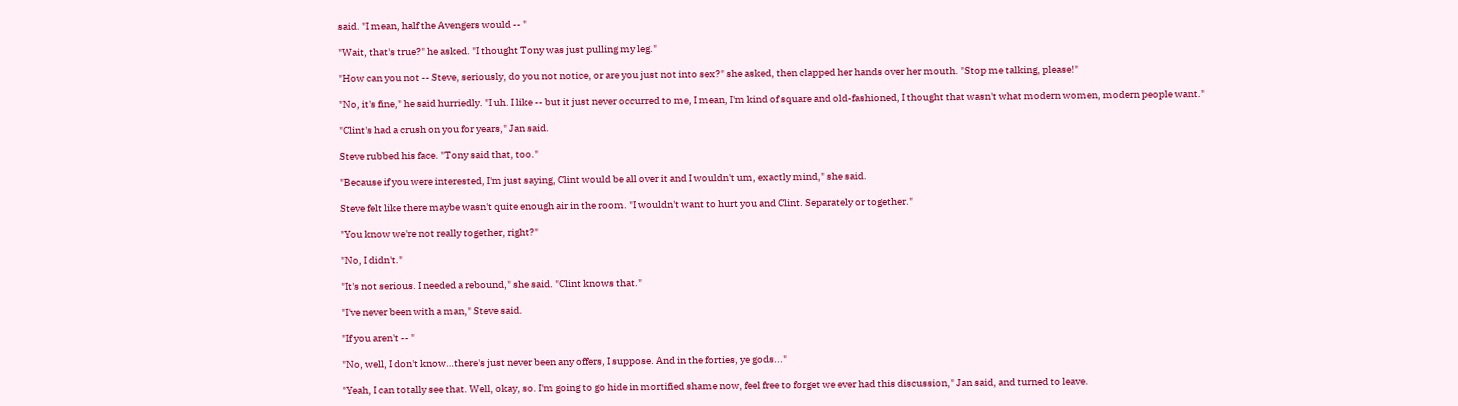said. "I mean, half the Avengers would -- "

"Wait, that's true?" he asked. "I thought Tony was just pulling my leg."

"How can you not -- Steve, seriously, do you not notice, or are you just not into sex?" she asked, then clapped her hands over her mouth. "Stop me talking, please!"

"No, it's fine," he said hurriedly. "I uh. I like -- but it just never occurred to me, I mean, I'm kind of square and old-fashioned, I thought that wasn't what modern women, modern people want."

"Clint's had a crush on you for years," Jan said.

Steve rubbed his face. "Tony said that, too."

"Because if you were interested, I'm just saying, Clint would be all over it and I wouldn't um, exactly mind," she said.

Steve felt like there maybe wasn't quite enough air in the room. "I wouldn't want to hurt you and Clint. Separately or together."

"You know we're not really together, right?"

"No, I didn't."

"It's not serious. I needed a rebound," she said. "Clint knows that."

"I've never been with a man," Steve said.

"If you aren't -- "

"No, well, I don't know…there's just never been any offers, I suppose. And in the forties, ye gods..."

"Yeah, I can totally see that. Well, okay, so. I'm going to go hide in mortified shame now, feel free to forget we ever had this discussion," Jan said, and turned to leave.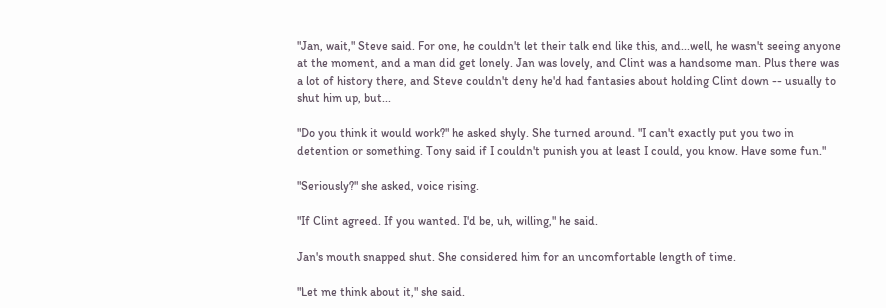"Jan, wait," Steve said. For one, he couldn't let their talk end like this, and...well, he wasn't seeing anyone at the moment, and a man did get lonely. Jan was lovely, and Clint was a handsome man. Plus there was a lot of history there, and Steve couldn't deny he'd had fantasies about holding Clint down -- usually to shut him up, but...

"Do you think it would work?" he asked shyly. She turned around. "I can't exactly put you two in detention or something. Tony said if I couldn't punish you at least I could, you know. Have some fun."

"Seriously?" she asked, voice rising.

"If Clint agreed. If you wanted. I'd be, uh, willing," he said.

Jan's mouth snapped shut. She considered him for an uncomfortable length of time.

"Let me think about it," she said.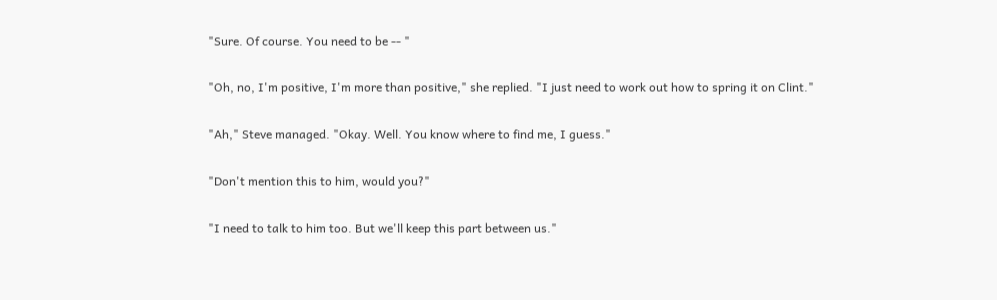"Sure. Of course. You need to be -- "

"Oh, no, I'm positive, I'm more than positive," she replied. "I just need to work out how to spring it on Clint."

"Ah," Steve managed. "Okay. Well. You know where to find me, I guess."

"Don't mention this to him, would you?"

"I need to talk to him too. But we'll keep this part between us."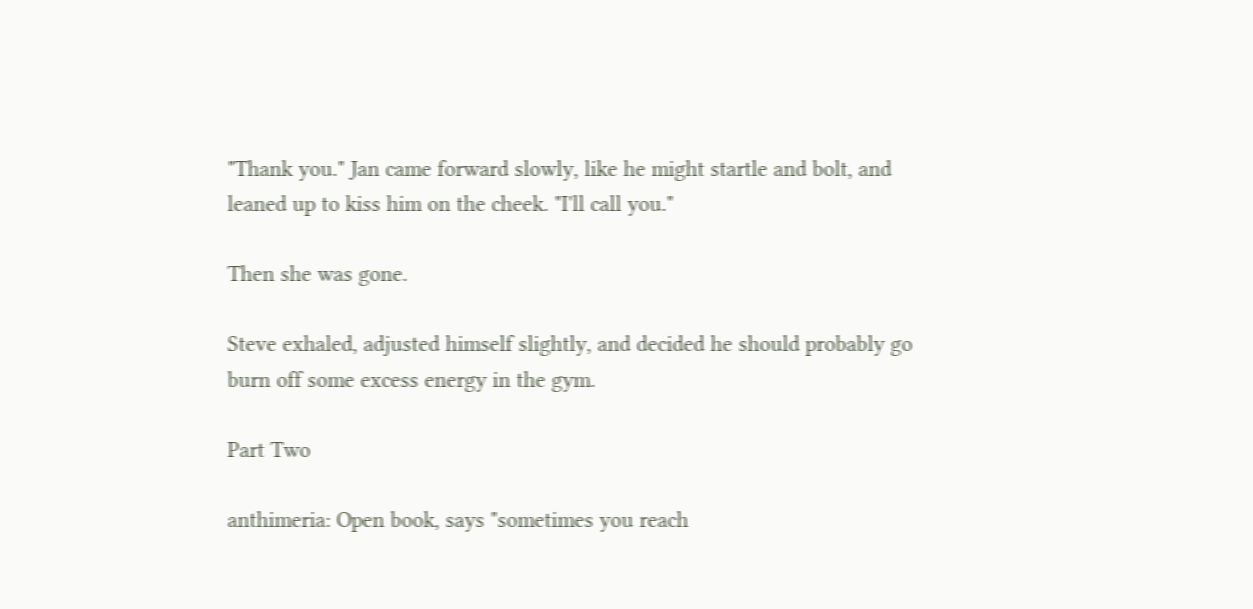"Thank you." Jan came forward slowly, like he might startle and bolt, and leaned up to kiss him on the cheek. "I'll call you."

Then she was gone.

Steve exhaled, adjusted himself slightly, and decided he should probably go burn off some excess energy in the gym.

Part Two

anthimeria: Open book, says "sometimes you reach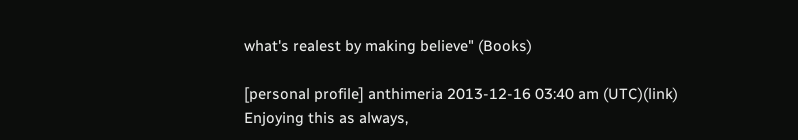what's realest by making believe" (Books)

[personal profile] anthimeria 2013-12-16 03:40 am (UTC)(link)
Enjoying this as always,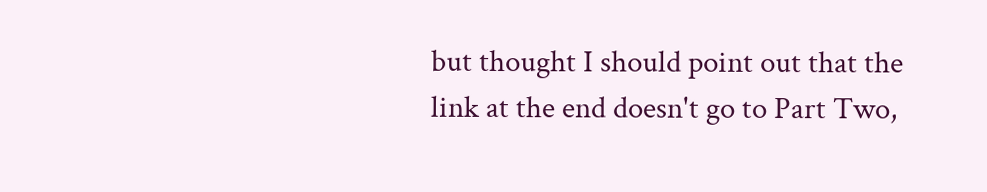but thought I should point out that the link at the end doesn't go to Part Two,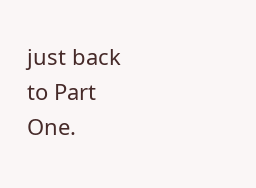just back to Part One.